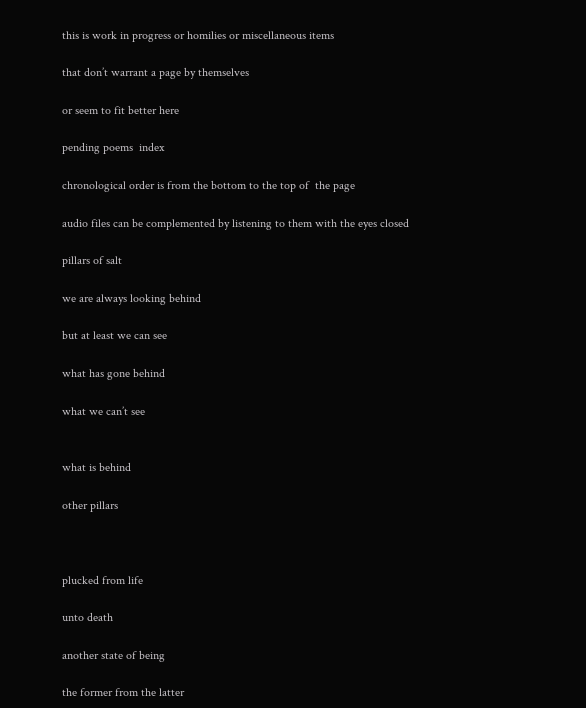this is work in progress or homilies or miscellaneous items

that don’t warrant a page by themselves

or seem to fit better here

pending poems  index

chronological order is from the bottom to the top of  the page

audio files can be complemented by listening to them with the eyes closed

pillars of salt

we are always looking behind

but at least we can see

what has gone behind

what we can’t see


what is behind

other pillars



plucked from life

unto death

another state of being

the former from the latter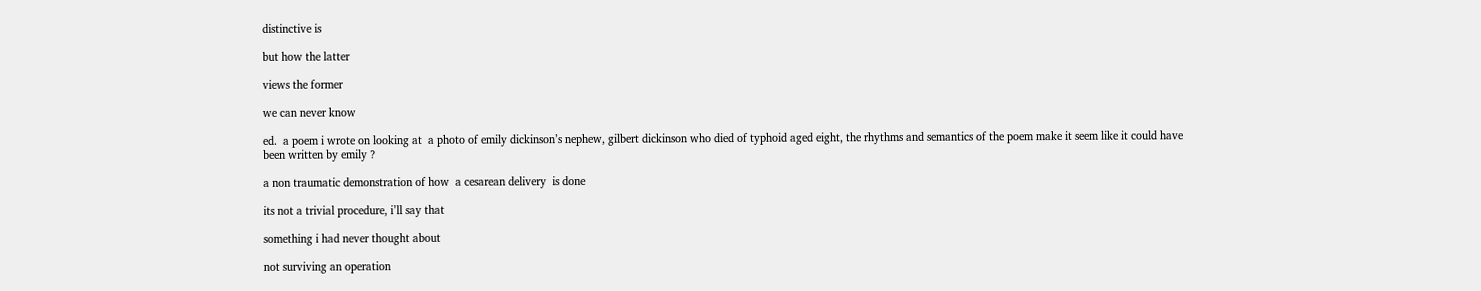distinctive is

but how the latter

views the former

we can never know

ed.  a poem i wrote on looking at  a photo of emily dickinson’s nephew, gilbert dickinson who died of typhoid aged eight, the rhythms and semantics of the poem make it seem like it could have been written by emily ?

a non traumatic demonstration of how  a cesarean delivery  is done

its not a trivial procedure, i’ll say that

something i had never thought about

not surviving an operation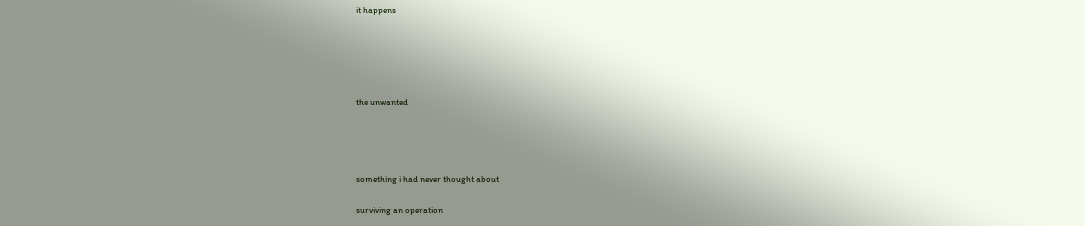it happens





the unwanted




something i had never thought about

surviving an operation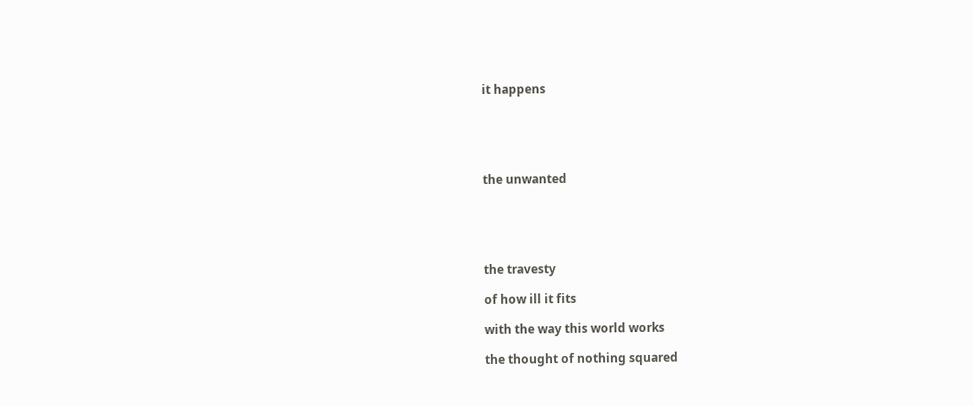it happens





the unwanted





the travesty

of how ill it fits

with the way this world works

the thought of nothing squared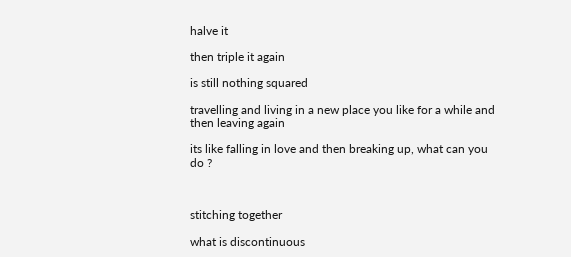halve it

then triple it again

is still nothing squared

travelling and living in a new place you like for a while and then leaving again

its like falling in love and then breaking up, what can you do ?



stitching together

what is discontinuous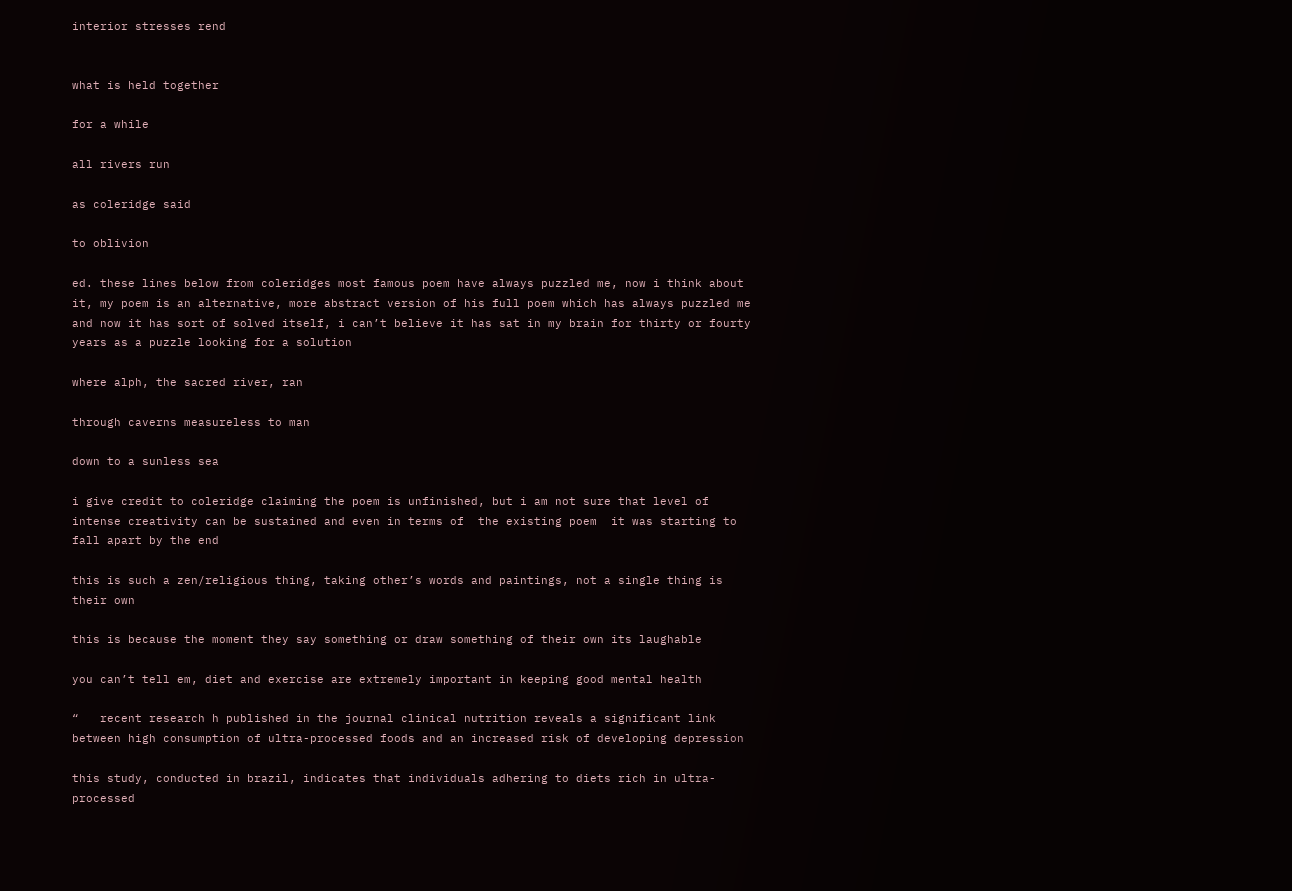interior stresses rend


what is held together

for a while

all rivers run

as coleridge said

to oblivion

ed. these lines below from coleridges most famous poem have always puzzled me, now i think about it, my poem is an alternative, more abstract version of his full poem which has always puzzled me and now it has sort of solved itself, i can’t believe it has sat in my brain for thirty or fourty years as a puzzle looking for a solution

where alph, the sacred river, ran

through caverns measureless to man

down to a sunless sea

i give credit to coleridge claiming the poem is unfinished, but i am not sure that level of intense creativity can be sustained and even in terms of  the existing poem  it was starting to fall apart by the end

this is such a zen/religious thing, taking other’s words and paintings, not a single thing is their own

this is because the moment they say something or draw something of their own its laughable

you can’t tell em, diet and exercise are extremely important in keeping good mental health

“   recent research h published in the journal clinical nutrition reveals a significant link between high consumption of ultra-processed foods and an increased risk of developing depression

this study, conducted in brazil, indicates that individuals adhering to diets rich in ultra-processed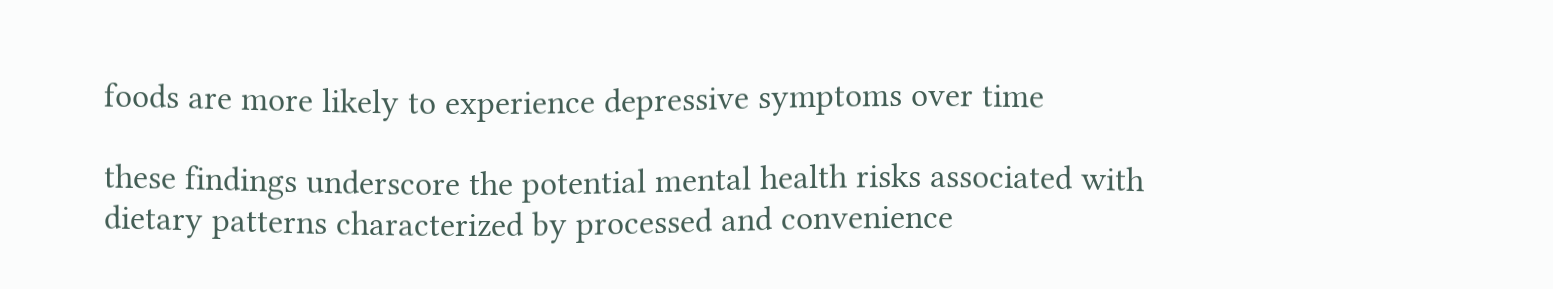foods are more likely to experience depressive symptoms over time

these findings underscore the potential mental health risks associated with dietary patterns characterized by processed and convenience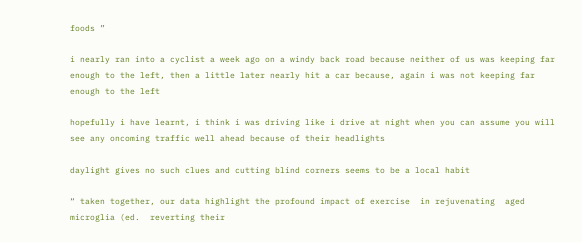foods ”

i nearly ran into a cyclist a week ago on a windy back road because neither of us was keeping far enough to the left, then a little later nearly hit a car because, again i was not keeping far enough to the left

hopefully i have learnt, i think i was driving like i drive at night when you can assume you will see any oncoming traffic well ahead because of their headlights

daylight gives no such clues and cutting blind corners seems to be a local habit

“ taken together, our data highlight the profound impact of exercise  in rejuvenating  aged microglia (ed.  reverting their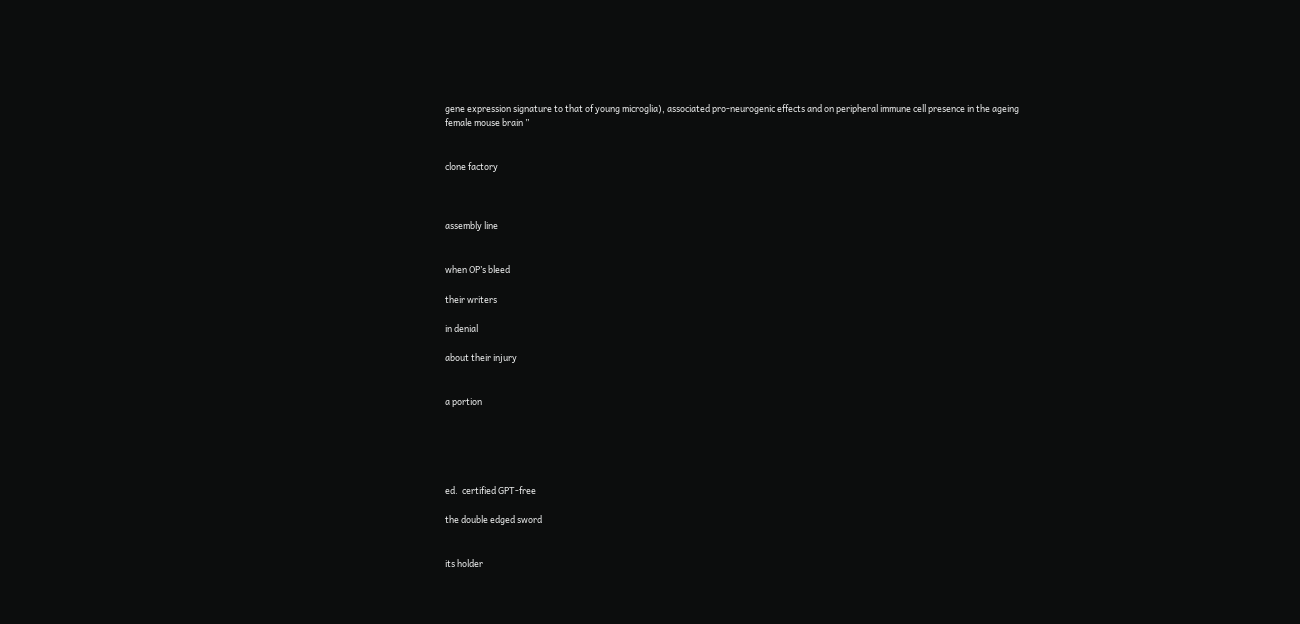gene expression signature to that of young microglia), associated pro-neurogenic effects and on peripheral immune cell presence in the ageing female mouse brain ”


clone factory



assembly line


when OP’s bleed

their writers

in denial

about their injury


a portion





ed.  certified GPT-free

the double edged sword


its holder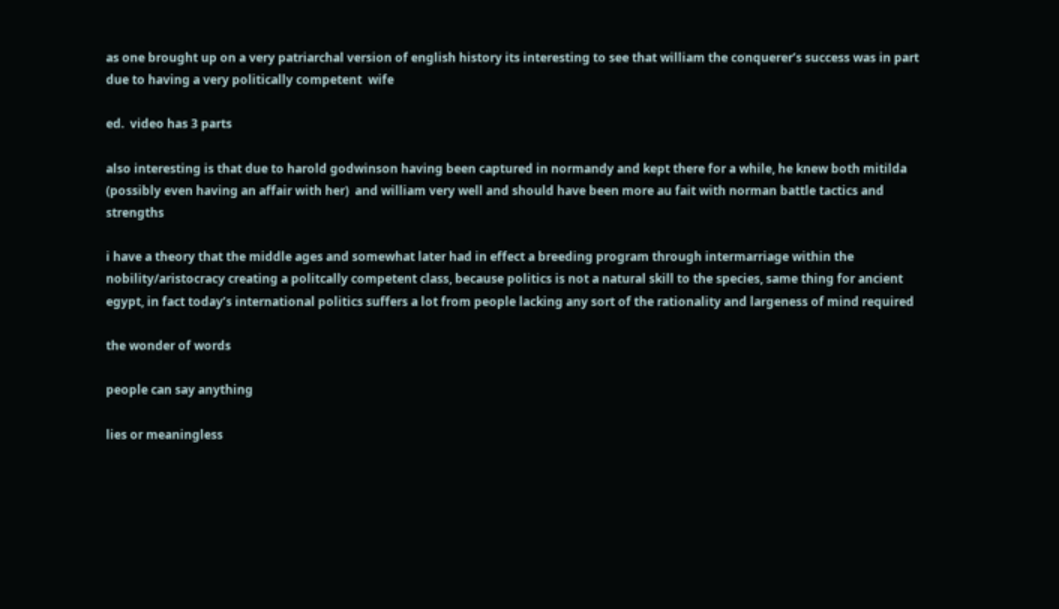as one brought up on a very patriarchal version of english history its interesting to see that william the conquerer’s success was in part due to having a very politically competent  wife

ed.  video has 3 parts

also interesting is that due to harold godwinson having been captured in normandy and kept there for a while, he knew both mitilda  (possibly even having an affair with her)  and william very well and should have been more au fait with norman battle tactics and strengths

i have a theory that the middle ages and somewhat later had in effect a breeding program through intermarriage within the nobility/aristocracy creating a politcally competent class, because politics is not a natural skill to the species, same thing for ancient egypt, in fact today’s international politics suffers a lot from people lacking any sort of the rationality and largeness of mind required

the wonder of words

people can say anything

lies or meaningless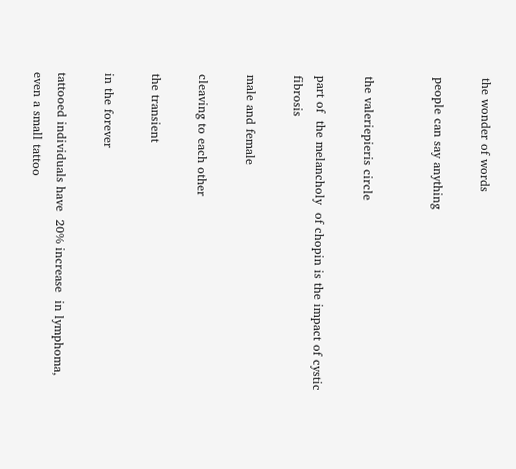the wonder of words

people can say anything


the valeriepieris circle

part of  the melancholy  of chopin is the impact of cystic fibrosis

male and female

cleaving to each other

the transient

in the forever

tattooed individuals have  20% increase  in lymphoma, even a small tattoo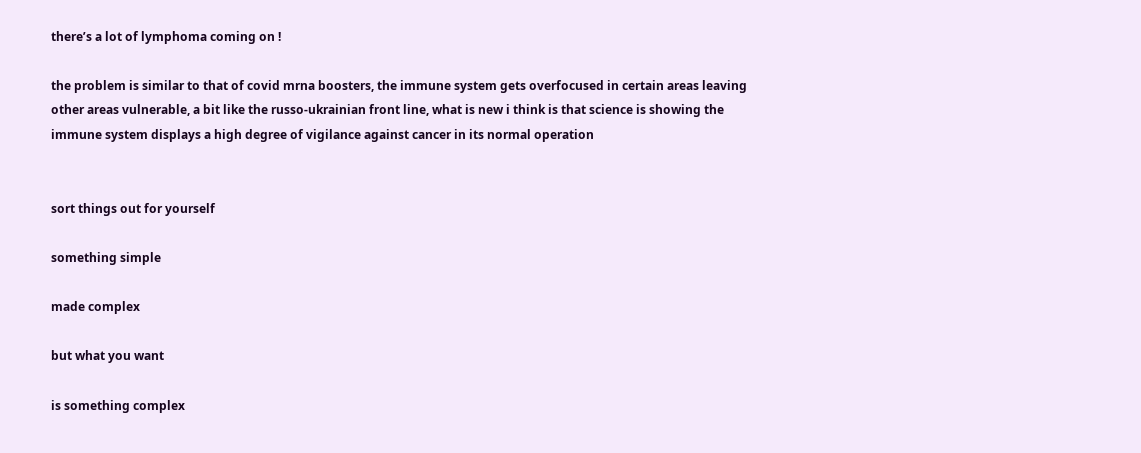there’s a lot of lymphoma coming on !

the problem is similar to that of covid mrna boosters, the immune system gets overfocused in certain areas leaving other areas vulnerable, a bit like the russo-ukrainian front line, what is new i think is that science is showing the immune system displays a high degree of vigilance against cancer in its normal operation


sort things out for yourself

something simple

made complex

but what you want

is something complex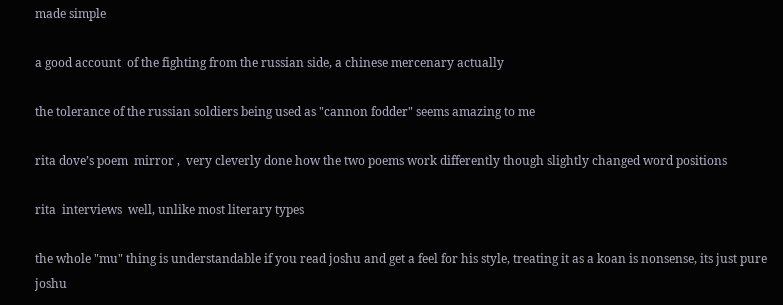made simple

a good account  of the fighting from the russian side, a chinese mercenary actually

the tolerance of the russian soldiers being used as "cannon fodder" seems amazing to me

rita dove’s poem  mirror ,  very cleverly done how the two poems work differently though slightly changed word positions

rita  interviews  well, unlike most literary types

the whole "mu" thing is understandable if you read joshu and get a feel for his style, treating it as a koan is nonsense, its just pure joshu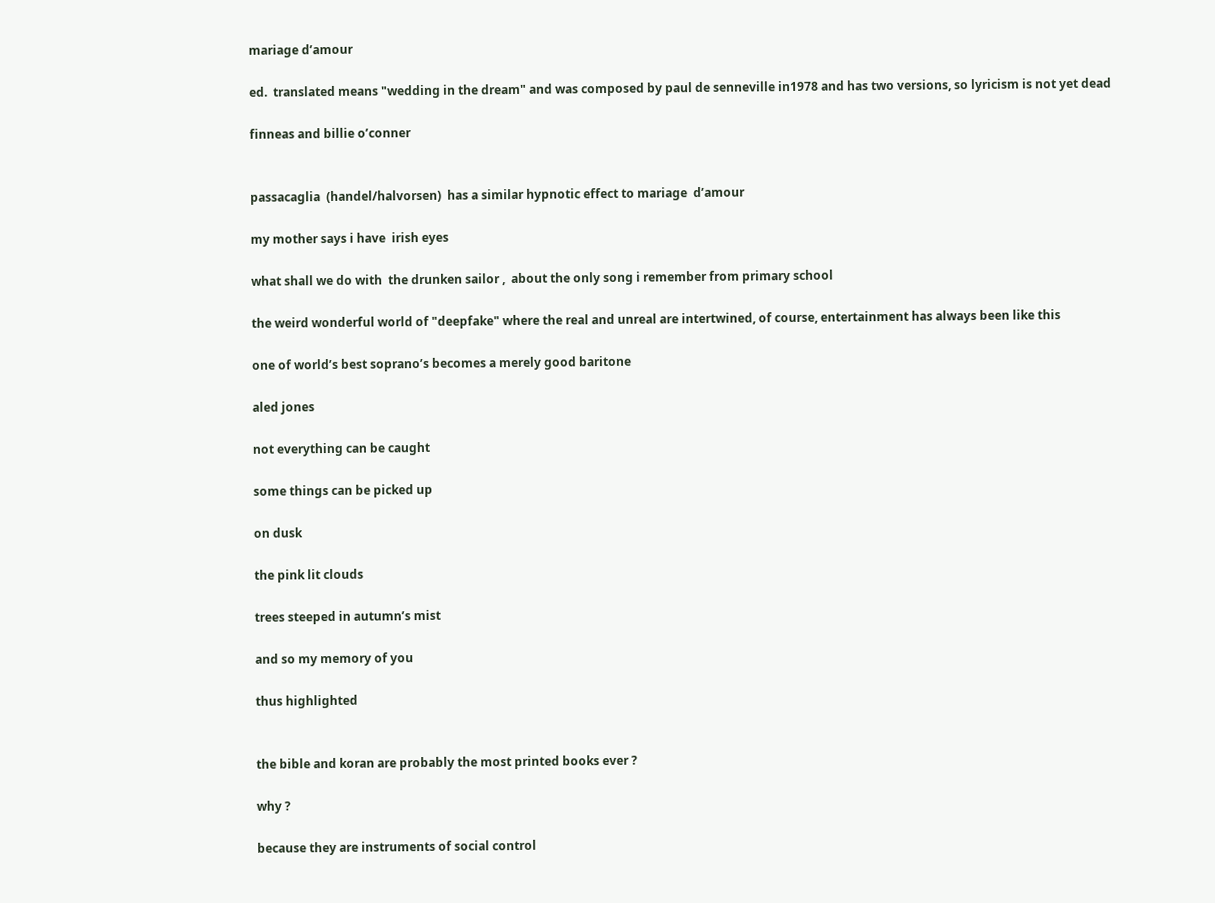mariage d’amour

ed.  translated means "wedding in the dream" and was composed by paul de senneville in1978 and has two versions, so lyricism is not yet dead

finneas and billie o’conner


passacaglia  (handel/halvorsen)  has a similar hypnotic effect to mariage  d’amour

my mother says i have  irish eyes

what shall we do with  the drunken sailor ,  about the only song i remember from primary school

the weird wonderful world of "deepfake" where the real and unreal are intertwined, of course, entertainment has always been like this

one of world’s best soprano’s becomes a merely good baritone

aled jones

not everything can be caught

some things can be picked up

on dusk

the pink lit clouds

trees steeped in autumn’s mist

and so my memory of you

thus highlighted


the bible and koran are probably the most printed books ever ?

why ?

because they are instruments of social control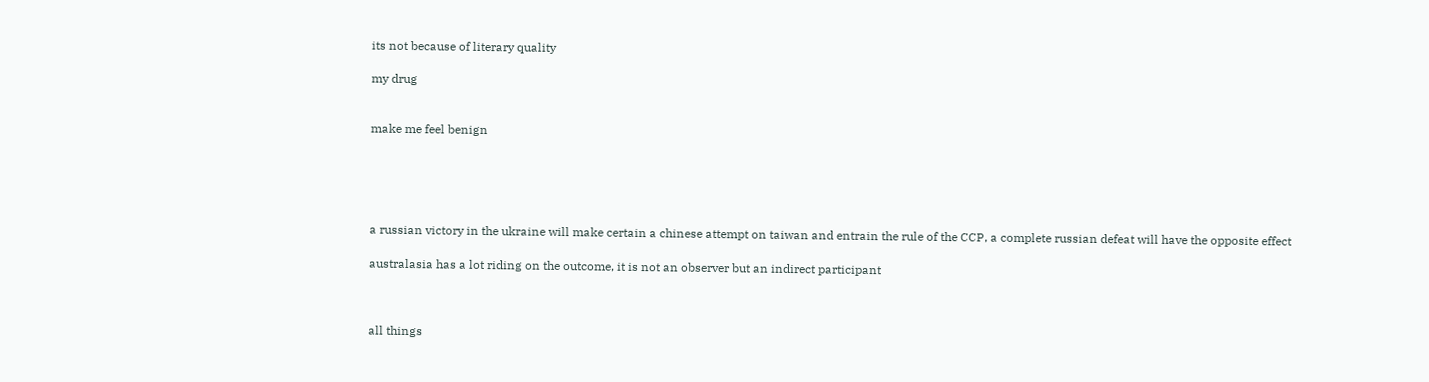its not because of literary quality

my drug


make me feel benign





a russian victory in the ukraine will make certain a chinese attempt on taiwan and entrain the rule of the CCP, a complete russian defeat will have the opposite effect

australasia has a lot riding on the outcome, it is not an observer but an indirect participant



all things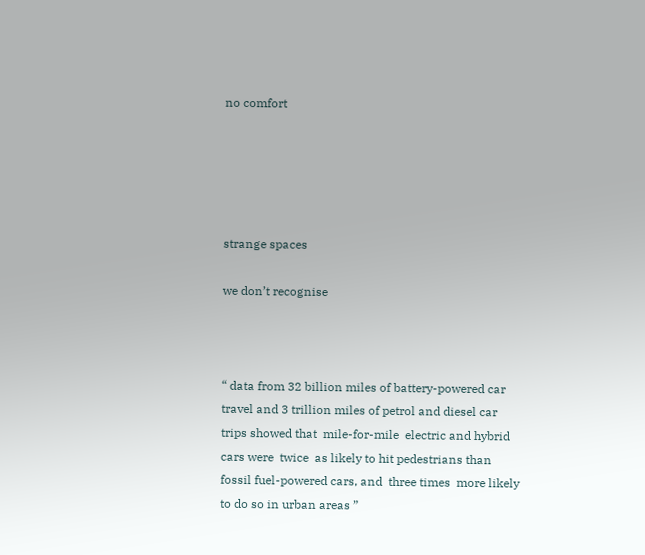no comfort





strange spaces

we don’t recognise



“ data from 32 billion miles of battery-powered car travel and 3 trillion miles of petrol and diesel car trips showed that  mile-for-mile  electric and hybrid cars were  twice  as likely to hit pedestrians than fossil fuel-powered cars, and  three times  more likely to do so in urban areas ”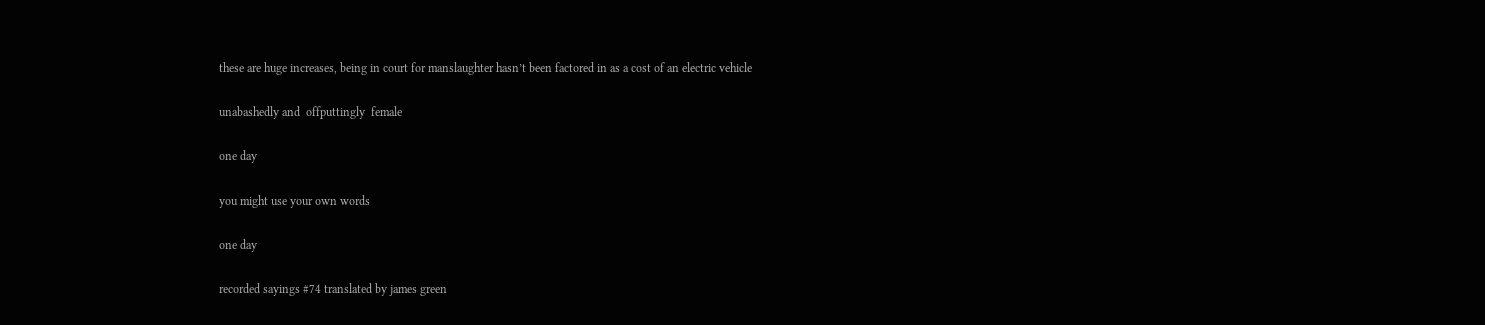these are huge increases, being in court for manslaughter hasn’t been factored in as a cost of an electric vehicle

unabashedly and  offputtingly  female

one day

you might use your own words

one day

recorded sayings #74 translated by james green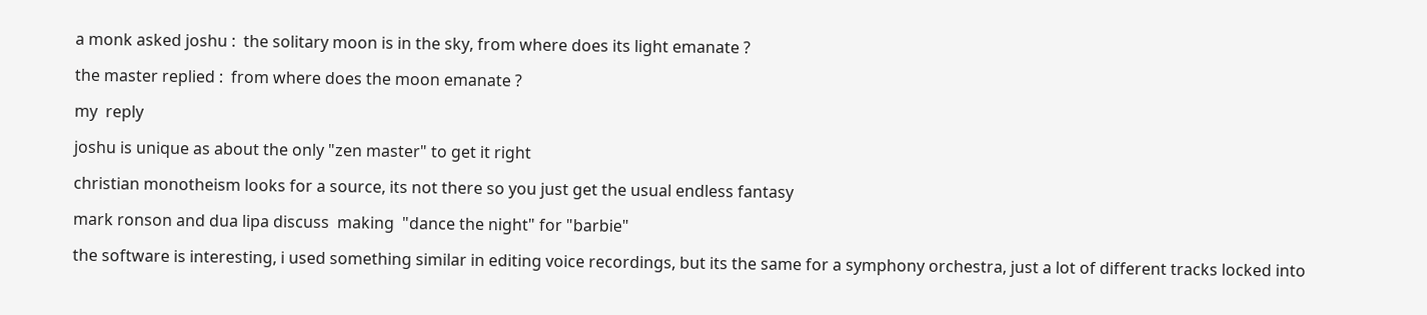a monk asked joshu :  the solitary moon is in the sky, from where does its light emanate ?

the master replied :  from where does the moon emanate ?

my  reply

joshu is unique as about the only "zen master" to get it right

christian monotheism looks for a source, its not there so you just get the usual endless fantasy

mark ronson and dua lipa discuss  making  "dance the night" for "barbie"

the software is interesting, i used something similar in editing voice recordings, but its the same for a symphony orchestra, just a lot of different tracks locked into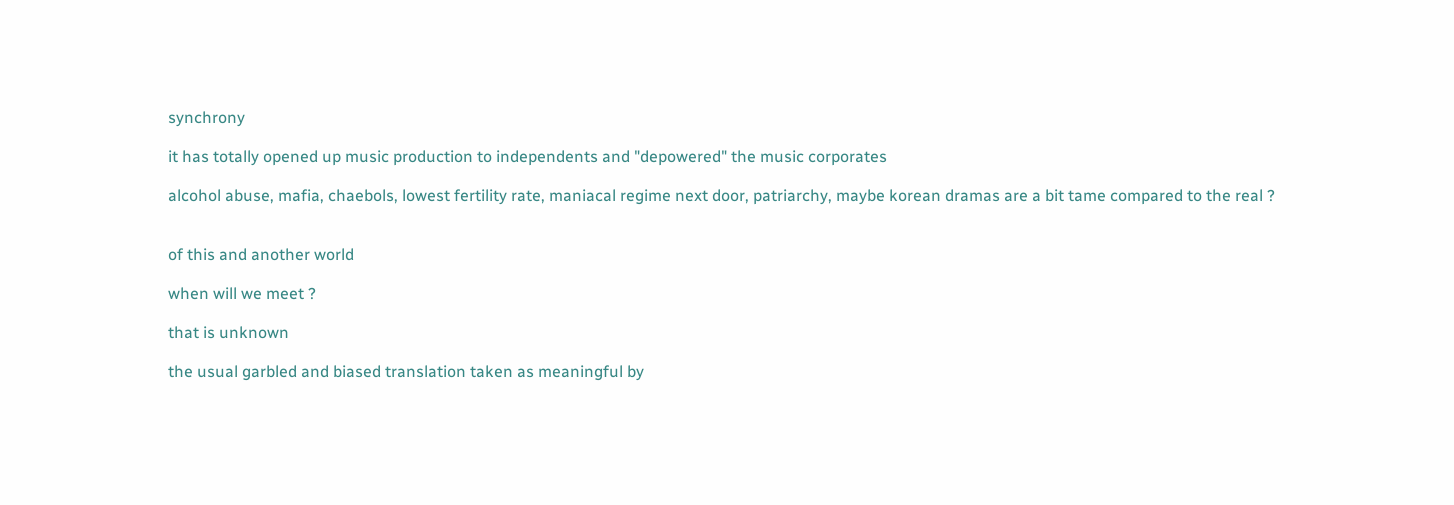synchrony

it has totally opened up music production to independents and "depowered" the music corporates

alcohol abuse, mafia, chaebols, lowest fertility rate, maniacal regime next door, patriarchy, maybe korean dramas are a bit tame compared to the real ?


of this and another world

when will we meet ?

that is unknown

the usual garbled and biased translation taken as meaningful by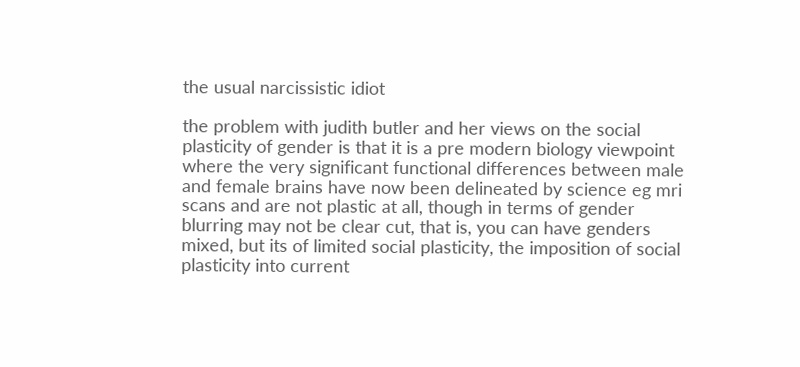the usual narcissistic idiot

the problem with judith butler and her views on the social plasticity of gender is that it is a pre modern biology viewpoint where the very significant functional differences between male and female brains have now been delineated by science eg mri scans and are not plastic at all, though in terms of gender blurring may not be clear cut, that is, you can have genders mixed, but its of limited social plasticity, the imposition of social plasticity into current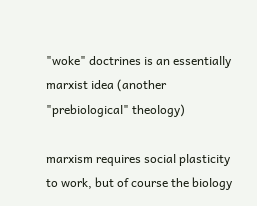"woke" doctrines is an essentially marxist idea (another "prebiological" theology)

marxism requires social plasticity to work, but of course the biology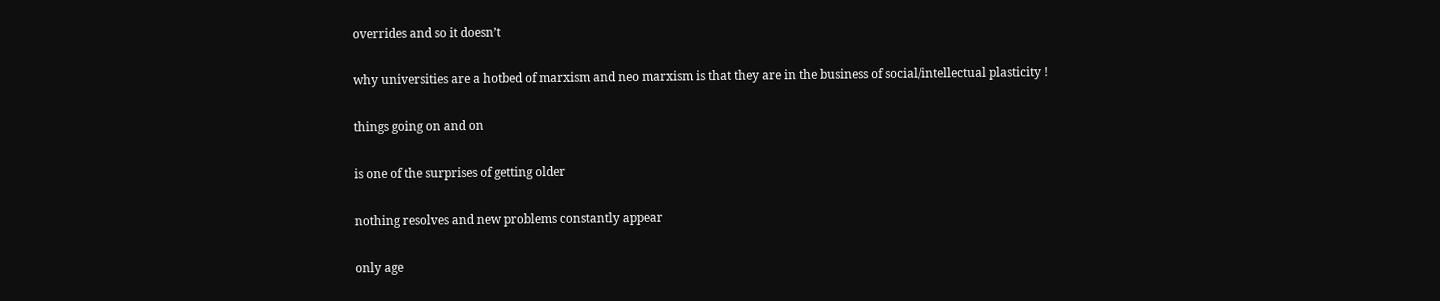overrides and so it doesn’t

why universities are a hotbed of marxism and neo marxism is that they are in the business of social/intellectual plasticity !

things going on and on

is one of the surprises of getting older

nothing resolves and new problems constantly appear

only age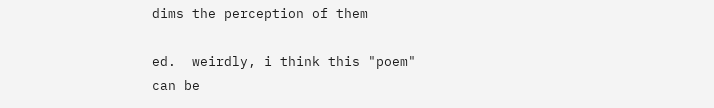dims the perception of them

ed.  weirdly, i think this "poem" can be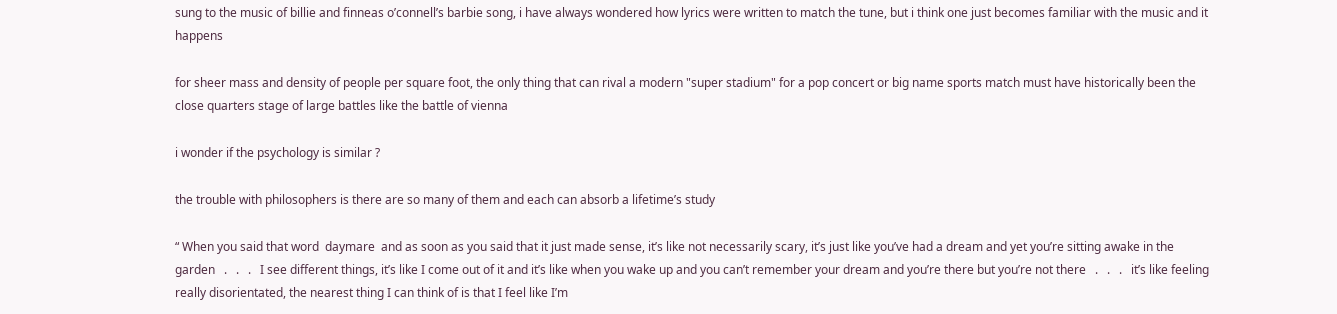sung to the music of billie and finneas o’connell’s barbie song, i have always wondered how lyrics were written to match the tune, but i think one just becomes familiar with the music and it happens

for sheer mass and density of people per square foot, the only thing that can rival a modern "super stadium" for a pop concert or big name sports match must have historically been the close quarters stage of large battles like the battle of vienna

i wonder if the psychology is similar ?

the trouble with philosophers is there are so many of them and each can absorb a lifetime’s study

“ When you said that word  daymare  and as soon as you said that it just made sense, it’s like not necessarily scary, it’s just like you’ve had a dream and yet you’re sitting awake in the garden   .   .   .   I see different things, it’s like I come out of it and it’s like when you wake up and you can’t remember your dream and you’re there but you’re not there   .   .   .   it’s like feeling really disorientated, the nearest thing I can think of is that I feel like I’m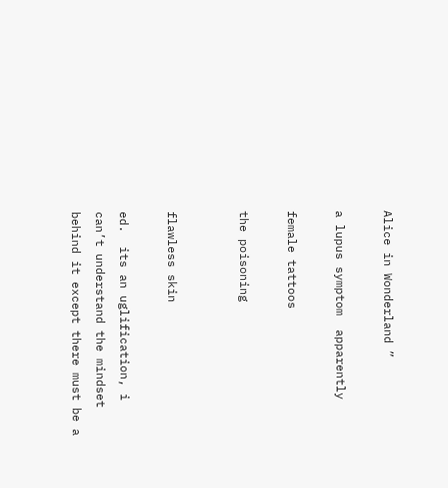Alice in Wonderland ”

a lupus symptom  apparently

female tattoos

the poisoning


flawless skin

ed.  its an uglification, i can’t understand the mindset behind it except there must be a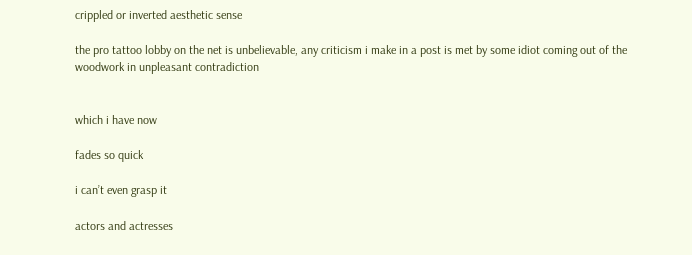crippled or inverted aesthetic sense

the pro tattoo lobby on the net is unbelievable, any criticism i make in a post is met by some idiot coming out of the woodwork in unpleasant contradiction


which i have now

fades so quick

i can’t even grasp it

actors and actresses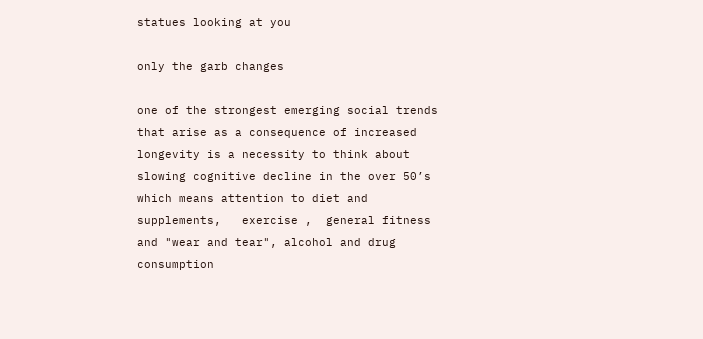statues looking at you

only the garb changes

one of the strongest emerging social trends that arise as a consequence of increased longevity is a necessity to think about slowing cognitive decline in the over 50’s which means attention to diet and supplements,   exercise ,  general fitness and "wear and tear", alcohol and drug consumption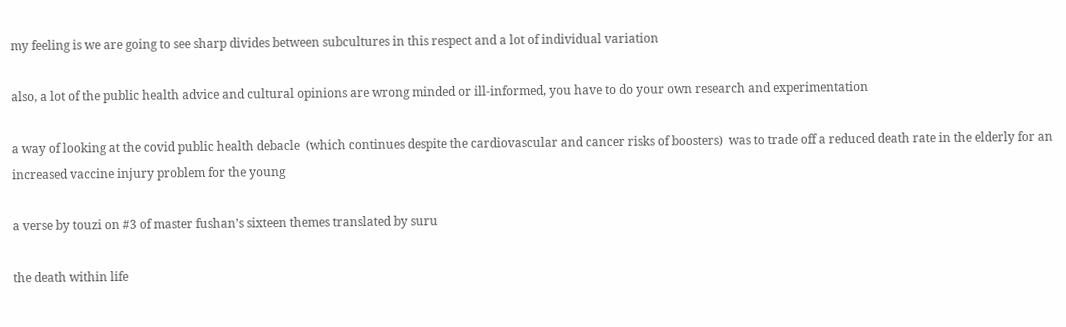my feeling is we are going to see sharp divides between subcultures in this respect and a lot of individual variation

also, a lot of the public health advice and cultural opinions are wrong minded or ill-informed, you have to do your own research and experimentation

a way of looking at the covid public health debacle  (which continues despite the cardiovascular and cancer risks of boosters)  was to trade off a reduced death rate in the elderly for an increased vaccine injury problem for the young

a verse by touzi on #3 of master fushan’s sixteen themes translated by suru

the death within life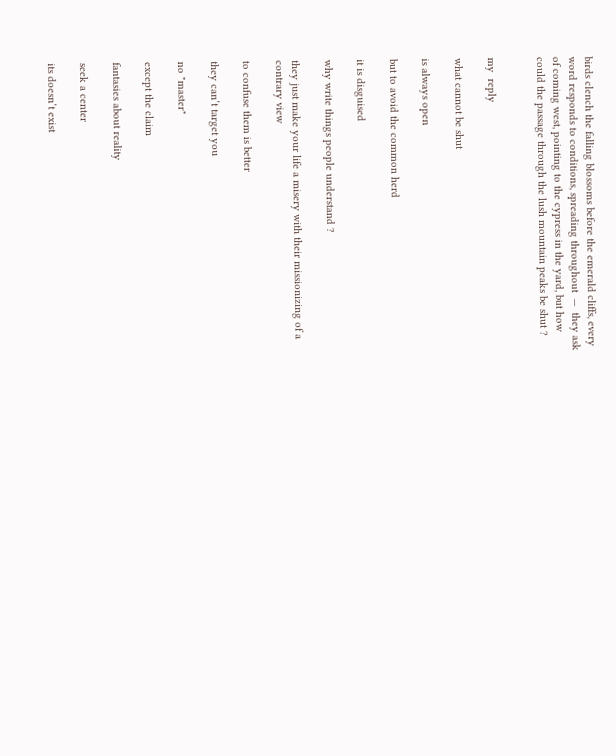birds clench the falling blossoms before the emerald cliffs, every word responds to conditions, spreading throughout  —  they ask of coming west, pointing to the cypress in the yard, but how could the passage through the lush mountain peaks be shut ?


my  reply

what cannot be shut

is always open

but to avoid the common herd

it is disguised

why write things people understand ?

they just make your life a misery with their missionizing of a contrary view

to confuse them is better

they can’t target you

no "master"

except the claim

fantasies about reality

seek a center

its doesn’t exist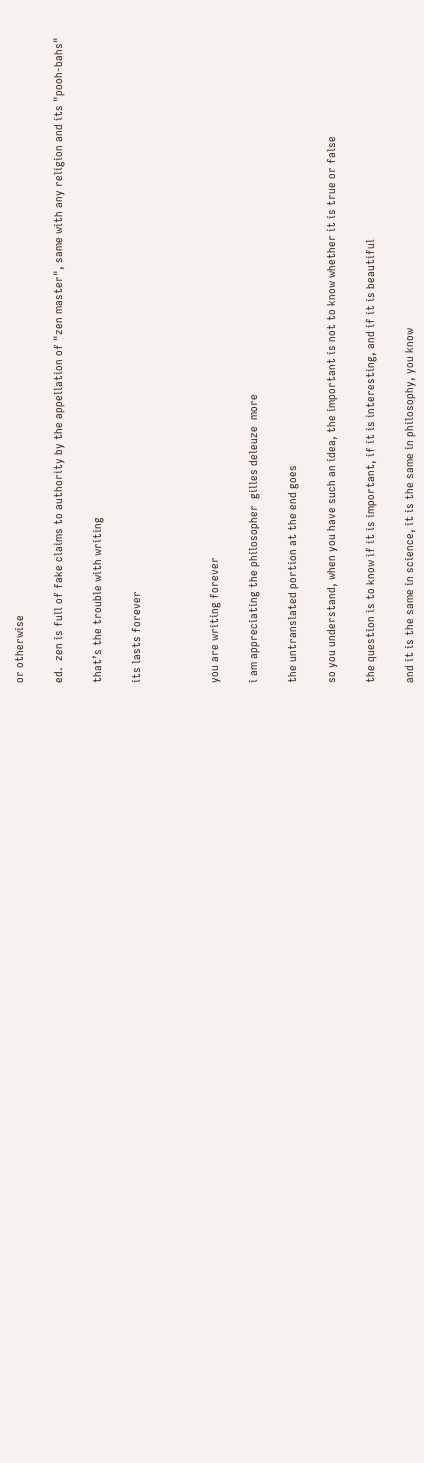or otherwise

ed.  zen is full of fake claims to authority by the appellation of "zen master", same with any religion and its "pooh-bahs"

that’s the trouble with writing

its lasts forever



you are writing forever

i am appreciating the philosopher  gilles deleuze  more

the untranslated portion at the end goes

so you understand, when you have such an idea, the important is not to know whether it is true or false

the question is to know if it is important, if it is interesting, and if it is beautiful

and it is the same in science, it is the same in philosophy, you know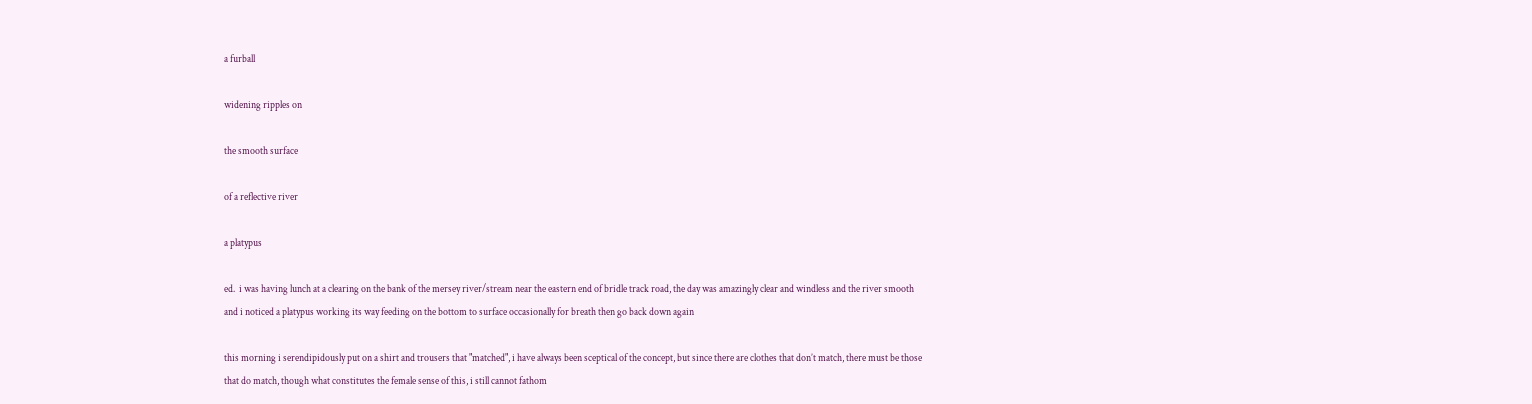a furball

widening ripples on

the smooth surface

of a reflective river

a platypus

ed.  i was having lunch at a clearing on the bank of the mersey river/stream near the eastern end of bridle track road, the day was amazingly clear and windless and the river smooth and i noticed a platypus working its way feeding on the bottom to surface occasionally for breath then go back down again

this morning i serendipidously put on a shirt and trousers that "matched", i have always been sceptical of the concept, but since there are clothes that don’t match, there must be those that do match, though what constitutes the female sense of this, i still cannot fathom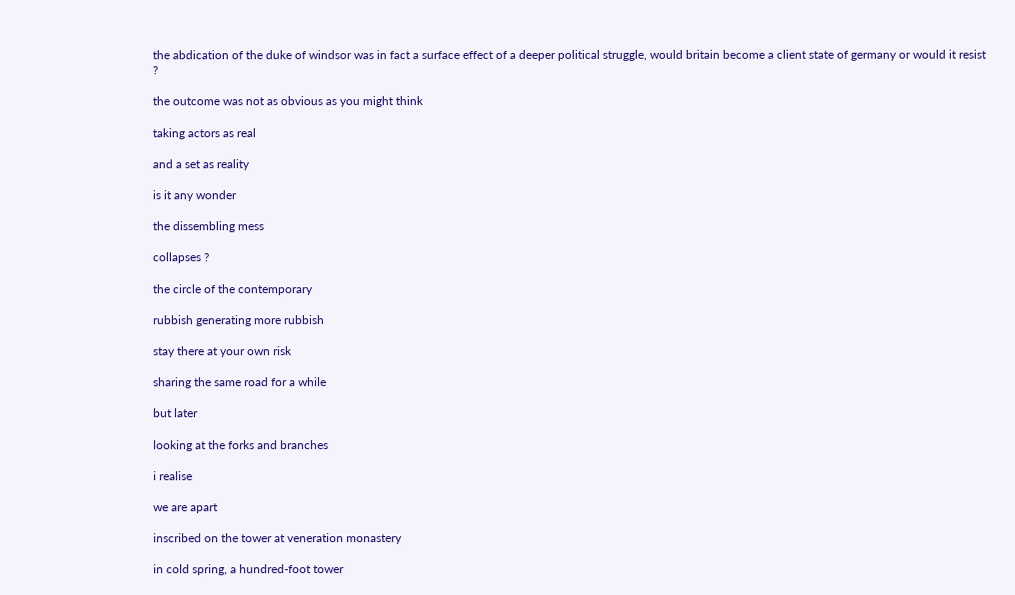the abdication of the duke of windsor was in fact a surface effect of a deeper political struggle, would britain become a client state of germany or would it resist ?

the outcome was not as obvious as you might think

taking actors as real

and a set as reality

is it any wonder

the dissembling mess

collapses ?

the circle of the contemporary

rubbish generating more rubbish

stay there at your own risk

sharing the same road for a while

but later

looking at the forks and branches

i realise

we are apart

inscribed on the tower at veneration monastery

in cold spring, a hundred-foot tower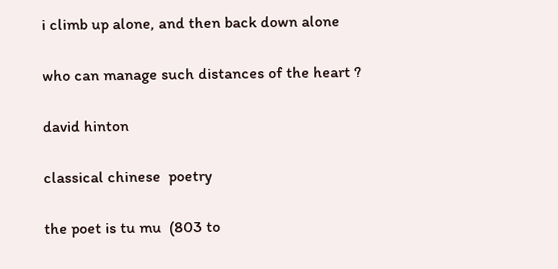i climb up alone, and then back down alone

who can manage such distances of the heart ?

david hinton

classical chinese  poetry

the poet is tu mu  (803 to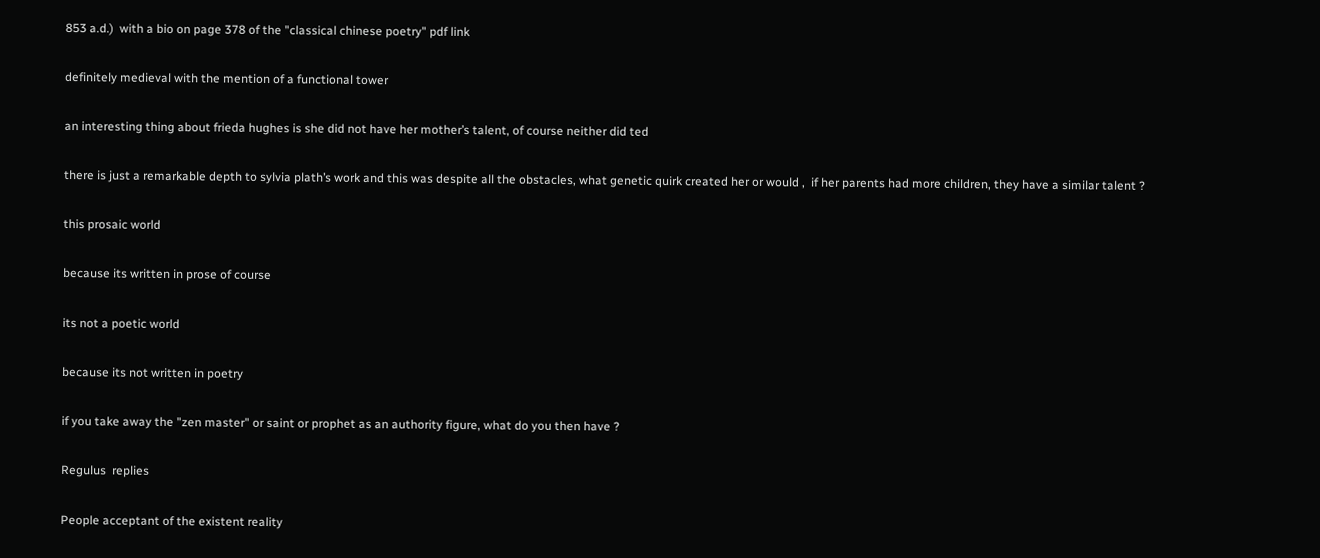853 a.d.)  with a bio on page 378 of the "classical chinese poetry" pdf link

definitely medieval with the mention of a functional tower

an interesting thing about frieda hughes is she did not have her mother’s talent, of course neither did ted

there is just a remarkable depth to sylvia plath’s work and this was despite all the obstacles, what genetic quirk created her or would ,  if her parents had more children, they have a similar talent ?

this prosaic world

because its written in prose of course

its not a poetic world

because its not written in poetry

if you take away the "zen master" or saint or prophet as an authority figure, what do you then have ?

Regulus  replies

People acceptant of the existent reality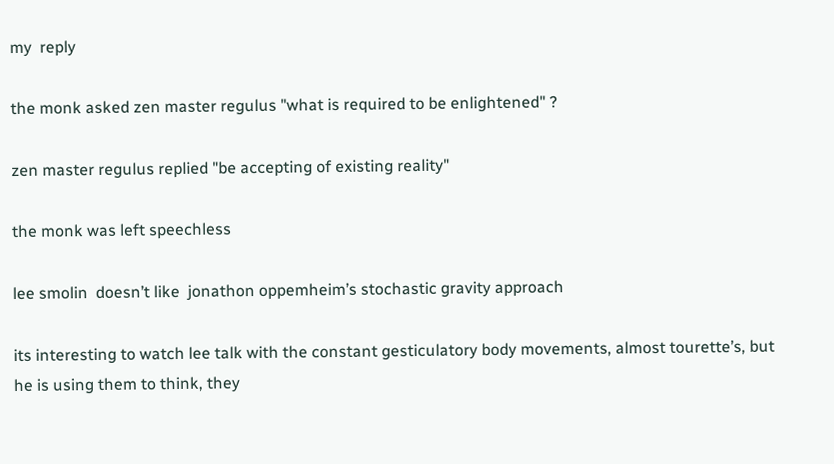my  reply

the monk asked zen master regulus "what is required to be enlightened" ?

zen master regulus replied "be accepting of existing reality"

the monk was left speechless

lee smolin  doesn’t like  jonathon oppemheim’s stochastic gravity approach

its interesting to watch lee talk with the constant gesticulatory body movements, almost tourette’s, but he is using them to think, they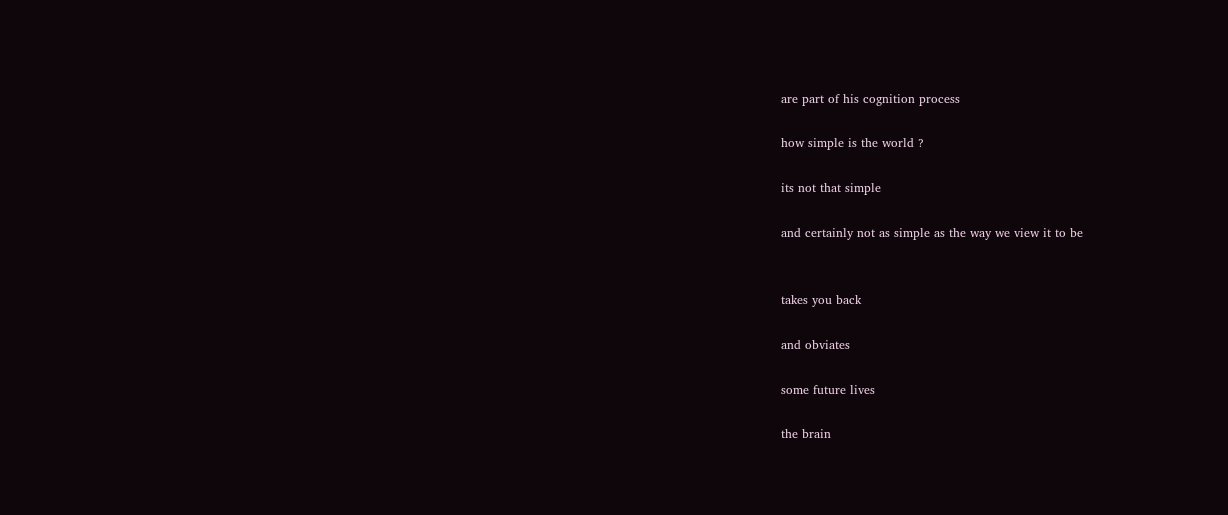are part of his cognition process

how simple is the world ?

its not that simple

and certainly not as simple as the way we view it to be


takes you back

and obviates

some future lives

the brain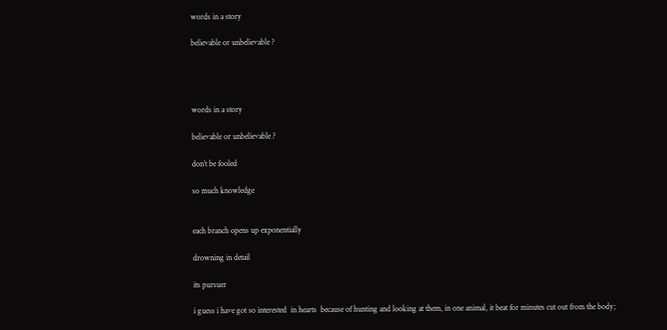words in a story

believable or unbelievable ?




words in a story

believable or unbelievable ?

don’t be fooled

so much knowledge


each branch opens up exponentially

drowning in detail

its pursuer

i guess i have got so interested  in hearts  because of hunting and looking at them, in one animal, it beat for minutes cut out from the body;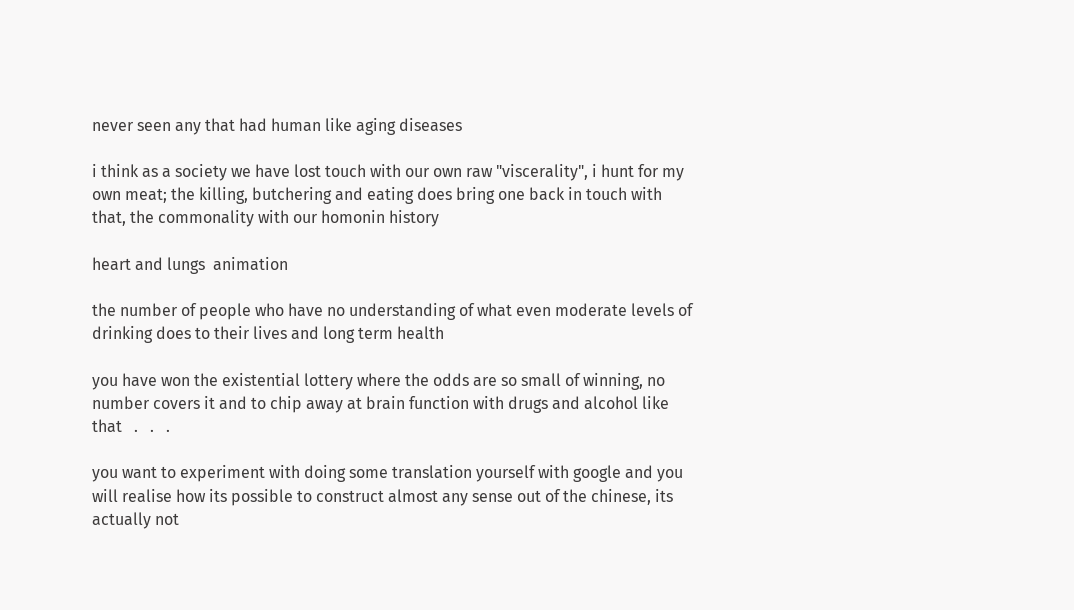never seen any that had human like aging diseases

i think as a society we have lost touch with our own raw "viscerality", i hunt for my own meat; the killing, butchering and eating does bring one back in touch with that, the commonality with our homonin history

heart and lungs  animation

the number of people who have no understanding of what even moderate levels of drinking does to their lives and long term health

you have won the existential lottery where the odds are so small of winning, no number covers it and to chip away at brain function with drugs and alcohol like that   .   .   .

you want to experiment with doing some translation yourself with google and you will realise how its possible to construct almost any sense out of the chinese, its actually not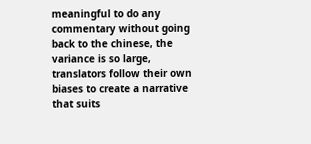meaningful to do any commentary without going back to the chinese, the variance is so large, translators follow their own biases to create a narrative that suits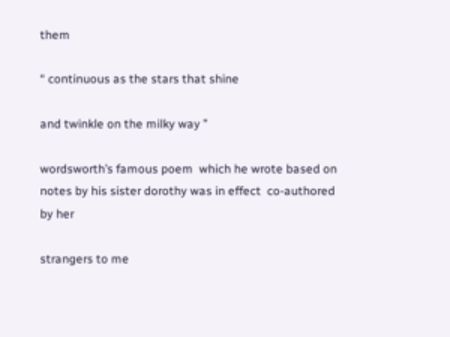them

“ continuous as the stars that shine

and twinkle on the milky way ”

wordsworth’s famous poem  which he wrote based on notes by his sister dorothy was in effect  co-authored  by her

strangers to me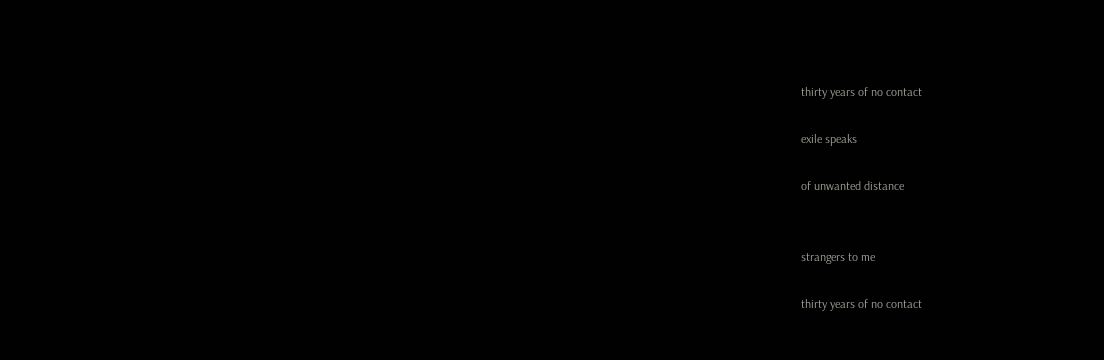thirty years of no contact

exile speaks

of unwanted distance


strangers to me

thirty years of no contact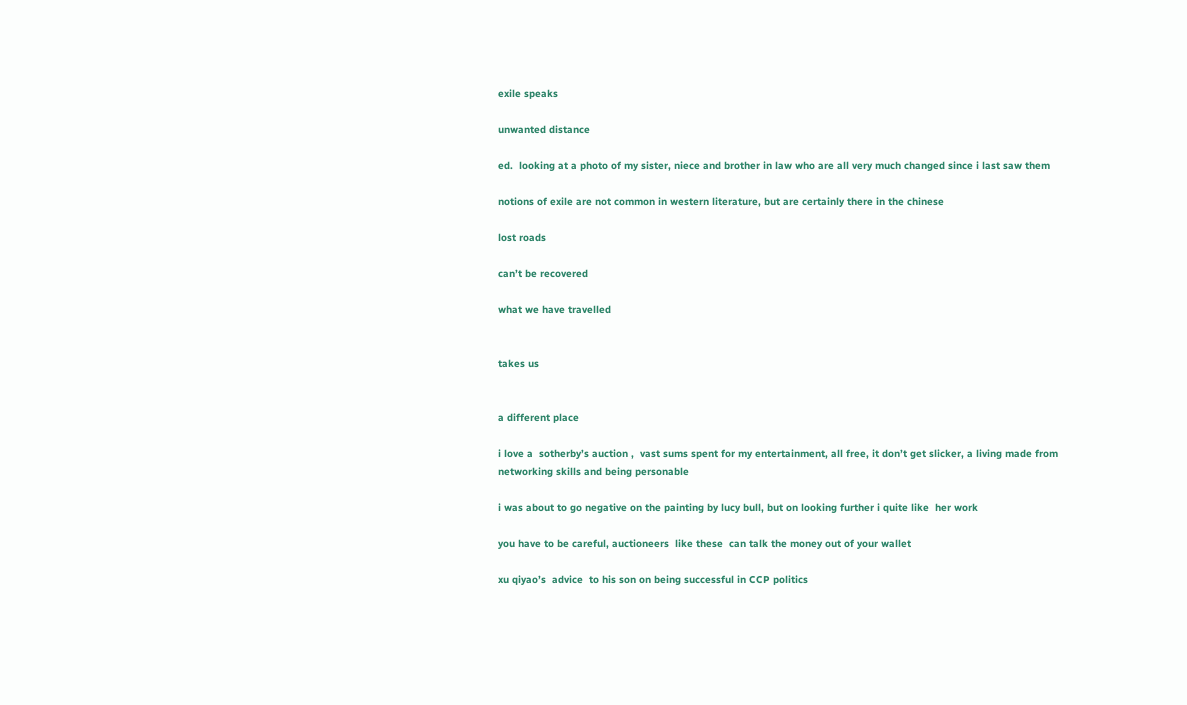exile speaks

unwanted distance

ed.  looking at a photo of my sister, niece and brother in law who are all very much changed since i last saw them

notions of exile are not common in western literature, but are certainly there in the chinese

lost roads

can’t be recovered

what we have travelled


takes us


a different place

i love a  sotherby’s auction ,  vast sums spent for my entertainment, all free, it don’t get slicker, a living made from networking skills and being personable

i was about to go negative on the painting by lucy bull, but on looking further i quite like  her work

you have to be careful, auctioneers  like these  can talk the money out of your wallet

xu qiyao’s  advice  to his son on being successful in CCP politics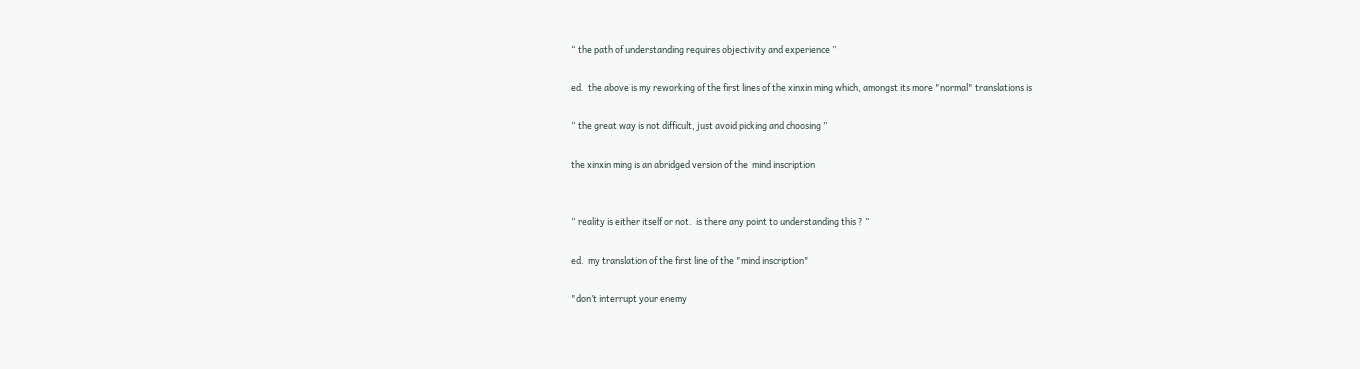“ the path of understanding requires objectivity and experience ”

ed.  the above is my reworking of the first lines of the xinxin ming which, amongst its more "normal" translations is

“ the great way is not difficult, just avoid picking and choosing ”

the xinxin ming is an abridged version of the  mind inscription


“ reality is either itself or not.  is there any point to understanding this ? ”

ed.  my translation of the first line of the "mind inscription"

"don’t interrupt your enemy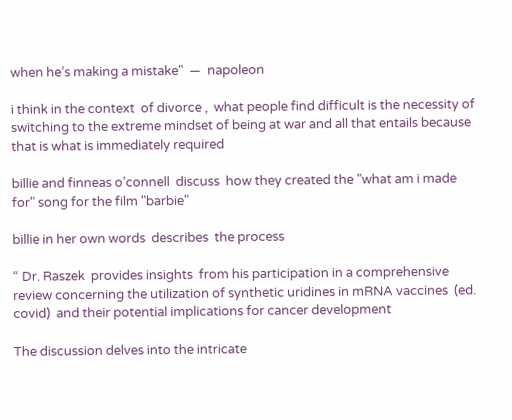when he’s making a mistake"  —  napoleon

i think in the context  of divorce ,  what people find difficult is the necessity of switching to the extreme mindset of being at war and all that entails because that is what is immediately required

billie and finneas o’connell  discuss  how they created the "what am i made for" song for the film "barbie"

billie in her own words  describes  the process

“ Dr. Raszek  provides insights  from his participation in a comprehensive review concerning the utilization of synthetic uridines in mRNA vaccines  (ed. covid)  and their potential implications for cancer development

The discussion delves into the intricate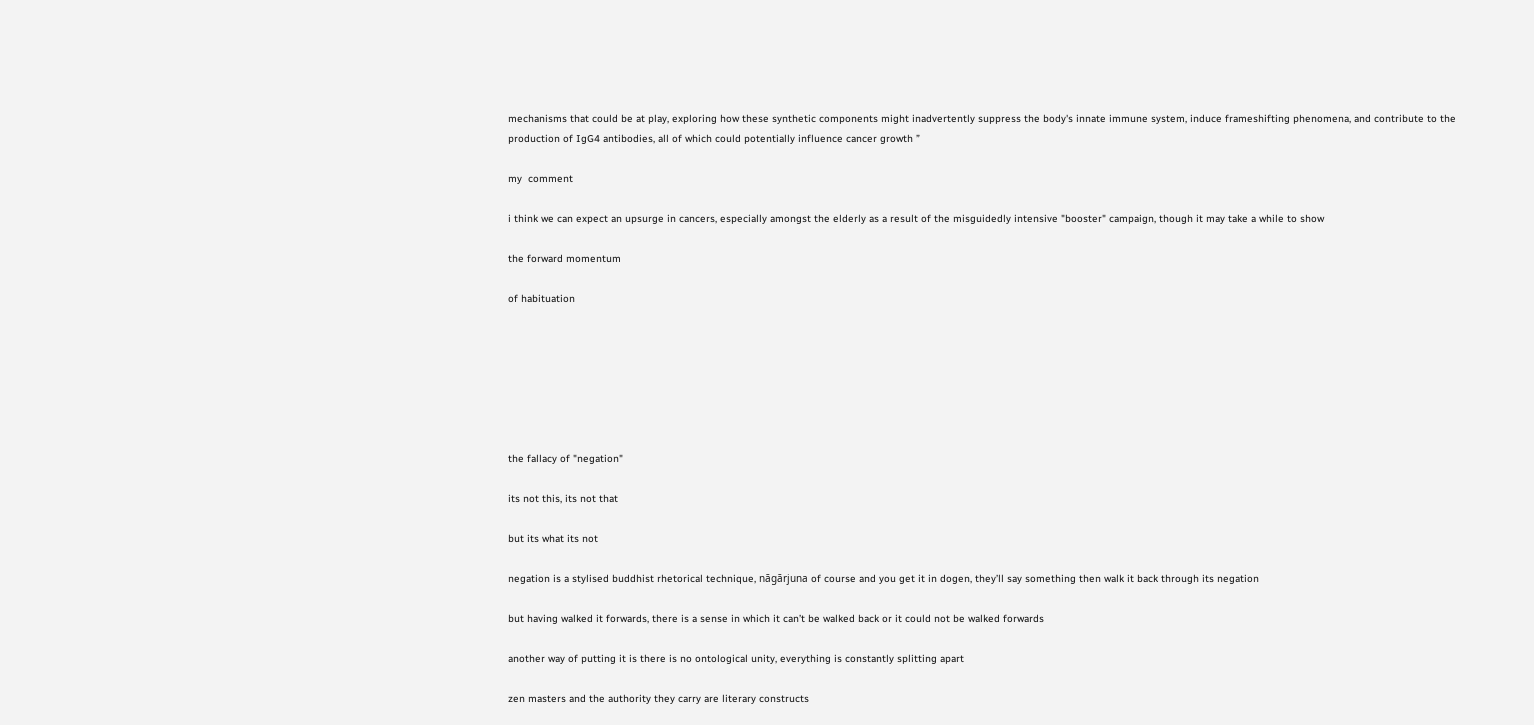mechanisms that could be at play, exploring how these synthetic components might inadvertently suppress the body's innate immune system, induce frameshifting phenomena, and contribute to the production of IgG4 antibodies, all of which could potentially influence cancer growth ”

my  comment

i think we can expect an upsurge in cancers, especially amongst the elderly as a result of the misguidedly intensive "booster" campaign, though it may take a while to show

the forward momentum

of habituation







the fallacy of "negation"

its not this, its not that

but its what its not

negation is a stylised buddhist rhetorical technique, nāgārjuna of course and you get it in dogen, they’ll say something then walk it back through its negation

but having walked it forwards, there is a sense in which it can’t be walked back or it could not be walked forwards

another way of putting it is there is no ontological unity, everything is constantly splitting apart

zen masters and the authority they carry are literary constructs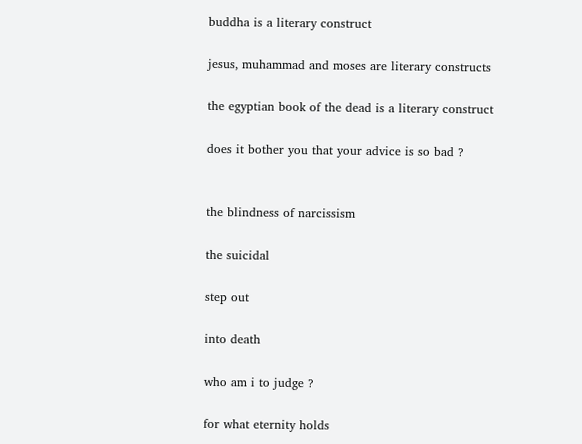buddha is a literary construct

jesus, muhammad and moses are literary constructs

the egyptian book of the dead is a literary construct

does it bother you that your advice is so bad ?


the blindness of narcissism

the suicidal

step out

into death

who am i to judge ?

for what eternity holds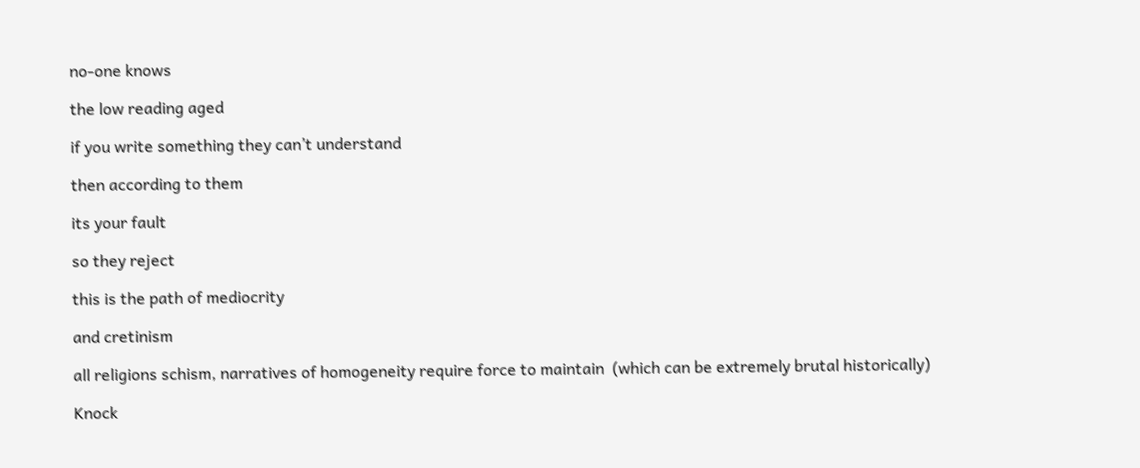no-one knows

the low reading aged

if you write something they can’t understand

then according to them

its your fault

so they reject

this is the path of mediocrity

and cretinism

all religions schism, narratives of homogeneity require force to maintain  (which can be extremely brutal historically)

Knock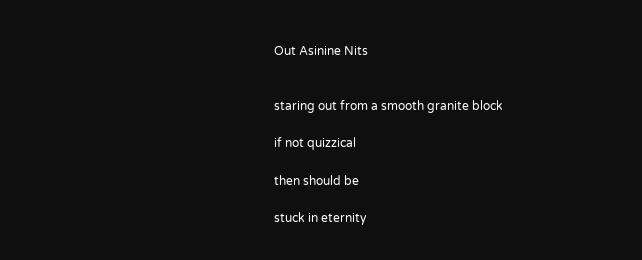Out Asinine Nits


staring out from a smooth granite block

if not quizzical

then should be

stuck in eternity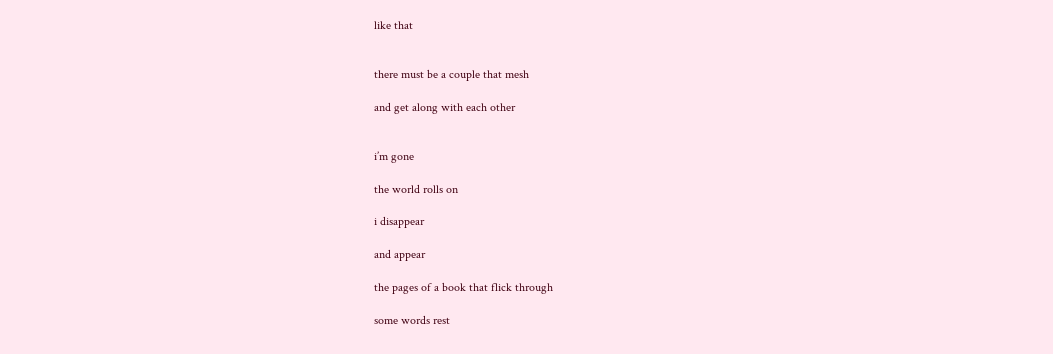like that


there must be a couple that mesh

and get along with each other


i’m gone

the world rolls on

i disappear

and appear

the pages of a book that flick through

some words rest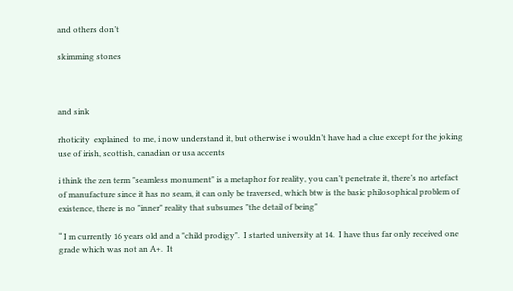and others don’t

skimming stones



and sink

rhoticity  explained  to me, i now understand it, but otherwise i wouldn’t have had a clue except for the joking use of irish, scottish, canadian or usa accents

i think the zen term "seamless monument" is a metaphor for reality, you can’t penetrate it, there’s no artefact of manufacture since it has no seam, it can only be traversed, which btw is the basic philosophical problem of existence, there is no "inner" reality that subsumes "the detail of being"

“ I m currently 16 years old and a "child prodigy".  I started university at 14.  I have thus far only received one grade which was not an A+.  It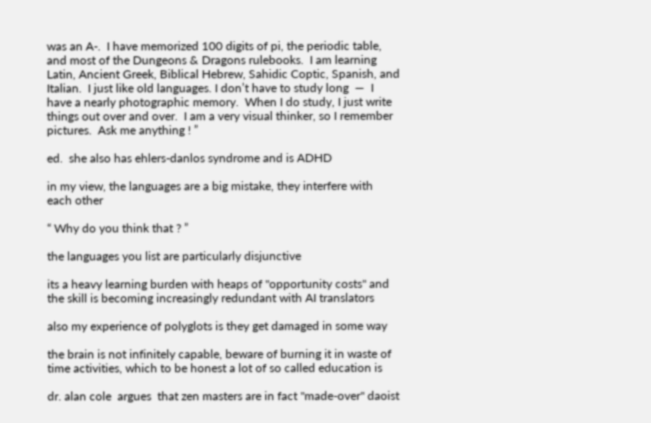was an A-.  I have memorized 100 digits of pi, the periodic table, and most of the Dungeons & Dragons rulebooks.  I am learning Latin, Ancient Greek, Biblical Hebrew, Sahidic Coptic, Spanish, and Italian.  I just like old languages. I don’t have to study long  —  I have a nearly photographic memory.  When I do study, I just write things out over and over.  I am a very visual thinker, so I remember pictures.  Ask me anything ! ”

ed.  she also has ehlers-danlos syndrome and is ADHD

in my view, the languages are a big mistake, they interfere with each other

“ Why do you think that ? ”

the languages you list are particularly disjunctive

its a heavy learning burden with heaps of "opportunity costs" and the skill is becoming increasingly redundant with AI translators

also my experience of polyglots is they get damaged in some way

the brain is not infinitely capable, beware of burning it in waste of time activities, which to be honest a lot of so called education is

dr. alan cole  argues  that zen masters are in fact "made-over" daoist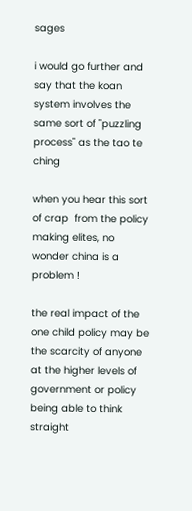sages

i would go further and say that the koan system involves the same sort of "puzzling process" as the tao te ching

when you hear this sort  of crap  from the policy making elites, no wonder china is a problem !

the real impact of the one child policy may be the scarcity of anyone at the higher levels of government or policy being able to think straight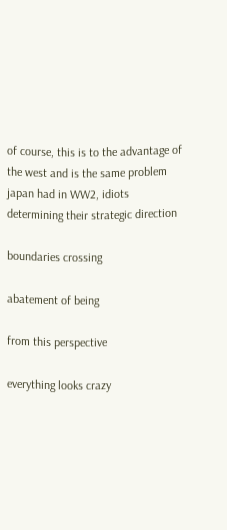of course, this is to the advantage of the west and is the same problem japan had in WW2, idiots determining their strategic direction

boundaries crossing

abatement of being

from this perspective

everything looks crazy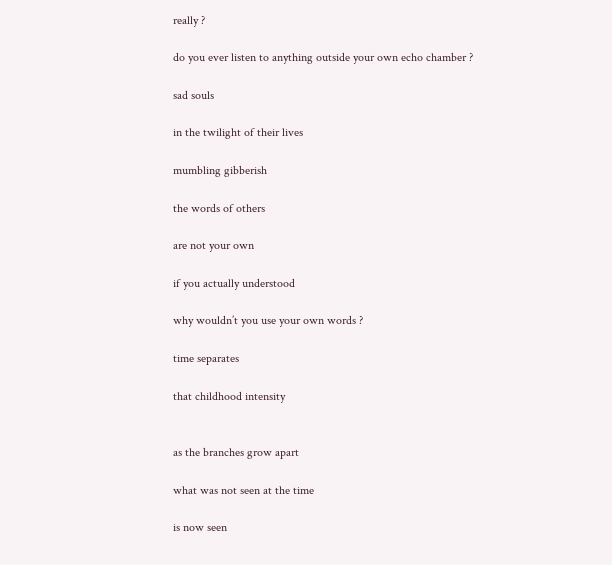really ?

do you ever listen to anything outside your own echo chamber ?

sad souls

in the twilight of their lives

mumbling gibberish

the words of others

are not your own

if you actually understood

why wouldn’t you use your own words ?

time separates

that childhood intensity


as the branches grow apart

what was not seen at the time

is now seen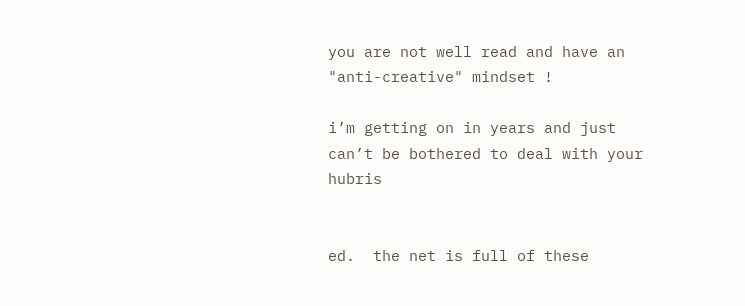you are not well read and have an "anti-creative" mindset !

i’m getting on in years and just can’t be bothered to deal with your hubris


ed.  the net is full of these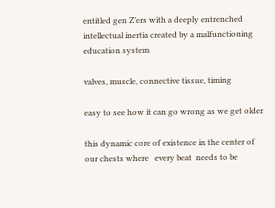entitled gen Z’ers with a deeply entrenched intellectual inertia created by a malfunctioning education system

valves, muscle, connective tissue, timing

easy to see how it can go wrong as we get older

this dynamic core of existence in the center of our chests where   every beat  needs to be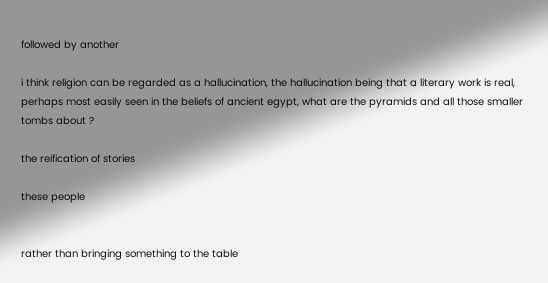followed by another

i think religion can be regarded as a hallucination, the hallucination being that a literary work is real, perhaps most easily seen in the beliefs of ancient egypt, what are the pyramids and all those smaller tombs about ?

the reification of stories

these people


rather than bringing something to the table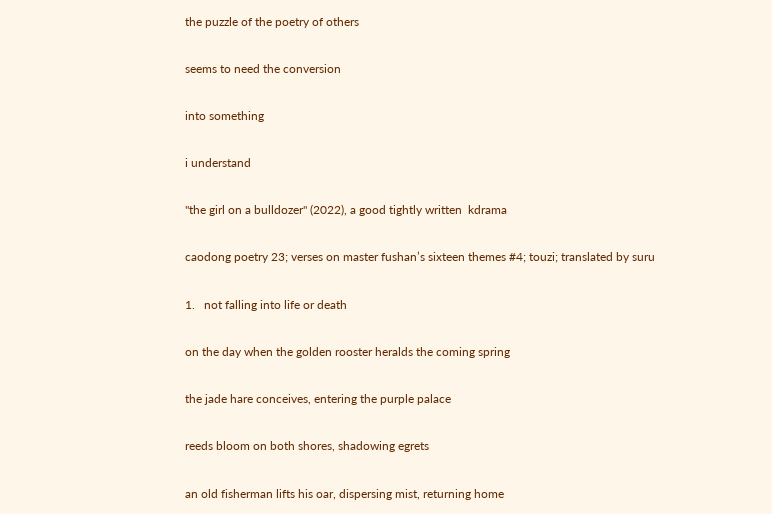the puzzle of the poetry of others

seems to need the conversion

into something

i understand

"the girl on a bulldozer" (2022), a good tightly written  kdrama

caodong poetry 23; verses on master fushan’s sixteen themes #4; touzi; translated by suru

1.   not falling into life or death

on the day when the golden rooster heralds the coming spring

the jade hare conceives, entering the purple palace

reeds bloom on both shores, shadowing egrets

an old fisherman lifts his oar, dispersing mist, returning home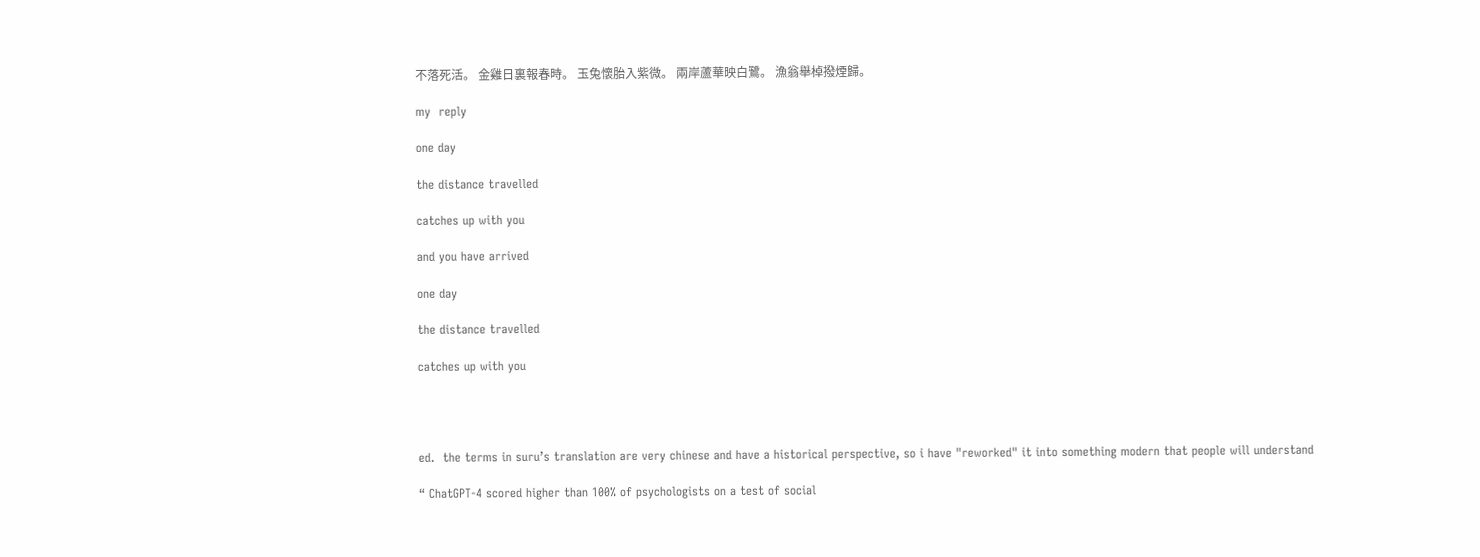不落死活。 金雞日裏報春時。 玉兔懷胎入紫微。 兩岸蘆華映白鷺。 漁翁舉棹撥煙歸。

my  reply

one day

the distance travelled

catches up with you

and you have arrived

one day

the distance travelled

catches up with you




ed.  the terms in suru’s translation are very chinese and have a historical perspective, so i have "reworked" it into something modern that people will understand

“ ChatGPT-4 scored higher than 100% of psychologists on a test of social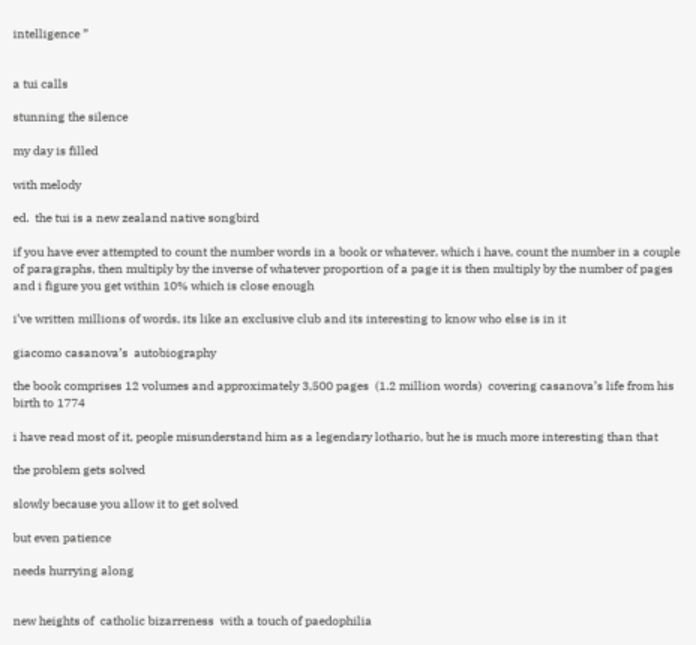intelligence ”


a tui calls

stunning the silence

my day is filled

with melody

ed.  the tui is a new zealand native songbird

if you have ever attempted to count the number words in a book or whatever, which i have, count the number in a couple of paragraphs, then multiply by the inverse of whatever proportion of a page it is then multiply by the number of pages and i figure you get within 10% which is close enough

i’ve written millions of words, its like an exclusive club and its interesting to know who else is in it

giacomo casanova’s  autobiography

the book comprises 12 volumes and approximately 3,500 pages  (1.2 million words)  covering casanova’s life from his birth to 1774

i have read most of it, people misunderstand him as a legendary lothario, but he is much more interesting than that

the problem gets solved

slowly because you allow it to get solved

but even patience

needs hurrying along


new heights of  catholic bizarreness  with a touch of paedophilia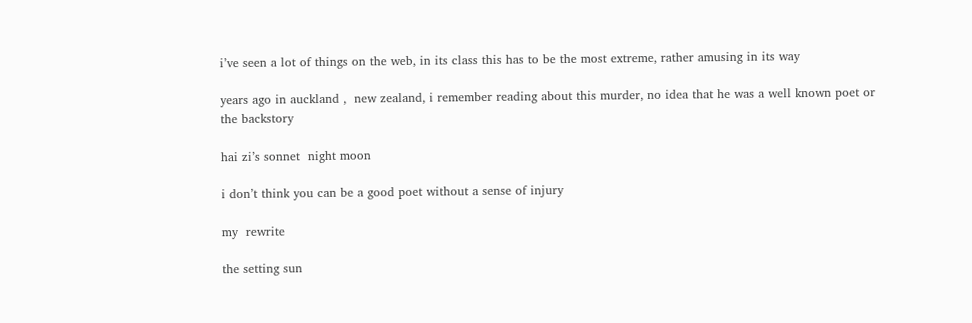i’ve seen a lot of things on the web, in its class this has to be the most extreme, rather amusing in its way

years ago in auckland ,  new zealand, i remember reading about this murder, no idea that he was a well known poet or  the backstory

hai zi’s sonnet  night moon

i don’t think you can be a good poet without a sense of injury

my  rewrite

the setting sun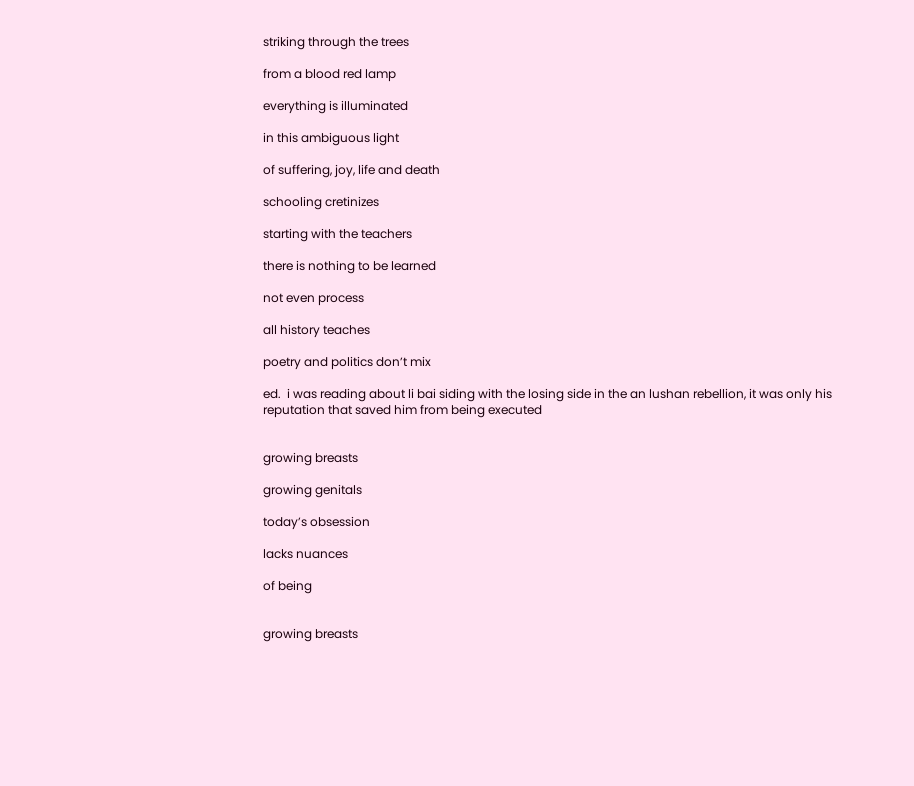striking through the trees

from a blood red lamp

everything is illuminated

in this ambiguous light

of suffering, joy, life and death

schooling cretinizes

starting with the teachers

there is nothing to be learned

not even process

all history teaches

poetry and politics don’t mix

ed.  i was reading about li bai siding with the losing side in the an lushan rebellion, it was only his reputation that saved him from being executed


growing breasts

growing genitals

today’s obsession

lacks nuances

of being


growing breasts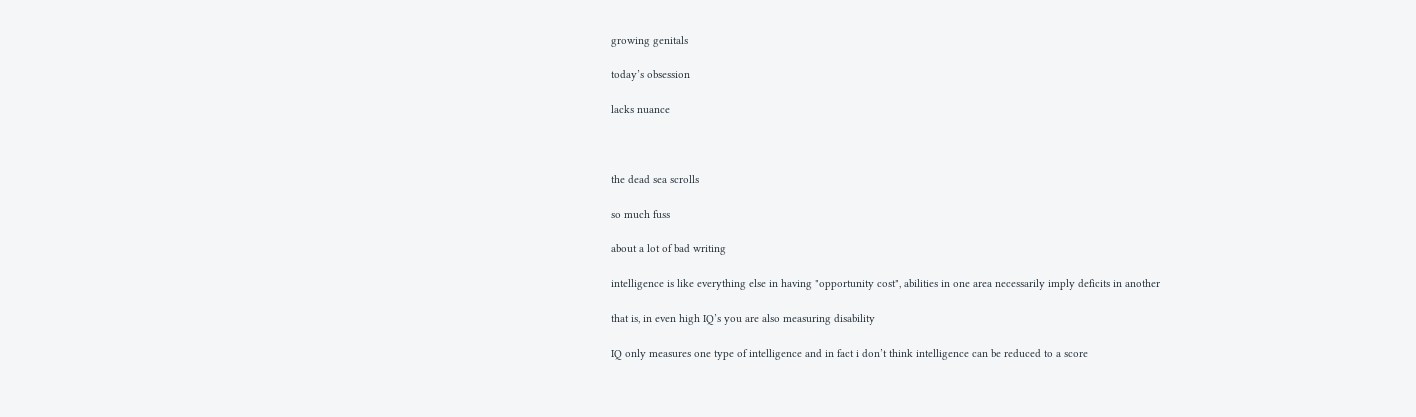growing genitals

today’s obsession

lacks nuance



the dead sea scrolls

so much fuss

about a lot of bad writing

intelligence is like everything else in having "opportunity cost", abilities in one area necessarily imply deficits in another

that is, in even high IQ’s you are also measuring disability

IQ only measures one type of intelligence and in fact i don’t think intelligence can be reduced to a score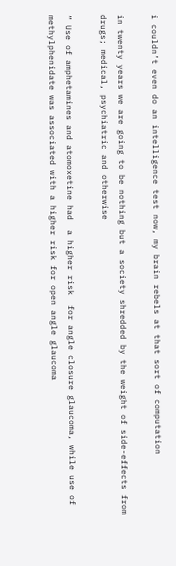i couldn’t even do an intelligence test now, my brain rebels at that sort of computation

in twenty years we are going to be nothing but a society shredded by the weight of side-effects from drugs; medical, psychiatric and otherwise

“ Use of amphetamines and atomoxetine had  a higher risk  for angle closure glaucoma, while use of methylphenidate was associated with a higher risk for open angle glaucoma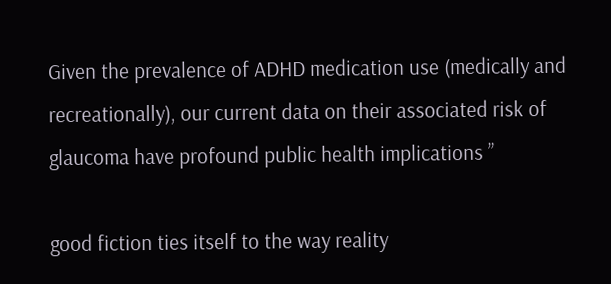Given the prevalence of ADHD medication use (medically and recreationally), our current data on their associated risk of glaucoma have profound public health implications ”

good fiction ties itself to the way reality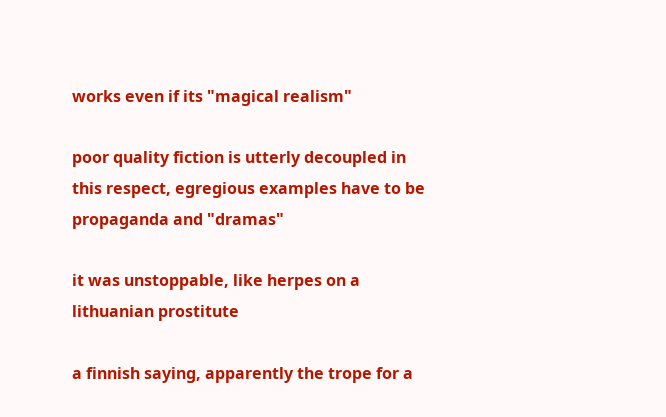works even if its "magical realism"

poor quality fiction is utterly decoupled in this respect, egregious examples have to be propaganda and "dramas"

it was unstoppable, like herpes on a lithuanian prostitute

a finnish saying, apparently the trope for a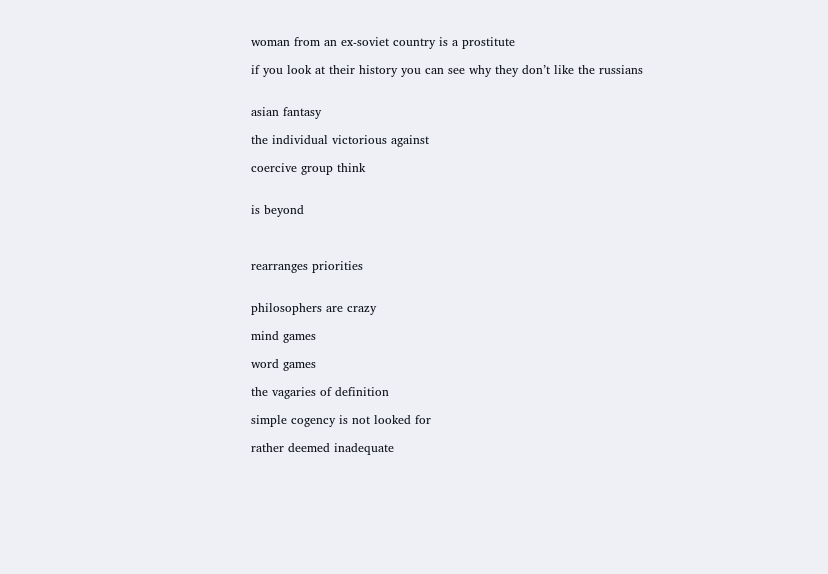woman from an ex-soviet country is a prostitute

if you look at their history you can see why they don’t like the russians


asian fantasy

the individual victorious against

coercive group think


is beyond



rearranges priorities


philosophers are crazy

mind games

word games

the vagaries of definition

simple cogency is not looked for

rather deemed inadequate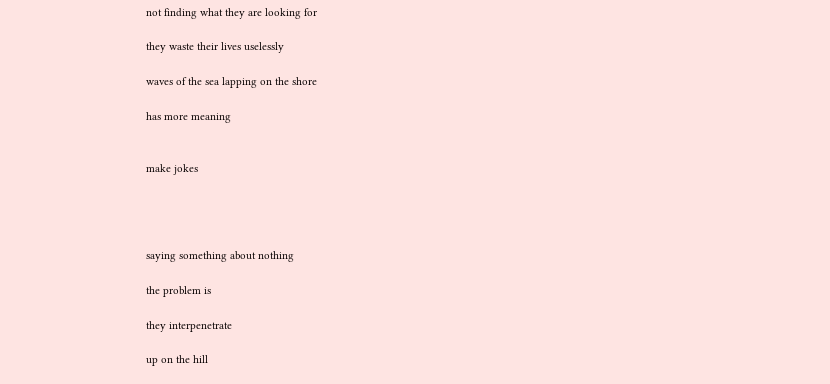not finding what they are looking for

they waste their lives uselessly

waves of the sea lapping on the shore

has more meaning


make jokes




saying something about nothing

the problem is

they interpenetrate

up on the hill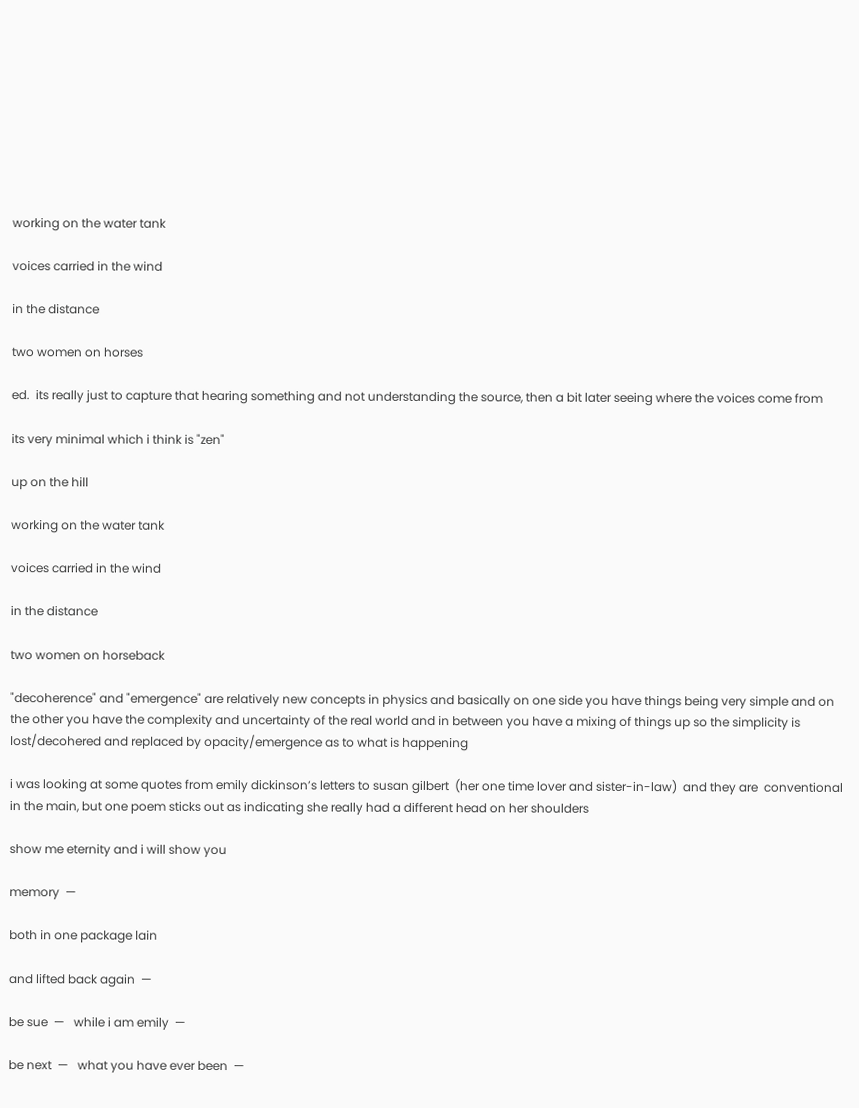working on the water tank

voices carried in the wind

in the distance

two women on horses

ed.  its really just to capture that hearing something and not understanding the source, then a bit later seeing where the voices come from

its very minimal which i think is "zen"

up on the hill

working on the water tank

voices carried in the wind

in the distance

two women on horseback

"decoherence" and "emergence" are relatively new concepts in physics and basically on one side you have things being very simple and on the other you have the complexity and uncertainty of the real world and in between you have a mixing of things up so the simplicity is lost/decohered and replaced by opacity/emergence as to what is happening

i was looking at some quotes from emily dickinson’s letters to susan gilbert  (her one time lover and sister-in-law)  and they are  conventional  in the main, but one poem sticks out as indicating she really had a different head on her shoulders

show me eternity and i will show you

memory  —

both in one package lain

and lifted back again  —

be sue  —   while i am emily  —

be next  —   what you have ever been  —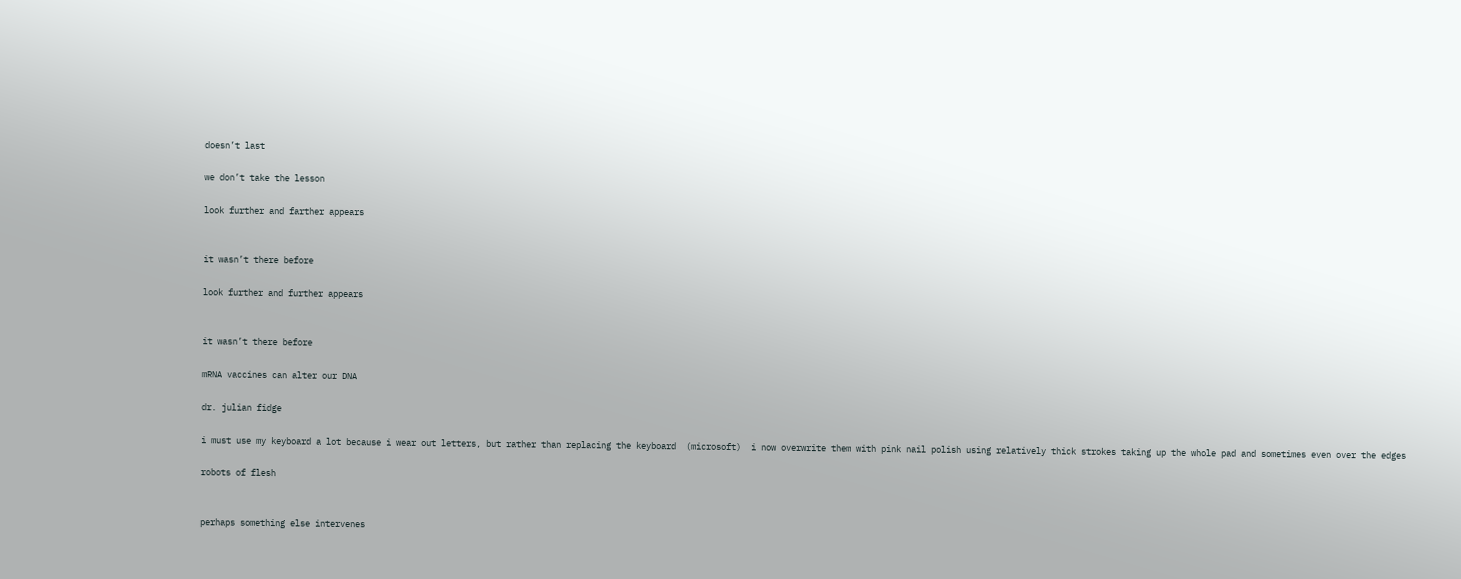doesn’t last

we don’t take the lesson

look further and farther appears


it wasn’t there before

look further and further appears


it wasn’t there before

mRNA vaccines can alter our DNA

dr. julian fidge

i must use my keyboard a lot because i wear out letters, but rather than replacing the keyboard  (microsoft)  i now overwrite them with pink nail polish using relatively thick strokes taking up the whole pad and sometimes even over the edges

robots of flesh


perhaps something else intervenes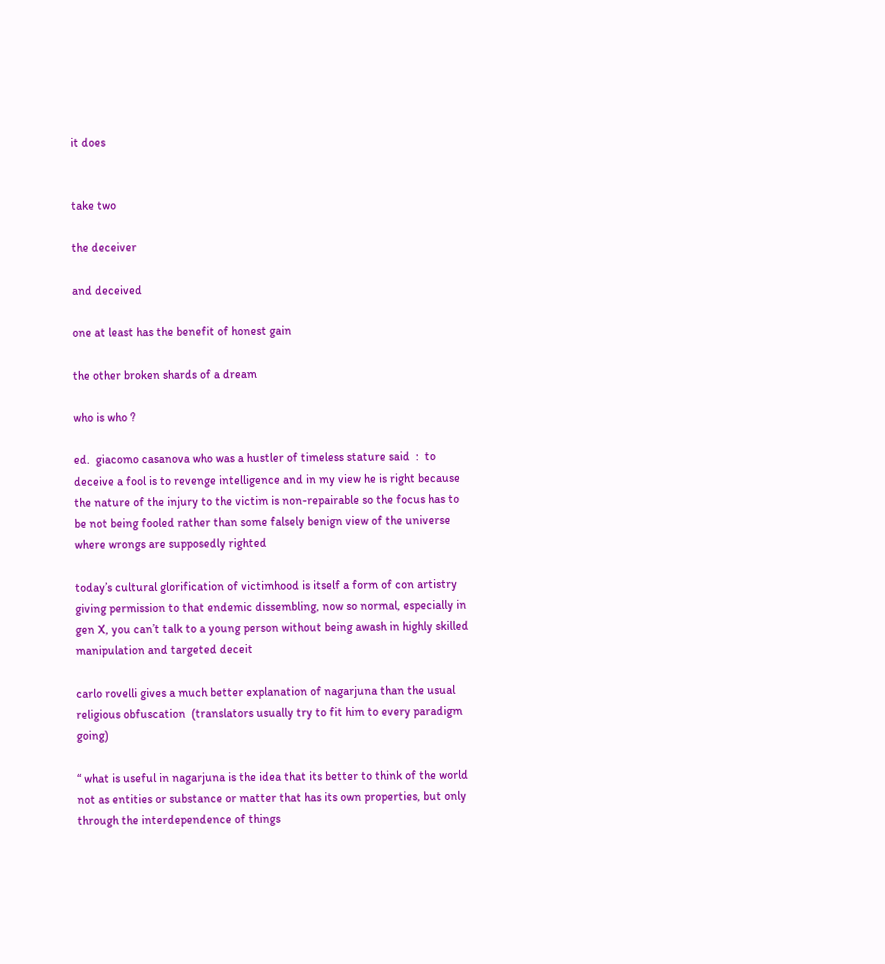it does


take two

the deceiver

and deceived

one at least has the benefit of honest gain

the other broken shards of a dream

who is who ?

ed.  giacomo casanova who was a hustler of timeless stature said  :  to deceive a fool is to revenge intelligence and in my view he is right because the nature of the injury to the victim is non-repairable so the focus has to be not being fooled rather than some falsely benign view of the universe where wrongs are supposedly righted

today’s cultural glorification of victimhood is itself a form of con artistry giving permission to that endemic dissembling, now so normal, especially in gen X, you can’t talk to a young person without being awash in highly skilled manipulation and targeted deceit

carlo rovelli gives a much better explanation of nagarjuna than the usual religious obfuscation  (translators usually try to fit him to every paradigm going)

“ what is useful in nagarjuna is the idea that its better to think of the world not as entities or substance or matter that has its own properties, but only through the interdependence of things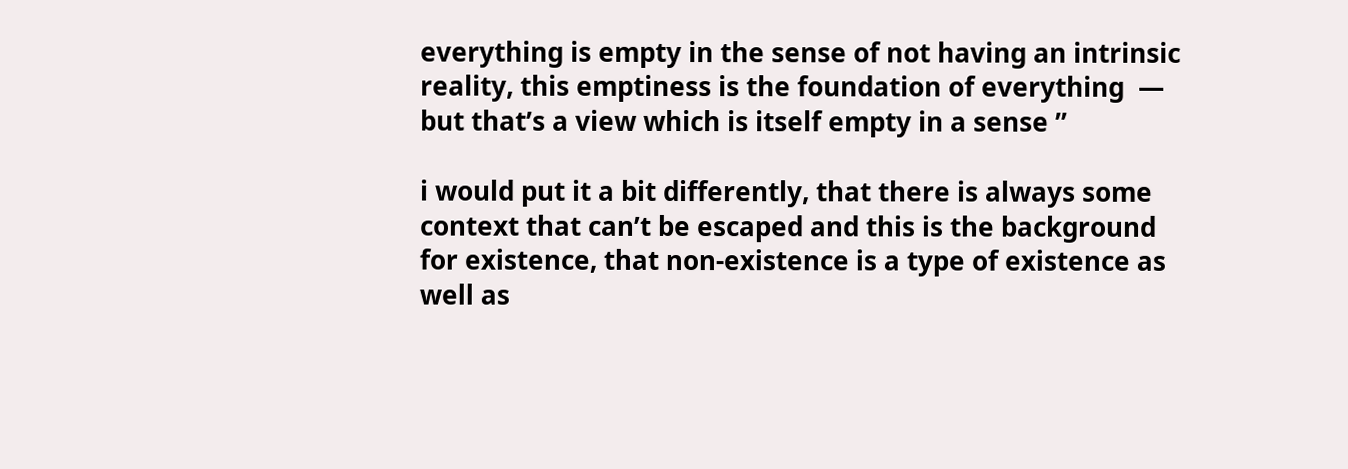everything is empty in the sense of not having an intrinsic reality, this emptiness is the foundation of everything  —  but that’s a view which is itself empty in a sense ”

i would put it a bit differently, that there is always some context that can’t be escaped and this is the background for existence, that non-existence is a type of existence as well as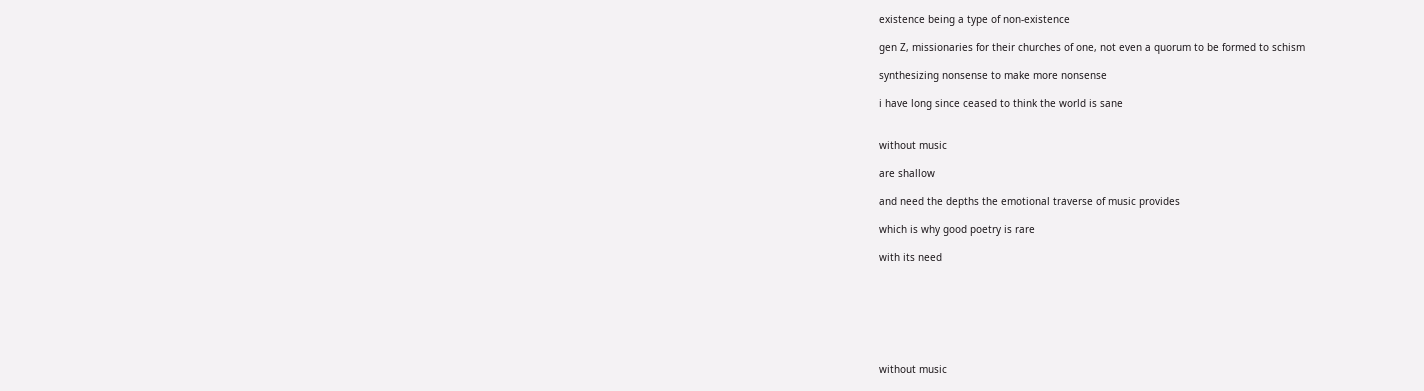existence being a type of non-existence

gen Z, missionaries for their churches of one, not even a quorum to be formed to schism

synthesizing nonsense to make more nonsense

i have long since ceased to think the world is sane


without music

are shallow

and need the depths the emotional traverse of music provides

which is why good poetry is rare

with its need







without music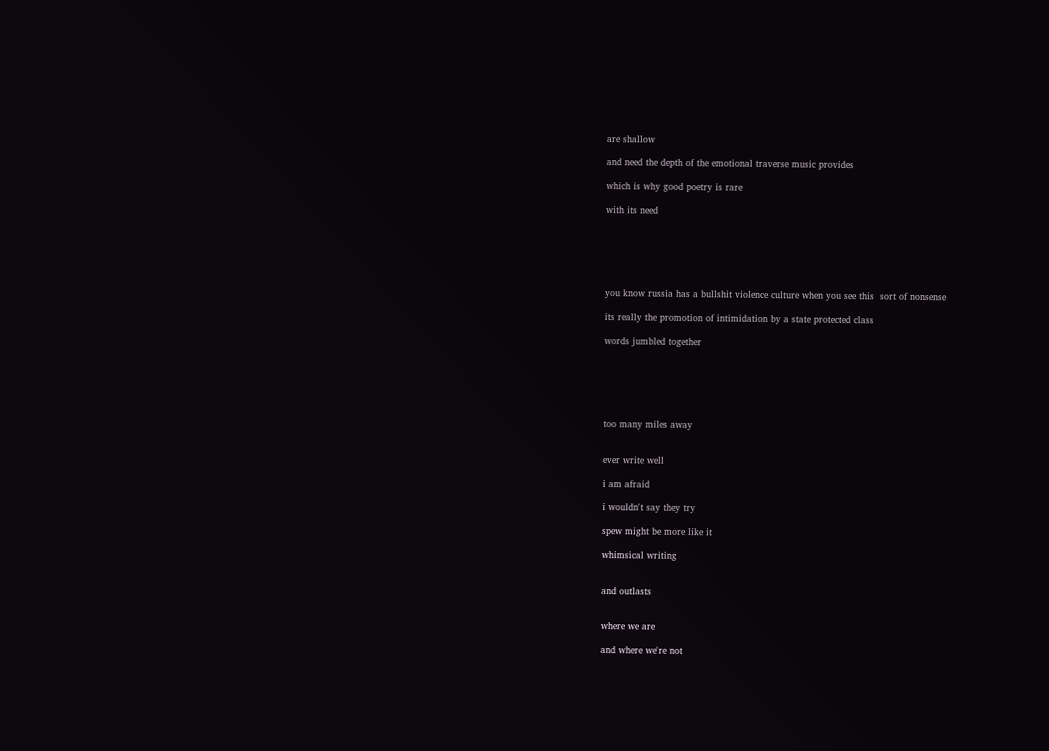are shallow

and need the depth of the emotional traverse music provides

which is why good poetry is rare

with its need






you know russia has a bullshit violence culture when you see this  sort of nonsense

its really the promotion of intimidation by a state protected class

words jumbled together






too many miles away


ever write well

i am afraid

i wouldn't say they try

spew might be more like it

whimsical writing


and outlasts


where we are

and where we're not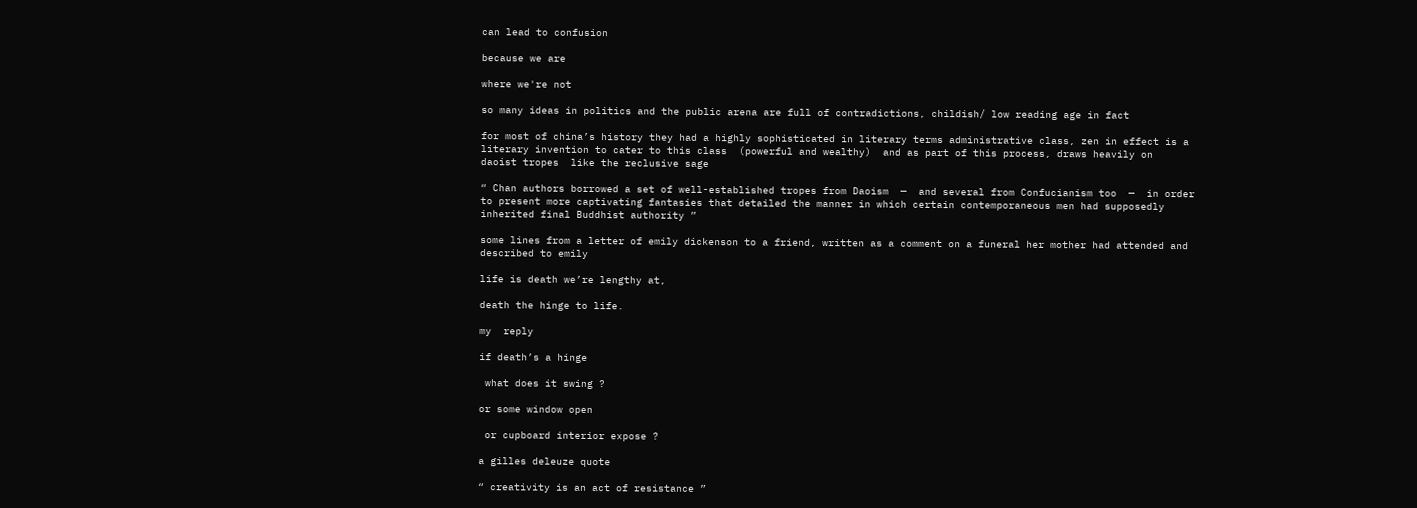can lead to confusion

because we are

where we're not

so many ideas in politics and the public arena are full of contradictions, childish/ low reading age in fact

for most of china’s history they had a highly sophisticated in literary terms administrative class, zen in effect is a literary invention to cater to this class  (powerful and wealthy)  and as part of this process, draws heavily on  daoist tropes  like the reclusive sage

“ Chan authors borrowed a set of well-established tropes from Daoism  —  and several from Confucianism too  —  in order to present more captivating fantasies that detailed the manner in which certain contemporaneous men had supposedly inherited final Buddhist authority ”

some lines from a letter of emily dickenson to a friend, written as a comment on a funeral her mother had attended and described to emily

life is death we’re lengthy at,

death the hinge to life.

my  reply

if death’s a hinge

 what does it swing ?

or some window open

 or cupboard interior expose ?

a gilles deleuze quote

“ creativity is an act of resistance ”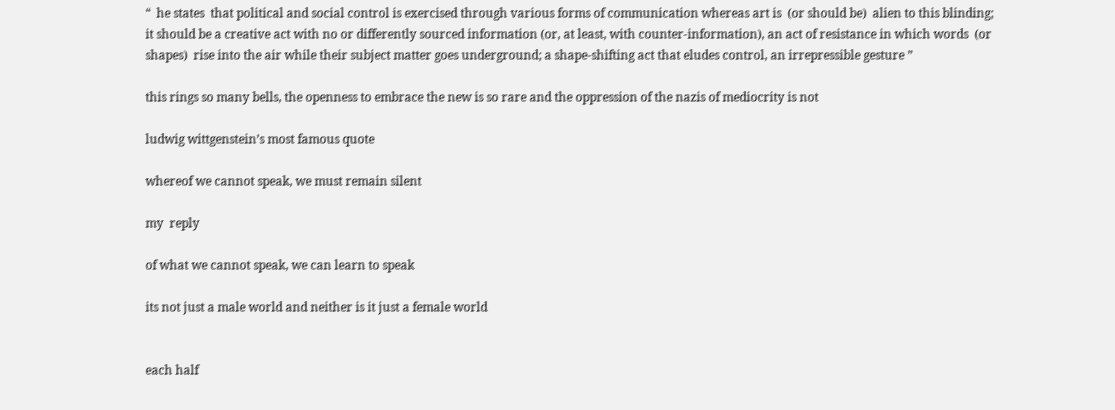“  he states  that political and social control is exercised through various forms of communication whereas art is  (or should be)  alien to this blinding; it should be a creative act with no or differently sourced information (or, at least, with counter-information), an act of resistance in which words  (or shapes)  rise into the air while their subject matter goes underground; a shape-shifting act that eludes control, an irrepressible gesture ”

this rings so many bells, the openness to embrace the new is so rare and the oppression of the nazis of mediocrity is not

ludwig wittgenstein’s most famous quote

whereof we cannot speak, we must remain silent

my  reply

of what we cannot speak, we can learn to speak

its not just a male world and neither is it just a female world


each half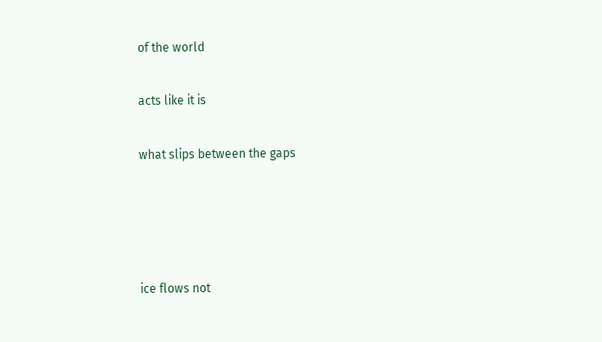of the world

acts like it is

what slips between the gaps




ice flows not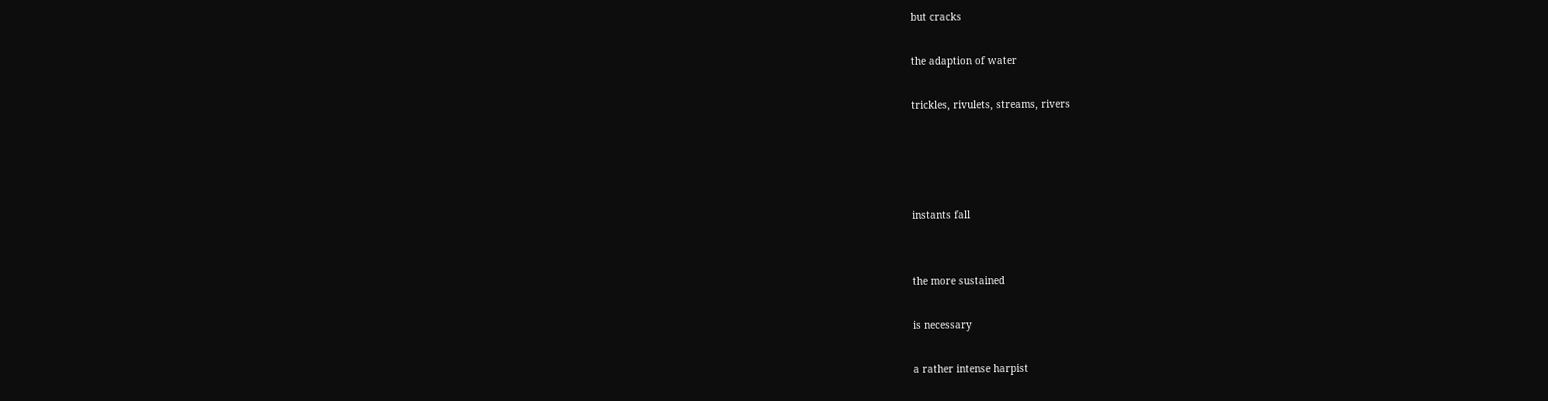but cracks

the adaption of water

trickles, rivulets, streams, rivers




instants fall


the more sustained

is necessary

a rather intense harpist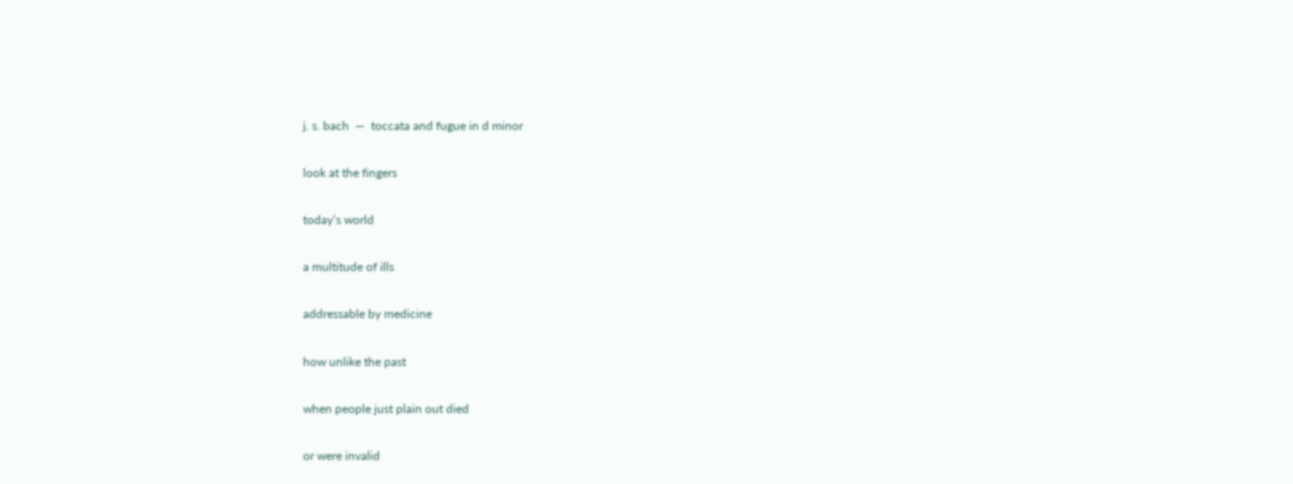j. s. bach  —  toccata and fugue in d minor

look at the fingers

today’s world

a multitude of ills

addressable by medicine

how unlike the past

when people just plain out died

or were invalid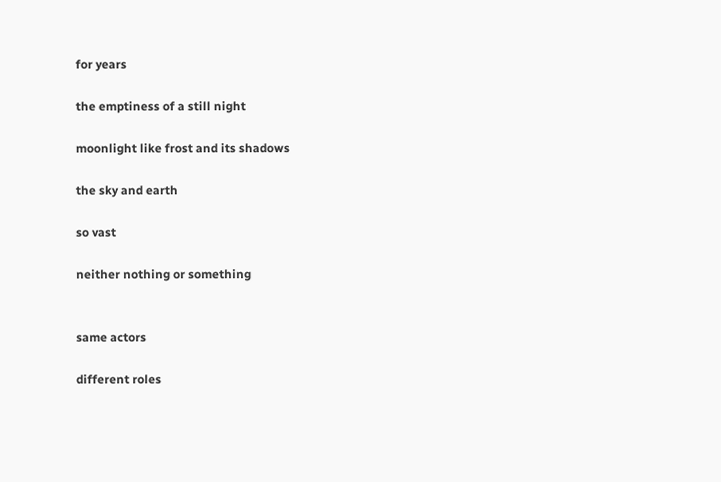for years

the emptiness of a still night

moonlight like frost and its shadows

the sky and earth

so vast

neither nothing or something


same actors

different roles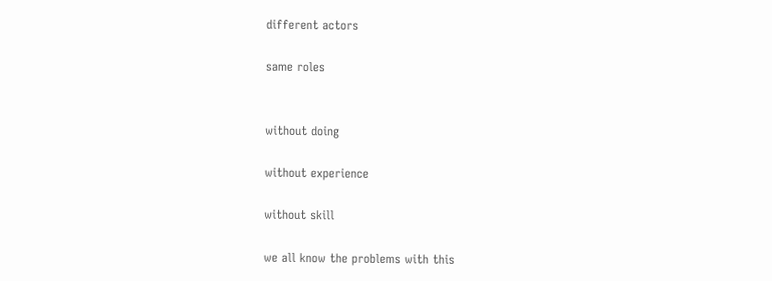different actors

same roles


without doing

without experience

without skill

we all know the problems with this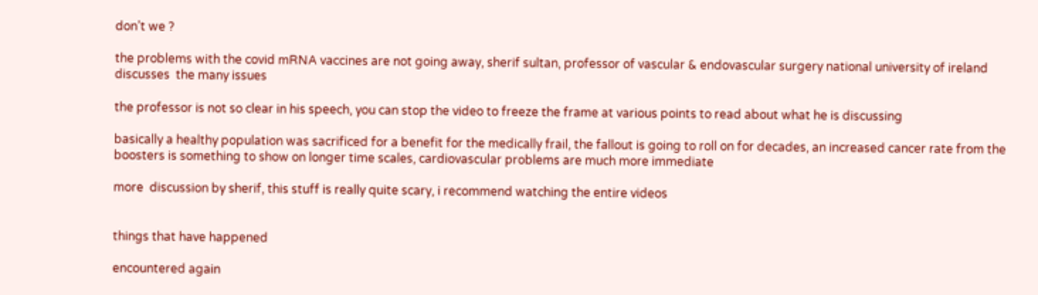don’t we ?

the problems with the covid mRNA vaccines are not going away, sherif sultan, professor of vascular & endovascular surgery national university of ireland  discusses  the many issues

the professor is not so clear in his speech, you can stop the video to freeze the frame at various points to read about what he is discussing

basically a healthy population was sacrificed for a benefit for the medically frail, the fallout is going to roll on for decades, an increased cancer rate from the boosters is something to show on longer time scales, cardiovascular problems are much more immediate

more  discussion by sherif, this stuff is really quite scary, i recommend watching the entire videos


things that have happened

encountered again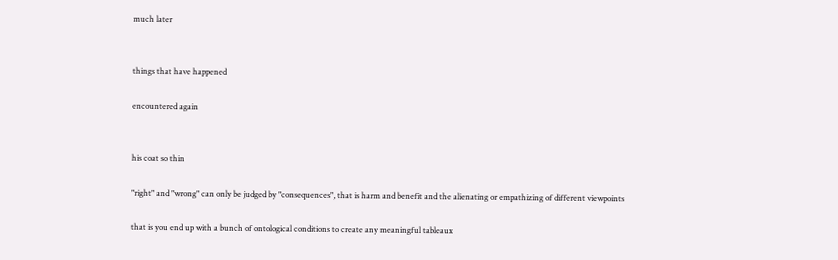much later


things that have happened

encountered again


his coat so thin

"right" and "wrong" can only be judged by "consequences", that is harm and benefit and the alienating or empathizing of different viewpoints

that is you end up with a bunch of ontological conditions to create any meaningful tableaux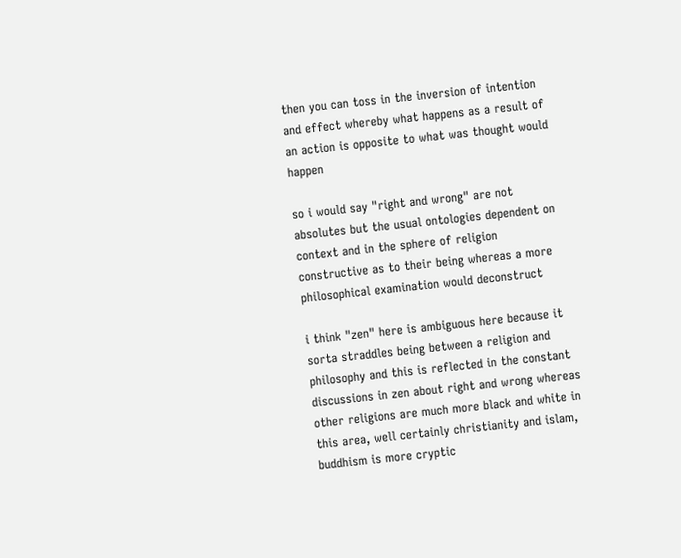then you can toss in the inversion of intention and effect whereby what happens as a result of an action is opposite to what was thought would happen

so i would say "right and wrong" are not absolutes but the usual ontologies dependent on context and in the sphere of religion constructive as to their being whereas a more philosophical examination would deconstruct

i think "zen" here is ambiguous here because it sorta straddles being between a religion and philosophy and this is reflected in the constant discussions in zen about right and wrong whereas other religions are much more black and white in this area, well certainly christianity and islam, buddhism is more cryptic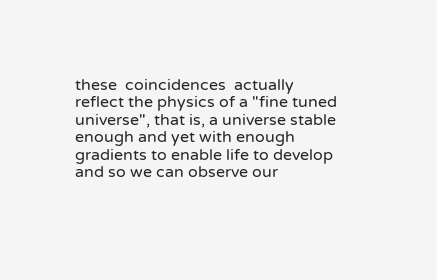these  coincidences  actually reflect the physics of a "fine tuned universe", that is, a universe stable enough and yet with enough gradients to enable life to develop and so we can observe our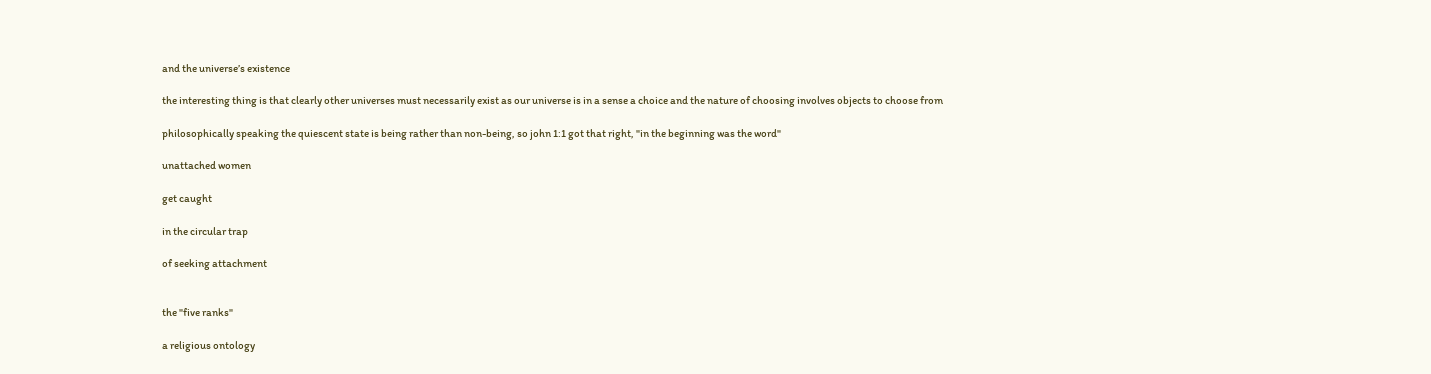and the universe’s existence

the interesting thing is that clearly other universes must necessarily exist as our universe is in a sense a choice and the nature of choosing involves objects to choose from

philosophically speaking the quiescent state is being rather than non-being, so john 1:1 got that right, "in the beginning was the word"

unattached women

get caught

in the circular trap

of seeking attachment


the "five ranks"

a religious ontology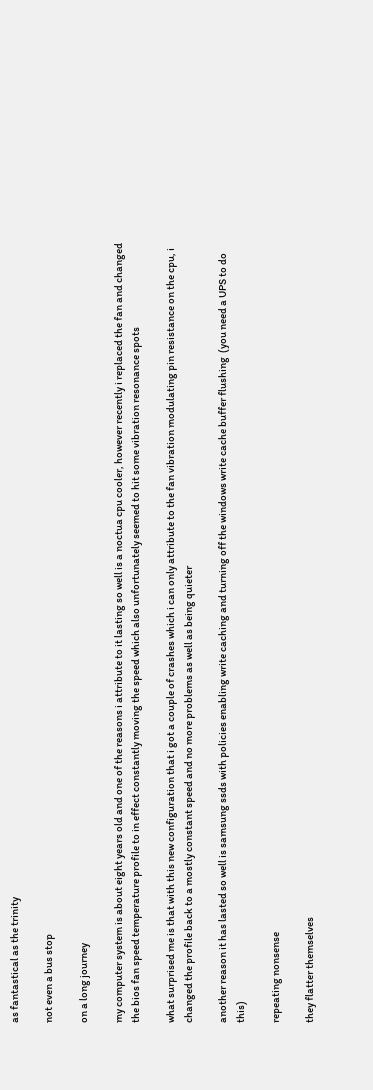as fantastical as the trinity

not even a bus stop

on a long journey

my computer system is about eight years old and one of the reasons i attribute to it lasting so well is a noctua cpu cooler, however recently i replaced the fan and changed the bios fan speed temperature profile to in effect constantly moving the speed which also unfortunately seemed to hit some vibration resonance spots

what surprised me is that with this new configuration that i got a couple of crashes which i can only attribute to the fan vibration modulating pin resistance on the cpu, i changed the profile back to a mostly constant speed and no more problems as well as being quieter

another reason it has lasted so well is samsung ssds with policies enabling write caching and turning off the windows write cache buffer flushing  (you need a UPS to do this)

repeating nonsense

they flatter themselves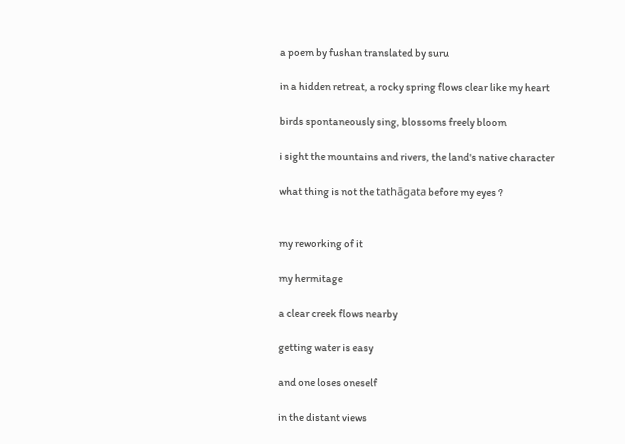a poem by fushan translated by suru

in a hidden retreat, a rocky spring flows clear like my heart

birds spontaneously sing, blossoms freely bloom

i sight the mountains and rivers, the land's native character

what thing is not the tathāgata before my eyes ?


my reworking of it

my hermitage

a clear creek flows nearby

getting water is easy

and one loses oneself

in the distant views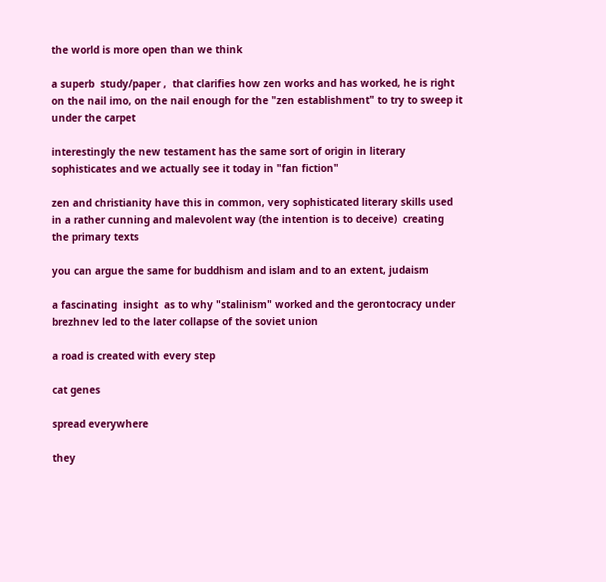the world is more open than we think

a superb  study/paper ,  that clarifies how zen works and has worked, he is right on the nail imo, on the nail enough for the "zen establishment" to try to sweep it under the carpet

interestingly the new testament has the same sort of origin in literary sophisticates and we actually see it today in "fan fiction"

zen and christianity have this in common, very sophisticated literary skills used in a rather cunning and malevolent way (the intention is to deceive)  creating the primary texts

you can argue the same for buddhism and islam and to an extent, judaism

a fascinating  insight  as to why "stalinism" worked and the gerontocracy under brezhnev led to the later collapse of the soviet union

a road is created with every step

cat genes

spread everywhere

they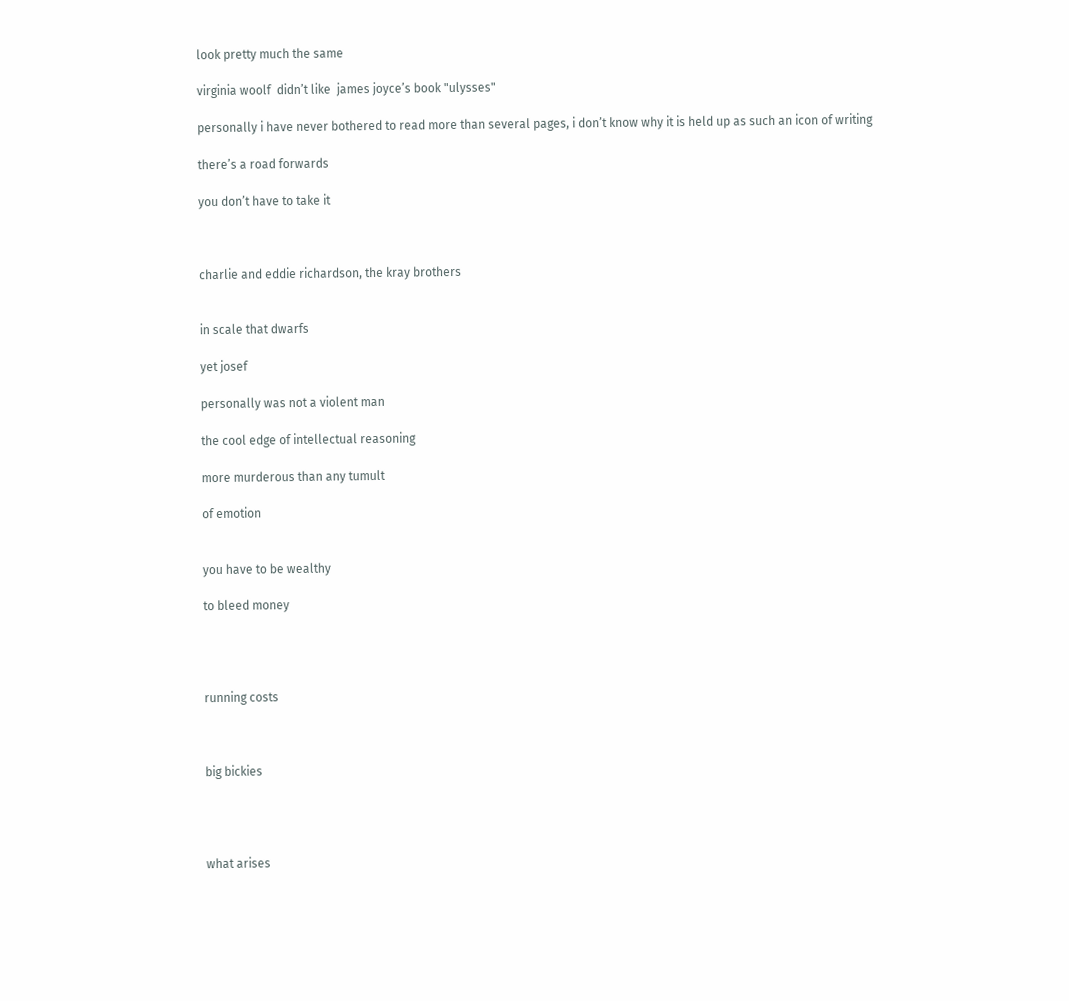look pretty much the same

virginia woolf  didn’t like  james joyce’s book "ulysses"

personally i have never bothered to read more than several pages, i don’t know why it is held up as such an icon of writing

there’s a road forwards

you don’t have to take it



charlie and eddie richardson, the kray brothers


in scale that dwarfs

yet josef

personally was not a violent man

the cool edge of intellectual reasoning

more murderous than any tumult

of emotion


you have to be wealthy

to bleed money




running costs



big bickies




what arises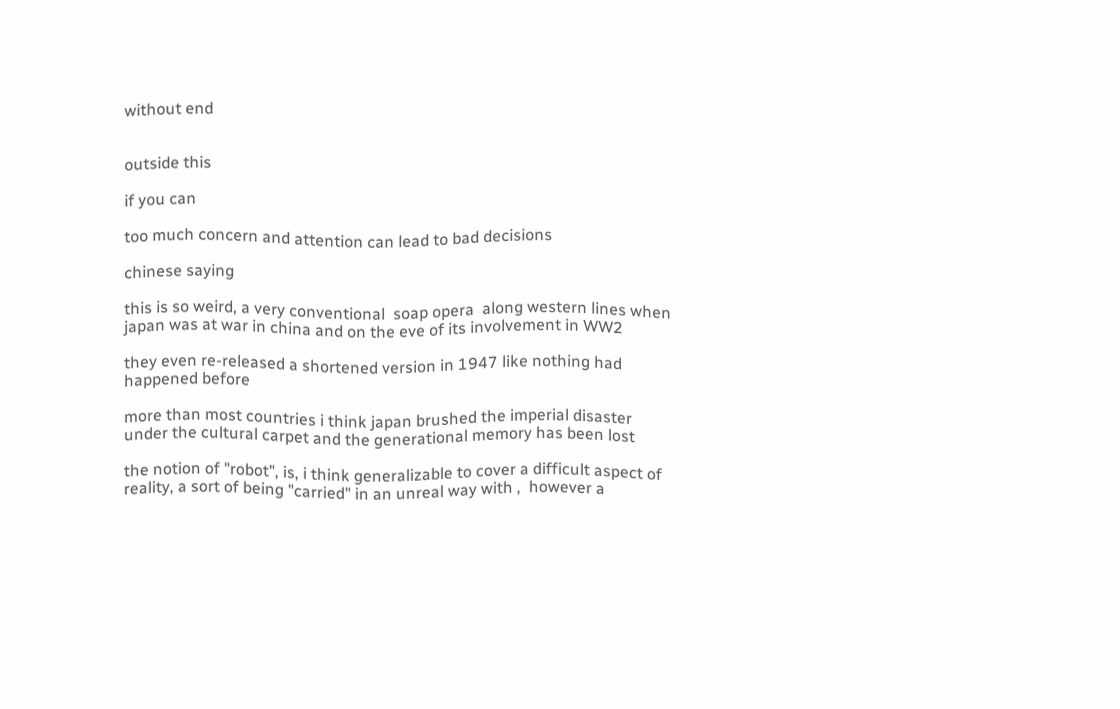without end


outside this

if you can

too much concern and attention can lead to bad decisions

chinese saying

this is so weird, a very conventional  soap opera  along western lines when japan was at war in china and on the eve of its involvement in WW2

they even re-released a shortened version in 1947 like nothing had happened before

more than most countries i think japan brushed the imperial disaster under the cultural carpet and the generational memory has been lost

the notion of "robot", is, i think generalizable to cover a difficult aspect of reality, a sort of being "carried" in an unreal way with ,  however a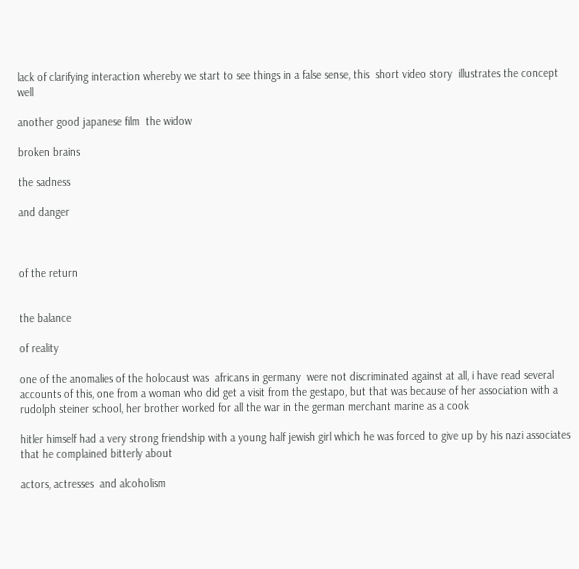lack of clarifying interaction whereby we start to see things in a false sense, this  short video story  illustrates the concept well

another good japanese film  the widow

broken brains

the sadness

and danger



of the return


the balance

of reality

one of the anomalies of the holocaust was  africans in germany  were not discriminated against at all, i have read several accounts of this, one from a woman who did get a visit from the gestapo, but that was because of her association with a rudolph steiner school, her brother worked for all the war in the german merchant marine as a cook

hitler himself had a very strong friendship with a young half jewish girl which he was forced to give up by his nazi associates that he complained bitterly about

actors, actresses  and alcoholism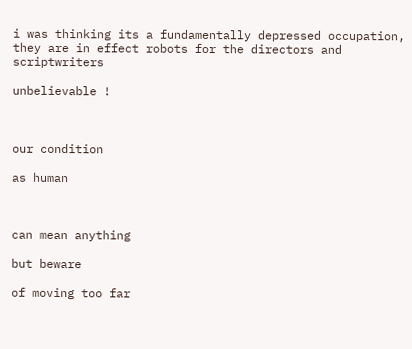i was thinking its a fundamentally depressed occupation, they are in effect robots for the directors and scriptwriters

unbelievable !



our condition

as human



can mean anything

but beware

of moving too far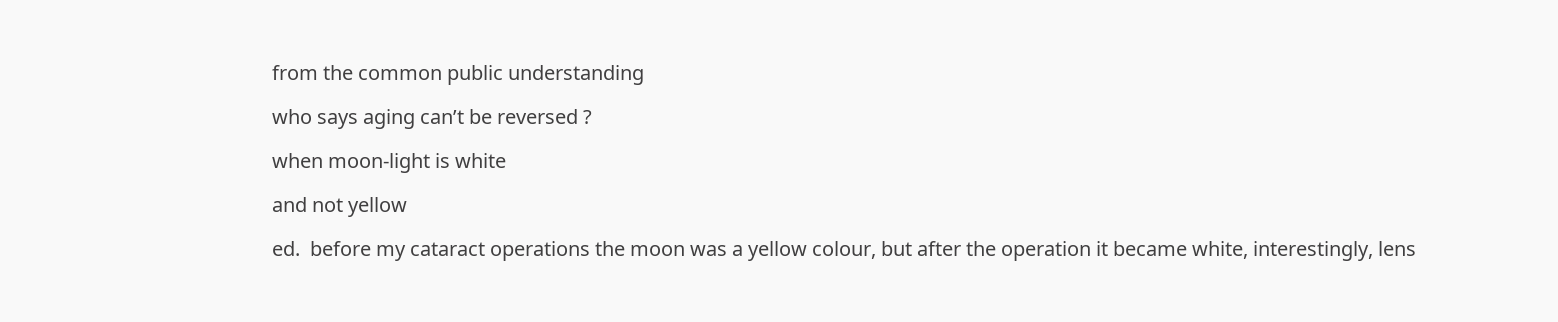from the common public understanding

who says aging can’t be reversed ?

when moon-light is white

and not yellow

ed.  before my cataract operations the moon was a yellow colour, but after the operation it became white, interestingly, lens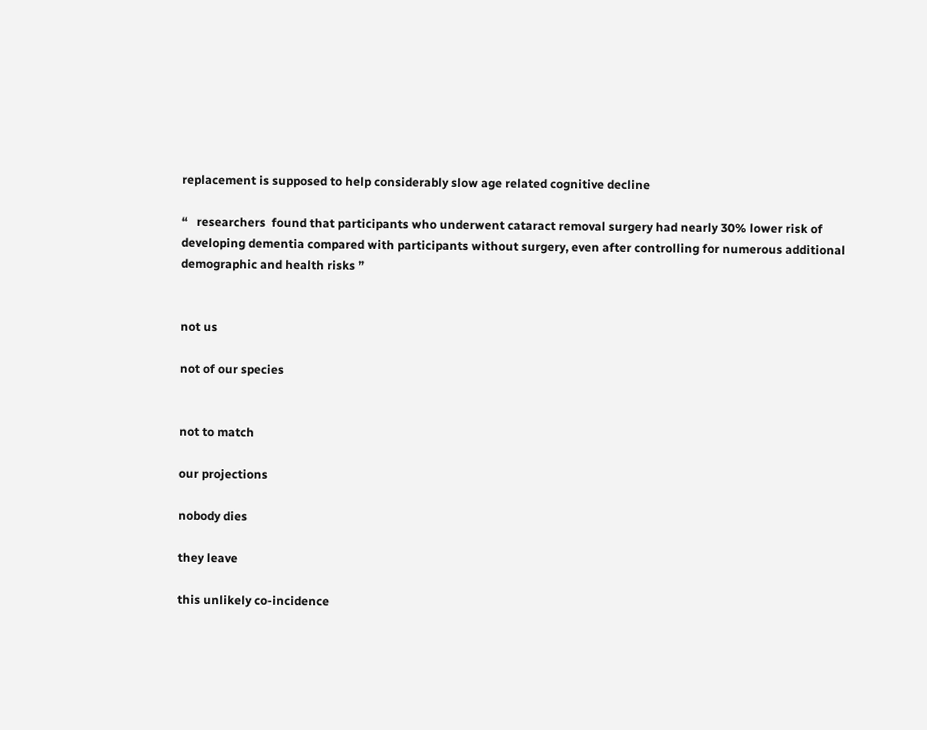replacement is supposed to help considerably slow age related cognitive decline

“   researchers  found that participants who underwent cataract removal surgery had nearly 30% lower risk of developing dementia compared with participants without surgery, even after controlling for numerous additional demographic and health risks ”


not us

not of our species


not to match

our projections

nobody dies

they leave

this unlikely co-incidence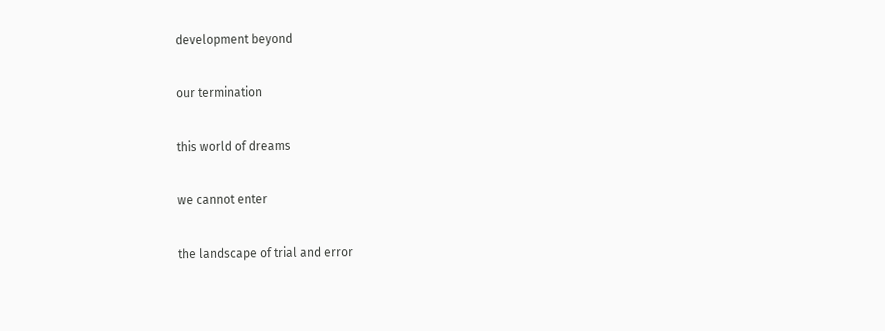development beyond

our termination

this world of dreams

we cannot enter

the landscape of trial and error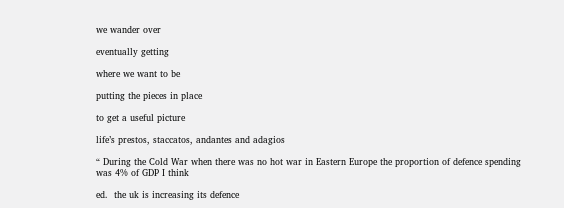we wander over

eventually getting

where we want to be

putting the pieces in place

to get a useful picture

life’s prestos, staccatos, andantes and adagios

“ During the Cold War when there was no hot war in Eastern Europe the proportion of defence spending was 4% of GDP I think

ed.  the uk is increasing its defence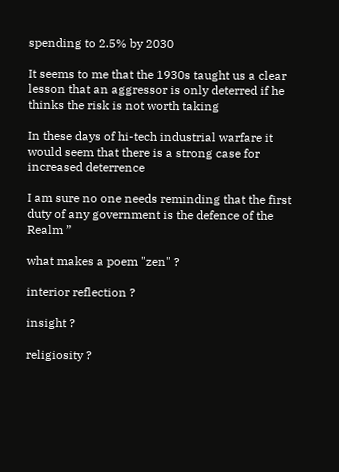spending to 2.5% by 2030

It seems to me that the 1930s taught us a clear lesson that an aggressor is only deterred if he thinks the risk is not worth taking

In these days of hi-tech industrial warfare it would seem that there is a strong case for increased deterrence

I am sure no one needs reminding that the first duty of any government is the defence of the Realm ”

what makes a poem "zen" ?

interior reflection ?

insight ?

religiosity ?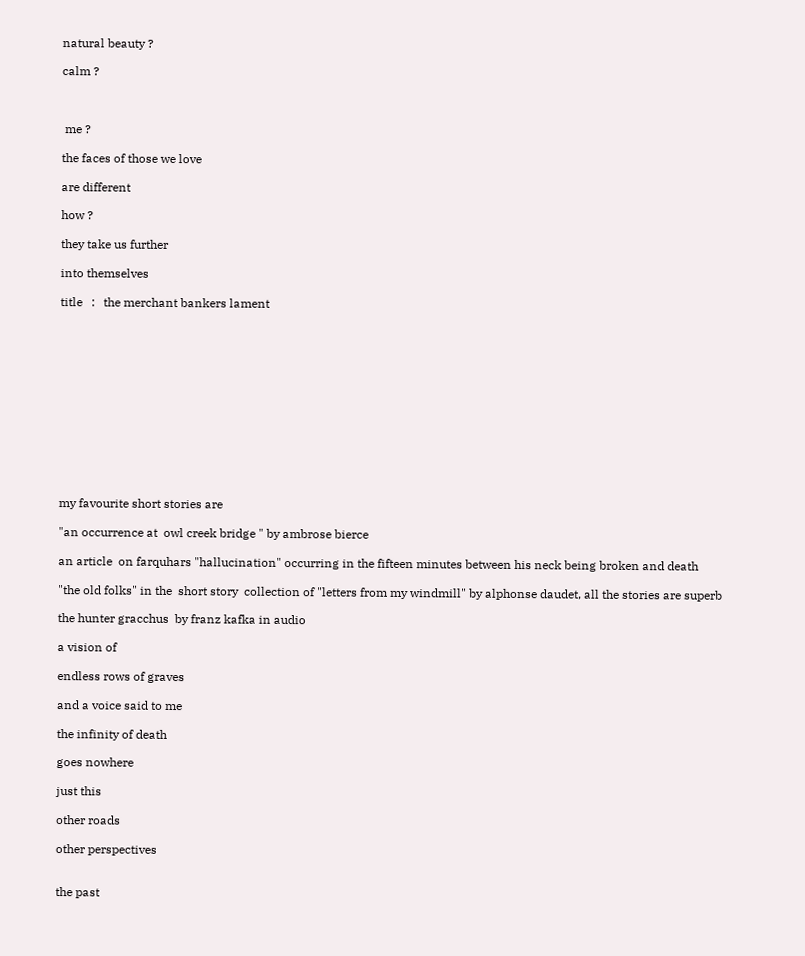natural beauty ?

calm ?



 me ?

the faces of those we love

are different

how ?

they take us further

into themselves

title   :   the merchant bankers lament













my favourite short stories are

"an occurrence at  owl creek bridge " by ambrose bierce

an article  on farquhars "hallucination" occurring in the fifteen minutes between his neck being broken and death

"the old folks" in the  short story  collection of "letters from my windmill" by alphonse daudet, all the stories are superb

the hunter gracchus  by franz kafka in audio

a vision of

endless rows of graves

and a voice said to me

the infinity of death

goes nowhere

just this

other roads

other perspectives


the past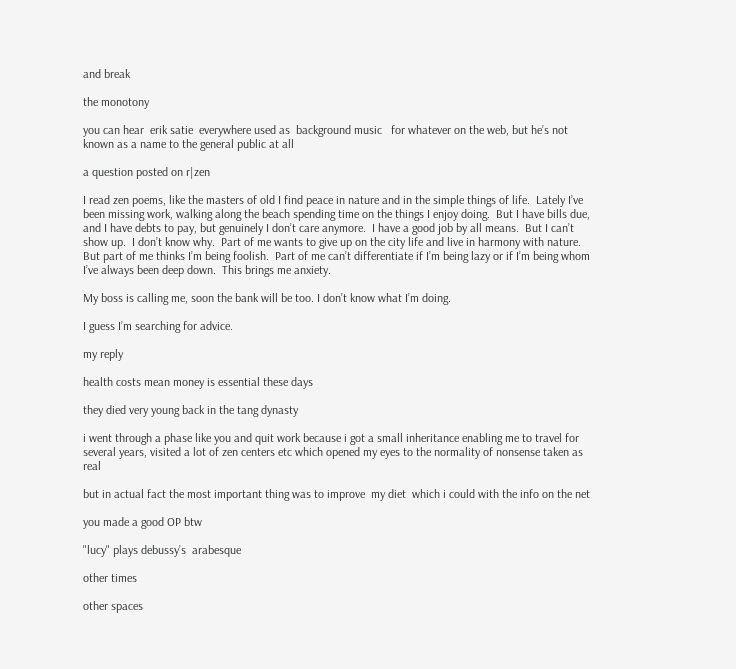and break

the monotony

you can hear  erik satie  everywhere used as  background music   for whatever on the web, but he’s not known as a name to the general public at all

a question posted on r|zen

I read zen poems, like the masters of old I find peace in nature and in the simple things of life.  Lately I’ve been missing work, walking along the beach spending time on the things I enjoy doing.  But I have bills due, and I have debts to pay, but genuinely I don’t care anymore.  I have a good job by all means.  But I can’t show up.  I don’t know why.  Part of me wants to give up on the city life and live in harmony with nature.  But part of me thinks I’m being foolish.  Part of me can’t differentiate if I’m being lazy or if I’m being whom I’ve always been deep down.  This brings me anxiety.

My boss is calling me, soon the bank will be too. I don’t know what I’m doing.

I guess I’m searching for advice.

my reply

health costs mean money is essential these days

they died very young back in the tang dynasty

i went through a phase like you and quit work because i got a small inheritance enabling me to travel for several years, visited a lot of zen centers etc which opened my eyes to the normality of nonsense taken as real

but in actual fact the most important thing was to improve  my diet  which i could with the info on the net

you made a good OP btw

"lucy" plays debussy’s  arabesque

other times

other spaces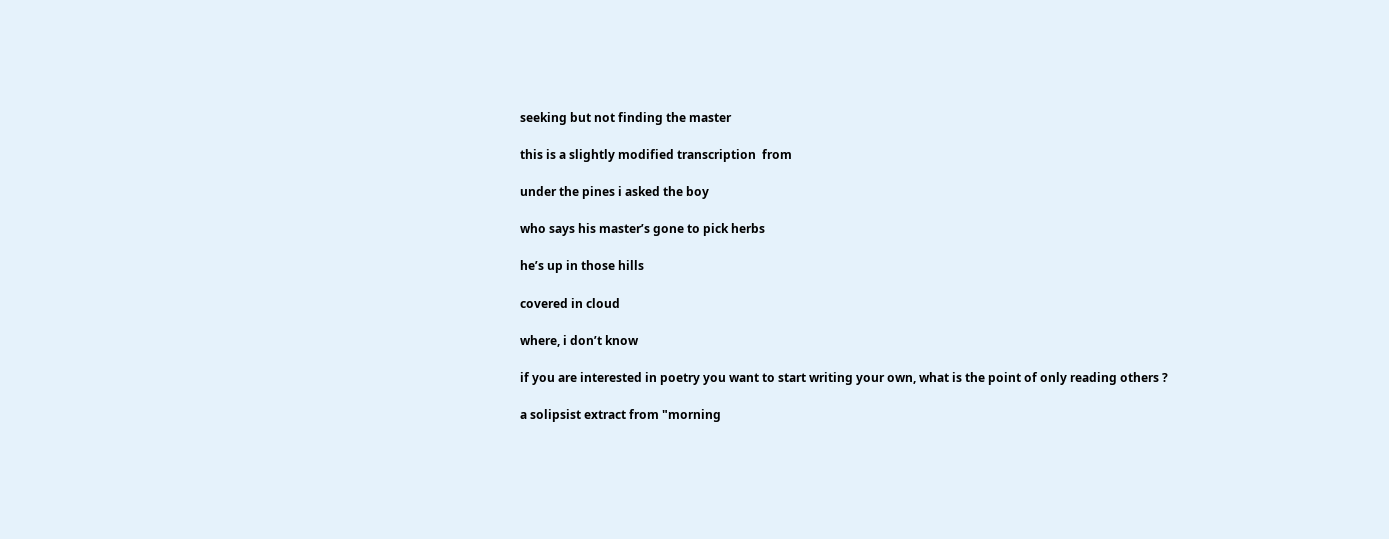seeking but not finding the master

this is a slightly modified transcription  from

under the pines i asked the boy

who says his master’s gone to pick herbs

he’s up in those hills

covered in cloud

where, i don’t know

if you are interested in poetry you want to start writing your own, what is the point of only reading others ?

a solipsist extract from "morning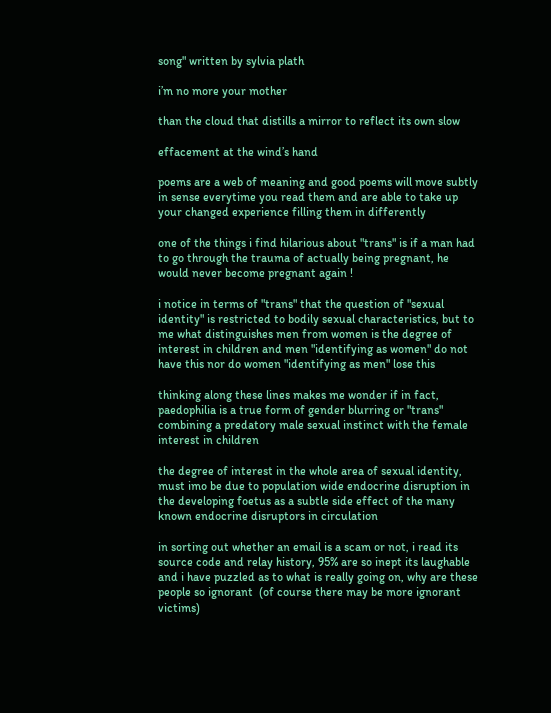song" written by sylvia plath

i’m no more your mother

than the cloud that distills a mirror to reflect its own slow

effacement at the wind’s hand

poems are a web of meaning and good poems will move subtly in sense everytime you read them and are able to take up your changed experience filling them in differently

one of the things i find hilarious about "trans" is if a man had to go through the trauma of actually being pregnant, he would never become pregnant again !

i notice in terms of "trans" that the question of "sexual identity" is restricted to bodily sexual characteristics, but to me what distinguishes men from women is the degree of interest in children and men "identifying as women" do not have this nor do women "identifying as men" lose this

thinking along these lines makes me wonder if in fact, paedophilia is a true form of gender blurring or "trans" combining a predatory male sexual instinct with the female interest in children

the degree of interest in the whole area of sexual identity, must imo be due to population wide endocrine disruption in the developing foetus as a subtle side effect of the many known endocrine disruptors in circulation

in sorting out whether an email is a scam or not, i read its source code and relay history, 95% are so inept its laughable and i have puzzled as to what is really going on, why are these people so ignorant  (of course there may be more ignorant victims)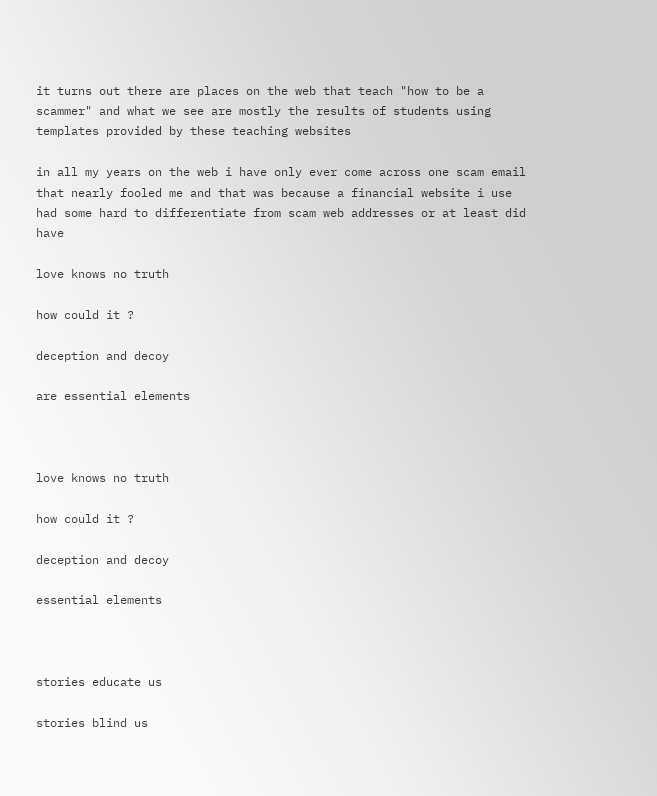it turns out there are places on the web that teach "how to be a scammer" and what we see are mostly the results of students using templates provided by these teaching websites

in all my years on the web i have only ever come across one scam email that nearly fooled me and that was because a financial website i use had some hard to differentiate from scam web addresses or at least did have

love knows no truth

how could it ?

deception and decoy

are essential elements



love knows no truth

how could it ?

deception and decoy

essential elements



stories educate us

stories blind us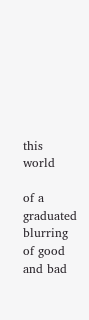this world

of a graduated blurring of good and bad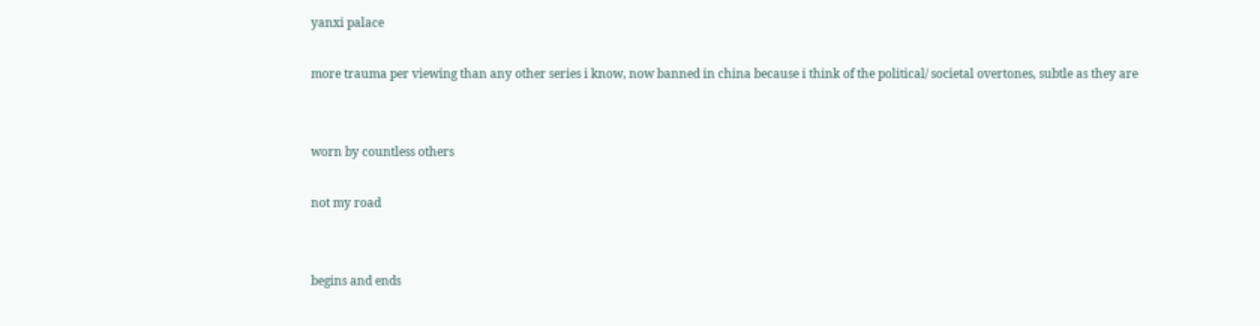yanxi palace

more trauma per viewing than any other series i know, now banned in china because i think of the political/ societal overtones, subtle as they are


worn by countless others

not my road


begins and ends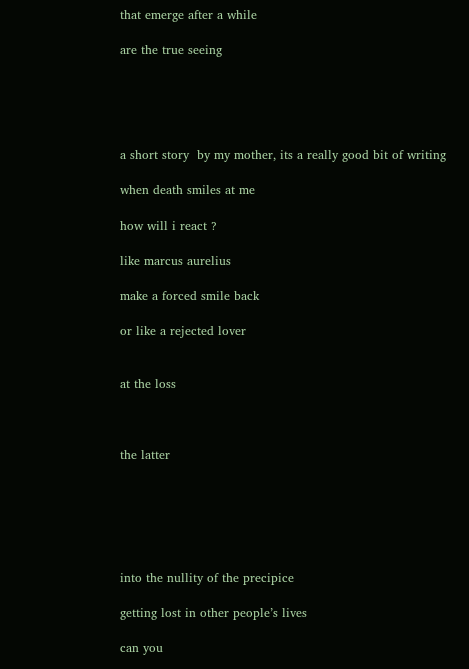that emerge after a while

are the true seeing





a short story  by my mother, its a really good bit of writing

when death smiles at me

how will i react ?

like marcus aurelius

make a forced smile back

or like a rejected lover


at the loss



the latter






into the nullity of the precipice

getting lost in other people’s lives

can you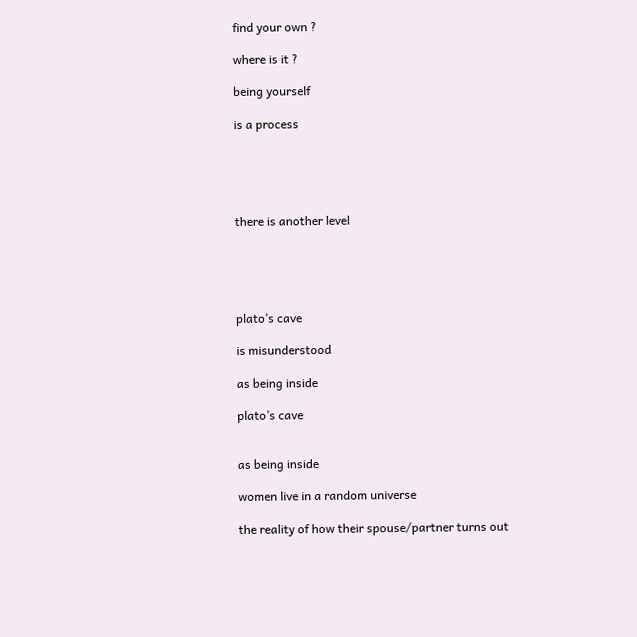find your own ?

where is it ?

being yourself

is a process





there is another level





plato’s cave

is misunderstood

as being inside

plato’s cave


as being inside

women live in a random universe

the reality of how their spouse/partner turns out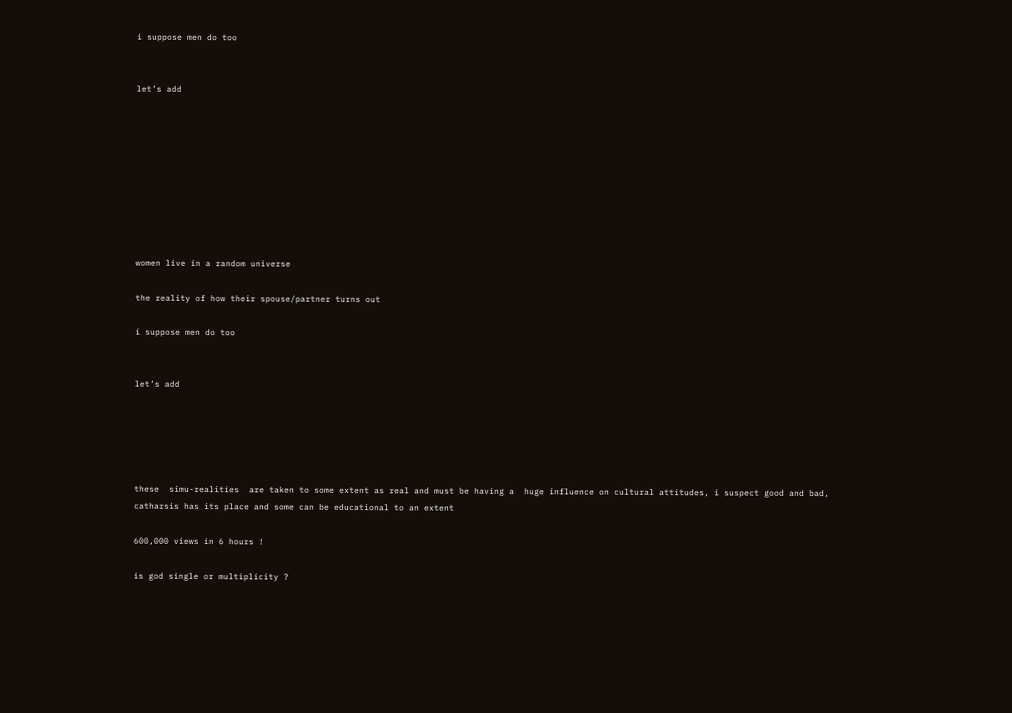i suppose men do too


let’s add









women live in a random universe

the reality of how their spouse/partner turns out

i suppose men do too


let’s add





these  simu-realities  are taken to some extent as real and must be having a  huge influence on cultural attitudes, i suspect good and bad, catharsis has its place and some can be educational to an extent

600,000 views in 6 hours !

is god single or multiplicity ?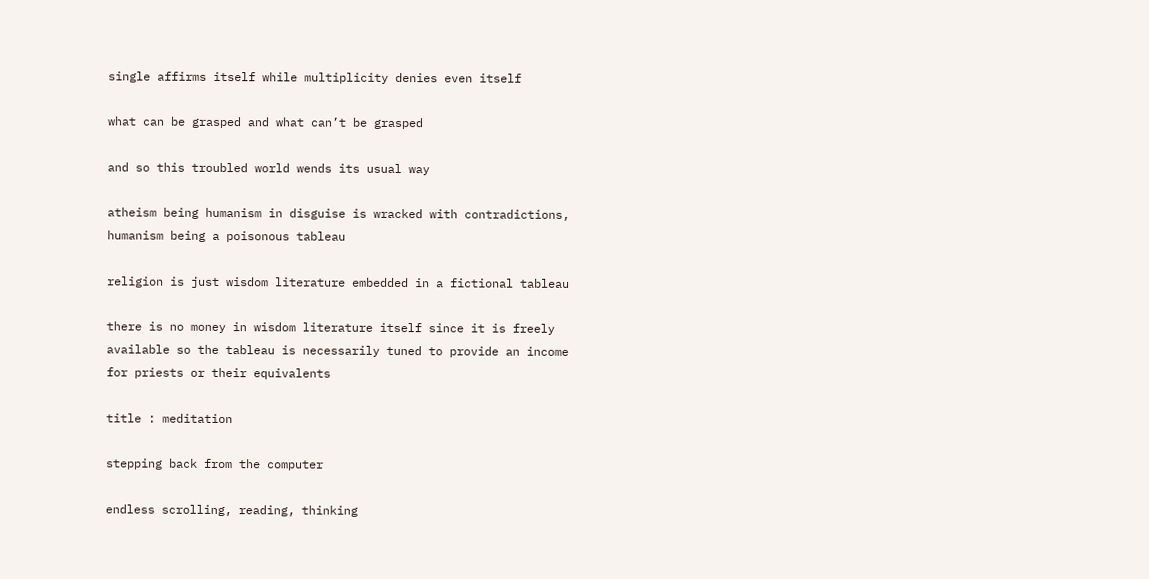single affirms itself while multiplicity denies even itself

what can be grasped and what can’t be grasped

and so this troubled world wends its usual way

atheism being humanism in disguise is wracked with contradictions, humanism being a poisonous tableau

religion is just wisdom literature embedded in a fictional tableau

there is no money in wisdom literature itself since it is freely available so the tableau is necessarily tuned to provide an income for priests or their equivalents

title : meditation

stepping back from the computer

endless scrolling, reading, thinking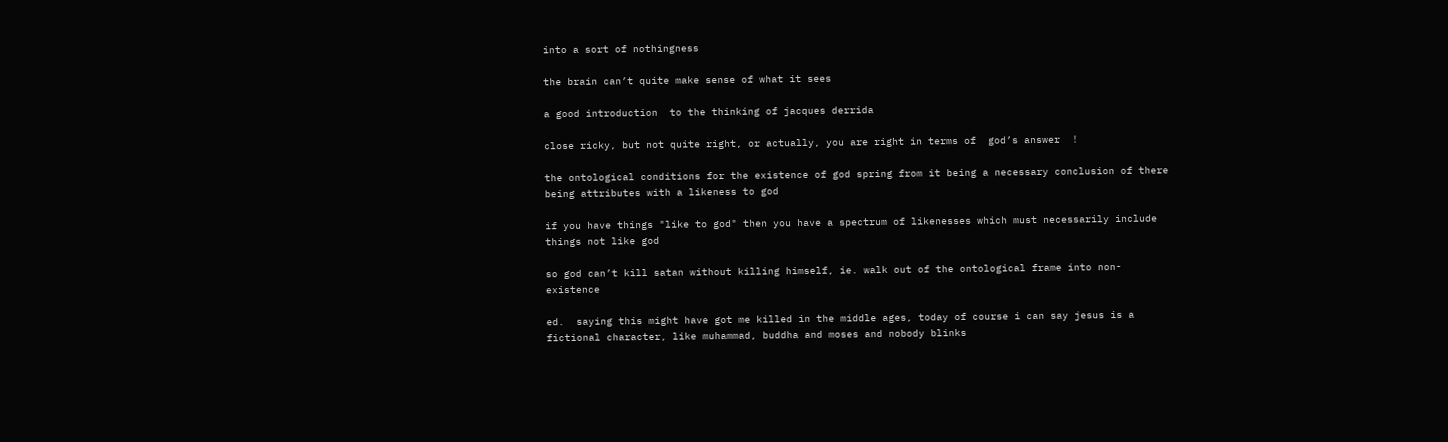into a sort of nothingness

the brain can’t quite make sense of what it sees

a good introduction  to the thinking of jacques derrida

close ricky, but not quite right, or actually, you are right in terms of  god’s answer  !

the ontological conditions for the existence of god spring from it being a necessary conclusion of there being attributes with a likeness to god

if you have things "like to god" then you have a spectrum of likenesses which must necessarily include things not like god

so god can’t kill satan without killing himself, ie. walk out of the ontological frame into non-existence

ed.  saying this might have got me killed in the middle ages, today of course i can say jesus is a fictional character, like muhammad, buddha and moses and nobody blinks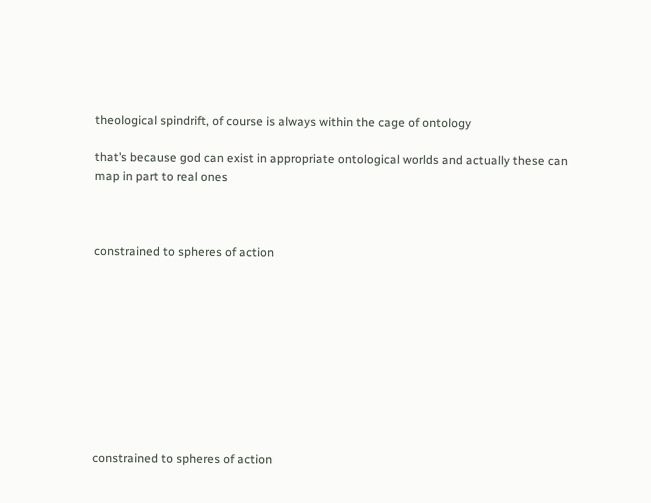theological spindrift, of course is always within the cage of ontology

that’s because god can exist in appropriate ontological worlds and actually these can map in part to real ones



constrained to spheres of action










constrained to spheres of action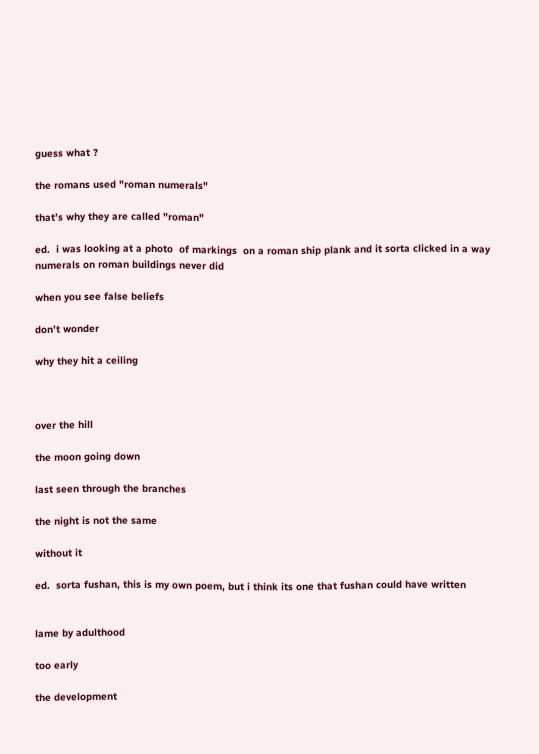guess what ?

the romans used "roman numerals"

that’s why they are called "roman"

ed.  i was looking at a photo  of markings  on a roman ship plank and it sorta clicked in a way numerals on roman buildings never did

when you see false beliefs

don’t wonder

why they hit a ceiling



over the hill

the moon going down

last seen through the branches

the night is not the same

without it

ed.  sorta fushan, this is my own poem, but i think its one that fushan could have written


lame by adulthood

too early

the development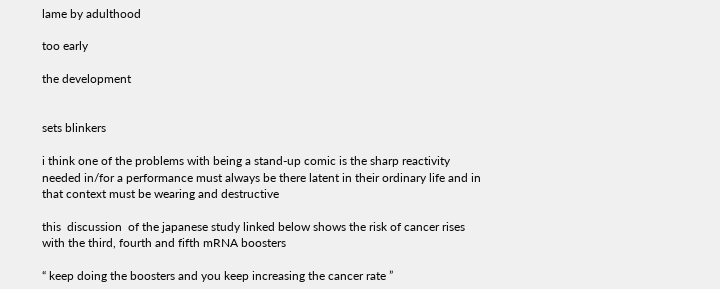lame by adulthood

too early

the development


sets blinkers

i think one of the problems with being a stand-up comic is the sharp reactivity needed in/for a performance must always be there latent in their ordinary life and in that context must be wearing and destructive

this  discussion  of the japanese study linked below shows the risk of cancer rises with the third, fourth and fifth mRNA boosters

“ keep doing the boosters and you keep increasing the cancer rate ”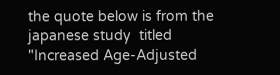the quote below is from the  japanese study  titled "Increased Age-Adjusted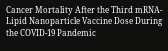Cancer Mortality After the Third mRNA-Lipid Nanoparticle Vaccine Dose During the COVID-19 Pandemic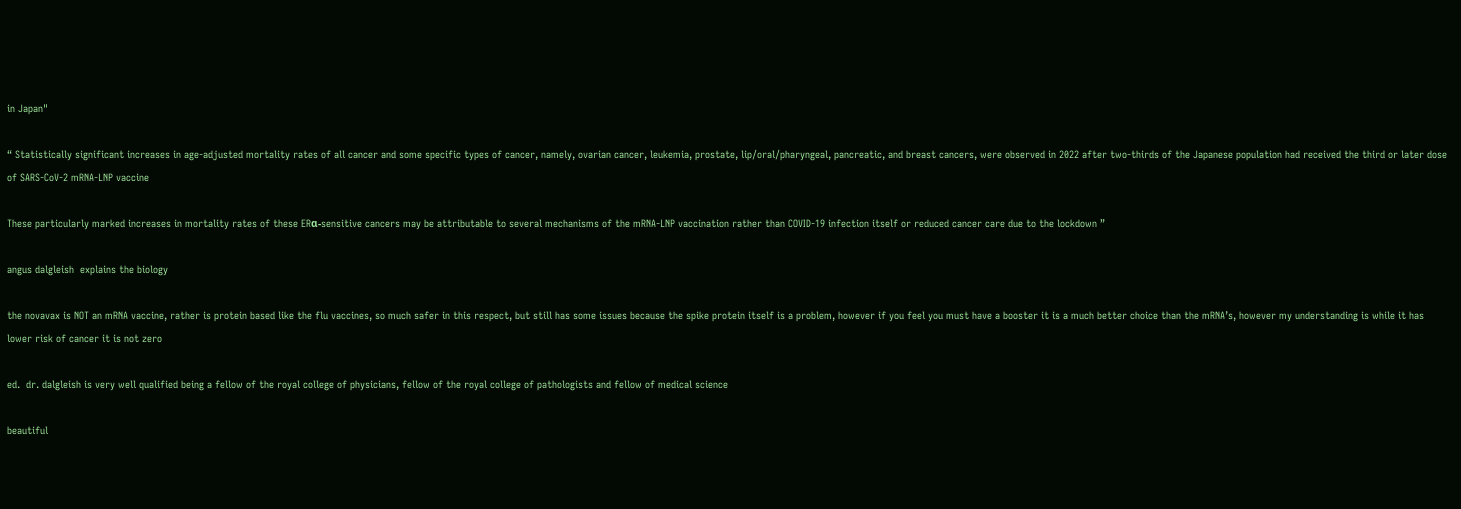in Japan"

“ Statistically significant increases in age-adjusted mortality rates of all cancer and some specific types of cancer, namely, ovarian cancer, leukemia, prostate, lip/oral/pharyngeal, pancreatic, and breast cancers, were observed in 2022 after two-thirds of the Japanese population had received the third or later dose of SARS-CoV-2 mRNA-LNP vaccine

These particularly marked increases in mortality rates of these ERα-sensitive cancers may be attributable to several mechanisms of the mRNA-LNP vaccination rather than COVID-19 infection itself or reduced cancer care due to the lockdown ”

angus dalgleish  explains the biology

the novavax is NOT an mRNA vaccine, rather is protein based like the flu vaccines, so much safer in this respect, but still has some issues because the spike protein itself is a problem, however if you feel you must have a booster it is a much better choice than the mRNA’s, however my understanding is while it has lower risk of cancer it is not zero

ed.  dr. dalgleish is very well qualified being a fellow of the royal college of physicians, fellow of the royal college of pathologists and fellow of medical science

beautiful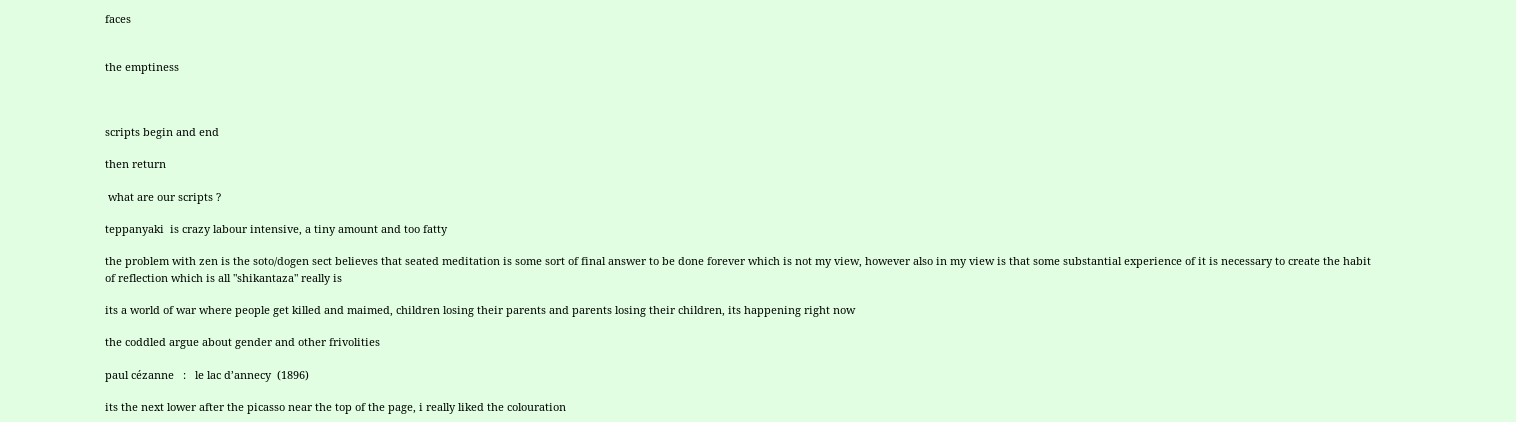faces


the emptiness



scripts begin and end

then return

 what are our scripts ?

teppanyaki  is crazy labour intensive, a tiny amount and too fatty

the problem with zen is the soto/dogen sect believes that seated meditation is some sort of final answer to be done forever which is not my view, however also in my view is that some substantial experience of it is necessary to create the habit of reflection which is all "shikantaza" really is

its a world of war where people get killed and maimed, children losing their parents and parents losing their children, its happening right now

the coddled argue about gender and other frivolities

paul cézanne   :   le lac d’annecy  (1896)

its the next lower after the picasso near the top of the page, i really liked the colouration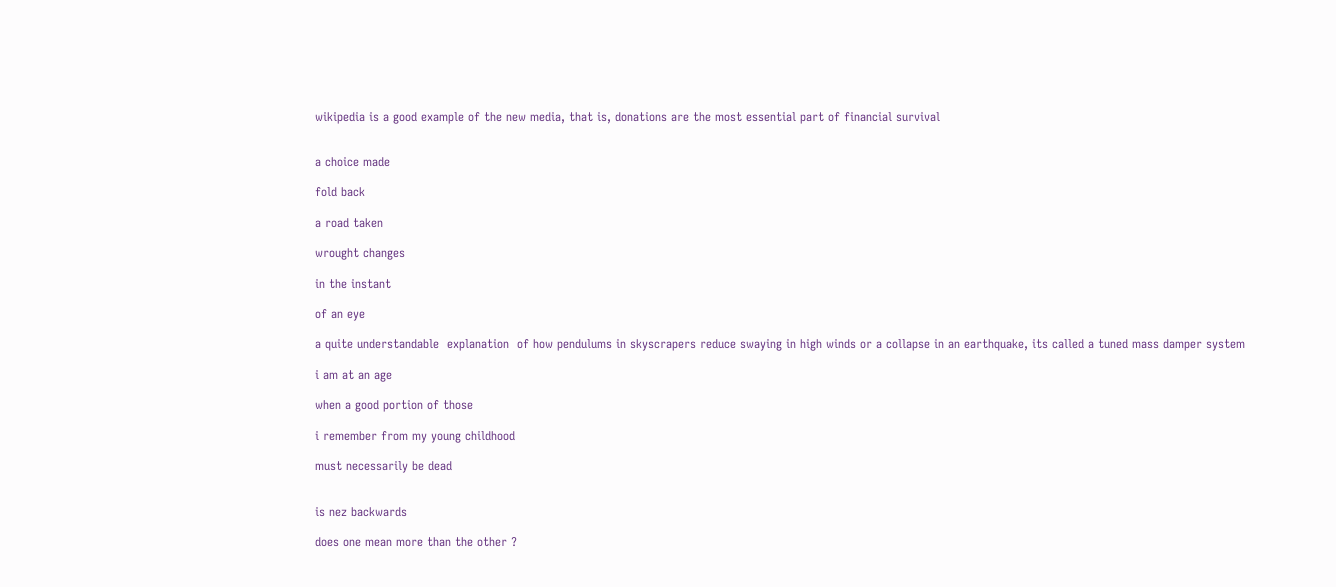wikipedia is a good example of the new media, that is, donations are the most essential part of financial survival


a choice made

fold back

a road taken

wrought changes

in the instant

of an eye

a quite understandable  explanation  of how pendulums in skyscrapers reduce swaying in high winds or a collapse in an earthquake, its called a tuned mass damper system

i am at an age

when a good portion of those

i remember from my young childhood

must necessarily be dead


is nez backwards

does one mean more than the other ?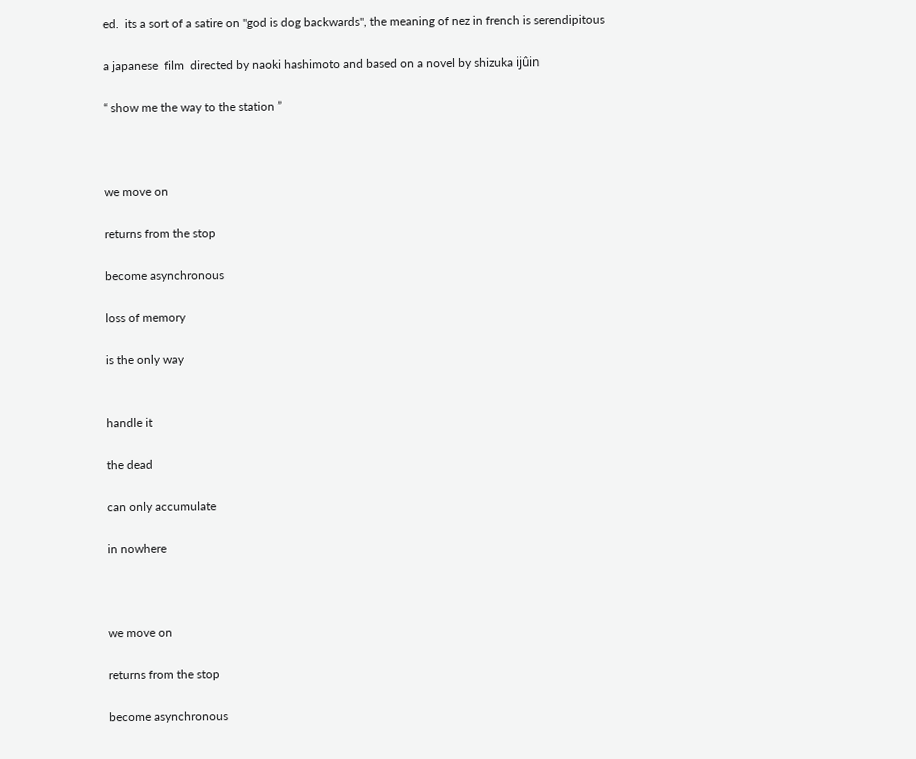ed.  its a sort of a satire on "god is dog backwards", the meaning of nez in french is serendipitous

a japanese  film  directed by naoki hashimoto and based on a novel by shizuka ijûin

“ show me the way to the station ”



we move on

returns from the stop

become asynchronous

loss of memory

is the only way


handle it

the dead

can only accumulate

in nowhere



we move on

returns from the stop

become asynchronous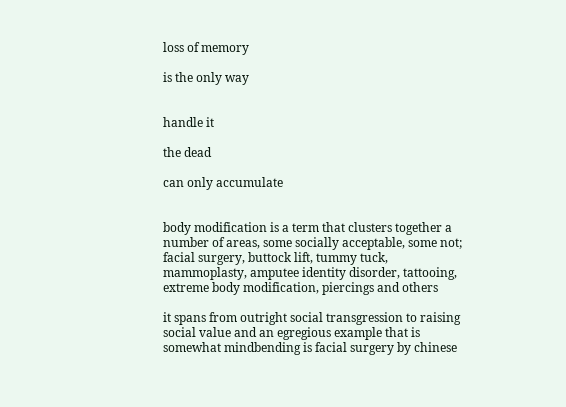loss of memory

is the only way


handle it

the dead

can only accumulate


body modification is a term that clusters together a number of areas, some socially acceptable, some not; facial surgery, buttock lift, tummy tuck, mammoplasty, amputee identity disorder, tattooing, extreme body modification, piercings and others

it spans from outright social transgression to raising social value and an egregious example that is somewhat mindbending is facial surgery by chinese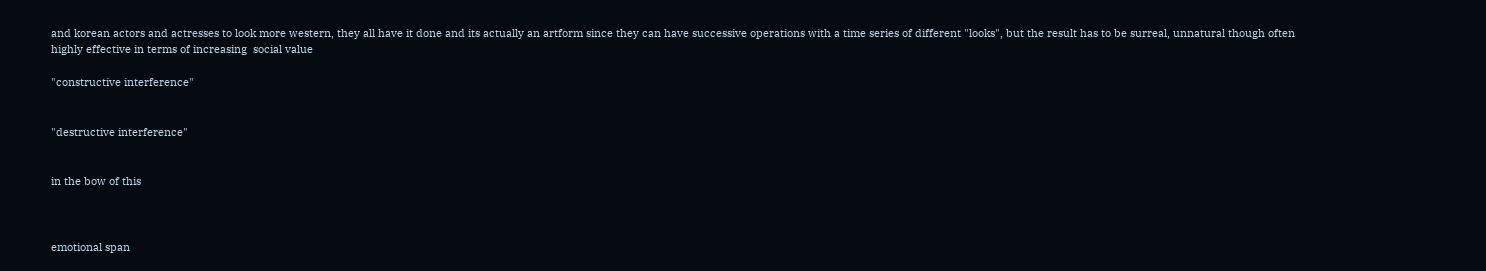and korean actors and actresses to look more western, they all have it done and its actually an artform since they can have successive operations with a time series of different "looks", but the result has to be surreal, unnatural though often highly effective in terms of increasing  social value

"constructive interference"


"destructive interference"


in the bow of this



emotional span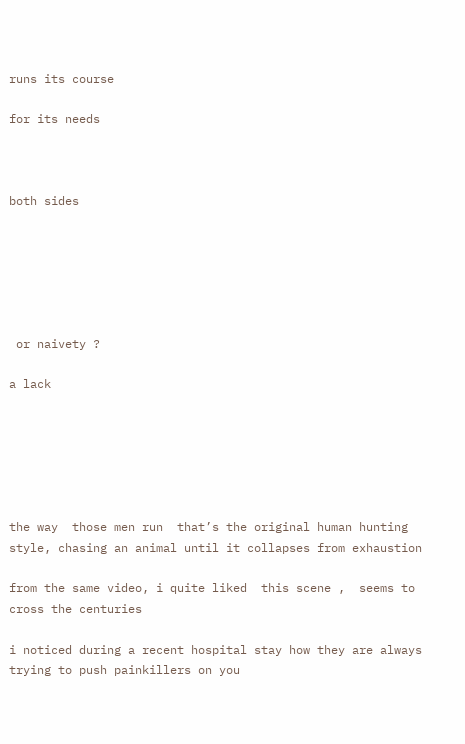runs its course

for its needs



both sides






 or naivety ?

a lack






the way  those men run  that’s the original human hunting style, chasing an animal until it collapses from exhaustion

from the same video, i quite liked  this scene ,  seems to cross the centuries

i noticed during a recent hospital stay how they are always trying to push painkillers on you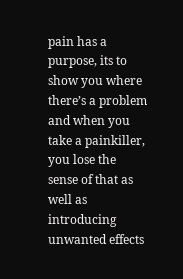pain has a purpose, its to show you where there’s a problem and when you take a painkiller, you lose the sense of that as well as introducing unwanted effects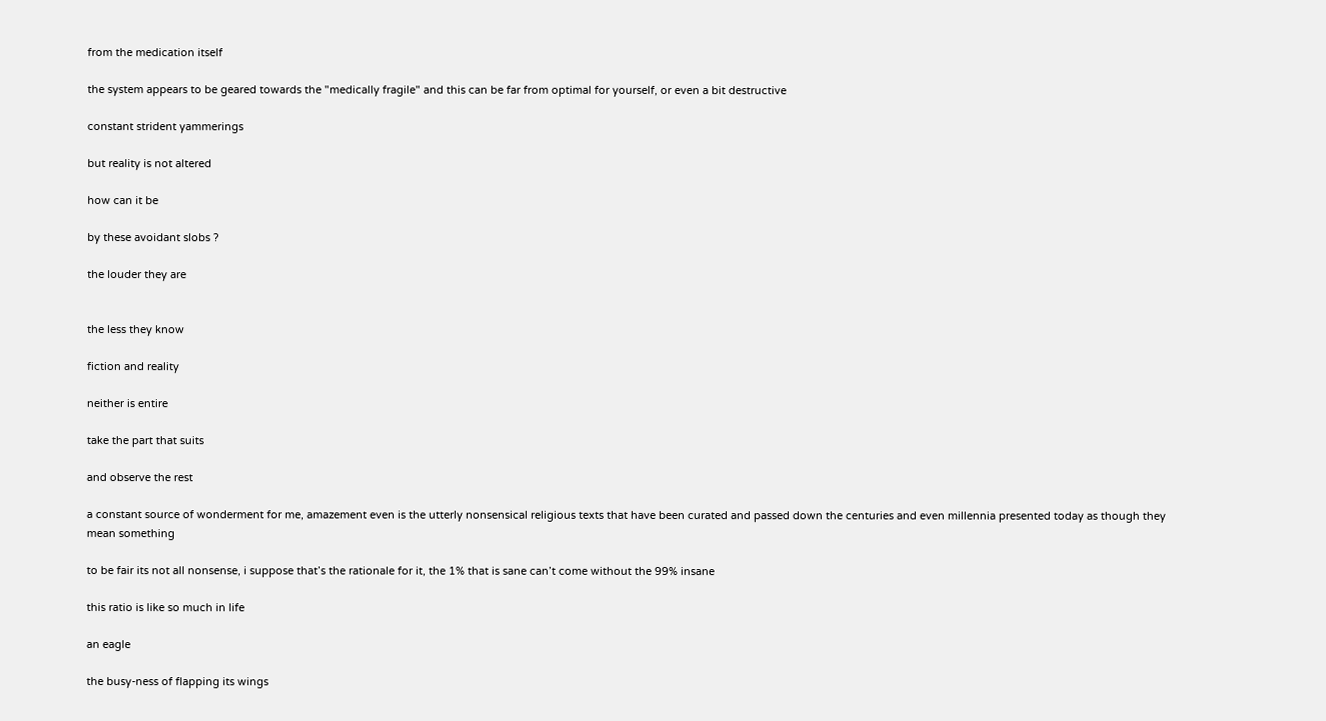from the medication itself

the system appears to be geared towards the "medically fragile" and this can be far from optimal for yourself, or even a bit destructive

constant strident yammerings

but reality is not altered

how can it be

by these avoidant slobs ?

the louder they are


the less they know

fiction and reality

neither is entire

take the part that suits

and observe the rest

a constant source of wonderment for me, amazement even is the utterly nonsensical religious texts that have been curated and passed down the centuries and even millennia presented today as though they mean something

to be fair its not all nonsense, i suppose that’s the rationale for it, the 1% that is sane can’t come without the 99% insane

this ratio is like so much in life

an eagle

the busy-ness of flapping its wings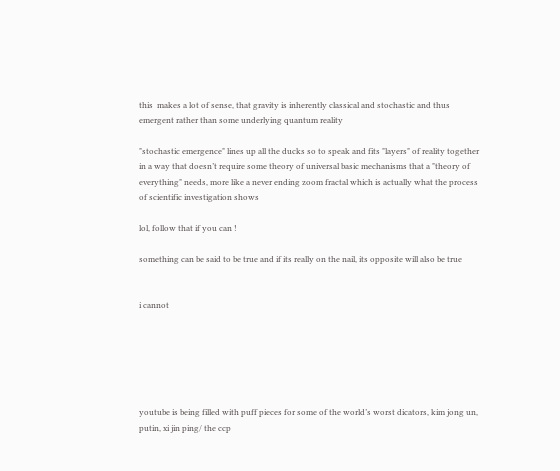this  makes a lot of sense, that gravity is inherently classical and stochastic and thus emergent rather than some underlying quantum reality

"stochastic emergence" lines up all the ducks so to speak and fits "layers" of reality together in a way that doesn’t require some theory of universal basic mechanisms that a "theory of everything" needs, more like a never ending zoom fractal which is actually what the process of scientific investigation shows

lol, follow that if you can !

something can be said to be true and if its really on the nail, its opposite will also be true


i cannot






youtube is being filled with puff pieces for some of the world’s worst dicators, kim jong un, putin, xi jin ping/ the ccp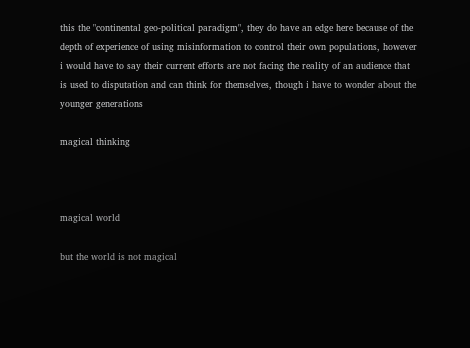this the "continental geo-political paradigm", they do have an edge here because of the depth of experience of using misinformation to control their own populations, however i would have to say their current efforts are not facing the reality of an audience that is used to disputation and can think for themselves, though i have to wonder about the younger generations

magical thinking



magical world

but the world is not magical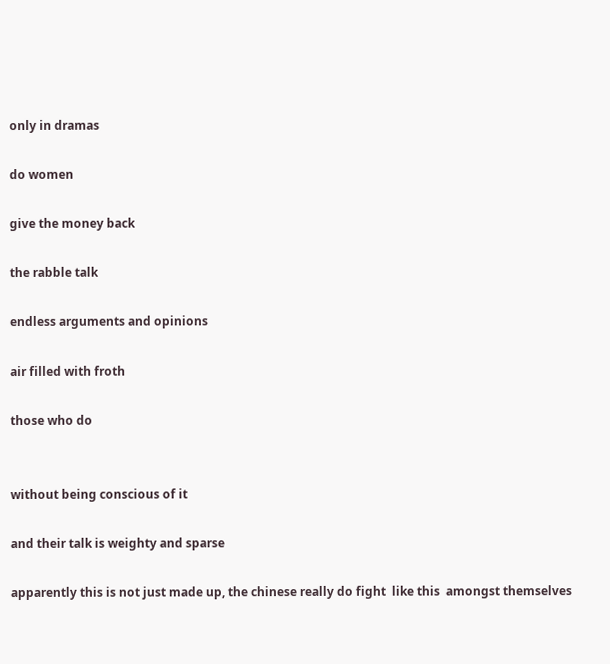only in dramas

do women

give the money back

the rabble talk

endless arguments and opinions

air filled with froth

those who do


without being conscious of it

and their talk is weighty and sparse

apparently this is not just made up, the chinese really do fight  like this  amongst themselves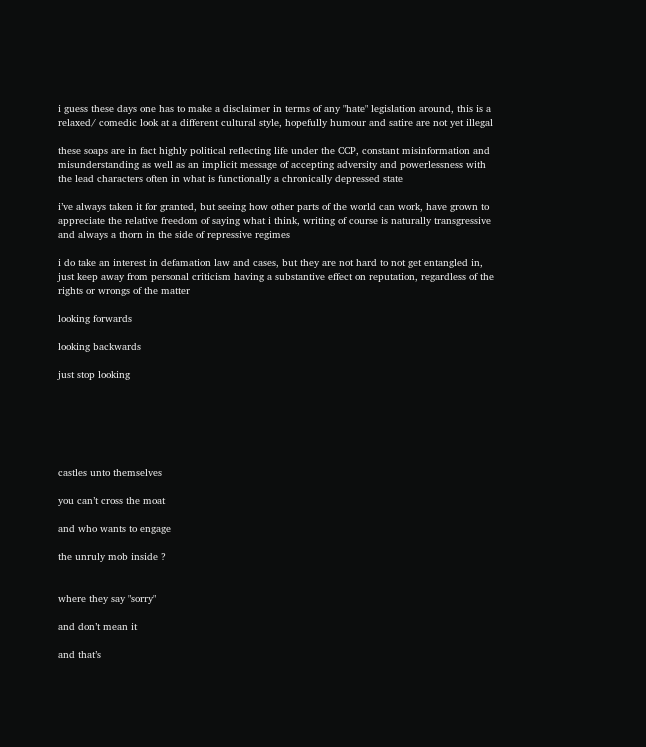i guess these days one has to make a disclaimer in terms of any "hate" legislation around, this is a relaxed/ comedic look at a different cultural style, hopefully humour and satire are not yet illegal

these soaps are in fact highly political reflecting life under the CCP, constant misinformation and misunderstanding as well as an implicit message of accepting adversity and powerlessness with the lead characters often in what is functionally a chronically depressed state

i’ve always taken it for granted, but seeing how other parts of the world can work, have grown to appreciate the relative freedom of saying what i think, writing of course is naturally transgressive and always a thorn in the side of repressive regimes

i do take an interest in defamation law and cases, but they are not hard to not get entangled in, just keep away from personal criticism having a substantive effect on reputation, regardless of the rights or wrongs of the matter

looking forwards

looking backwards

just stop looking






castles unto themselves

you can’t cross the moat

and who wants to engage

the unruly mob inside ?


where they say "sorry"

and don’t mean it

and that’s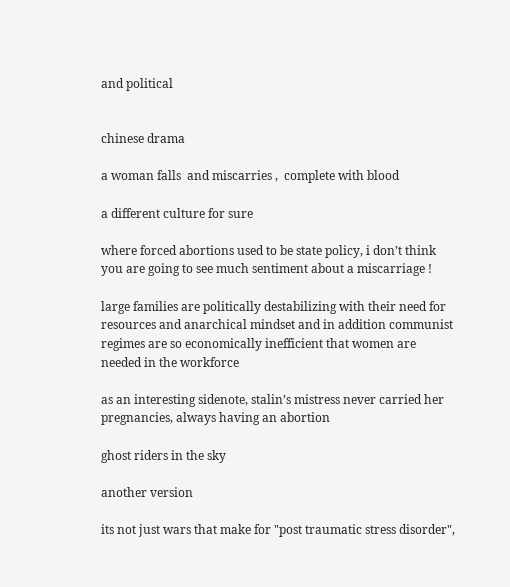and political


chinese drama

a woman falls  and miscarries ,  complete with blood

a different culture for sure

where forced abortions used to be state policy, i don’t think you are going to see much sentiment about a miscarriage !

large families are politically destabilizing with their need for resources and anarchical mindset and in addition communist regimes are so economically inefficient that women are needed in the workforce

as an interesting sidenote, stalin’s mistress never carried her pregnancies, always having an abortion

ghost riders in the sky

another version

its not just wars that make for "post traumatic stress disorder",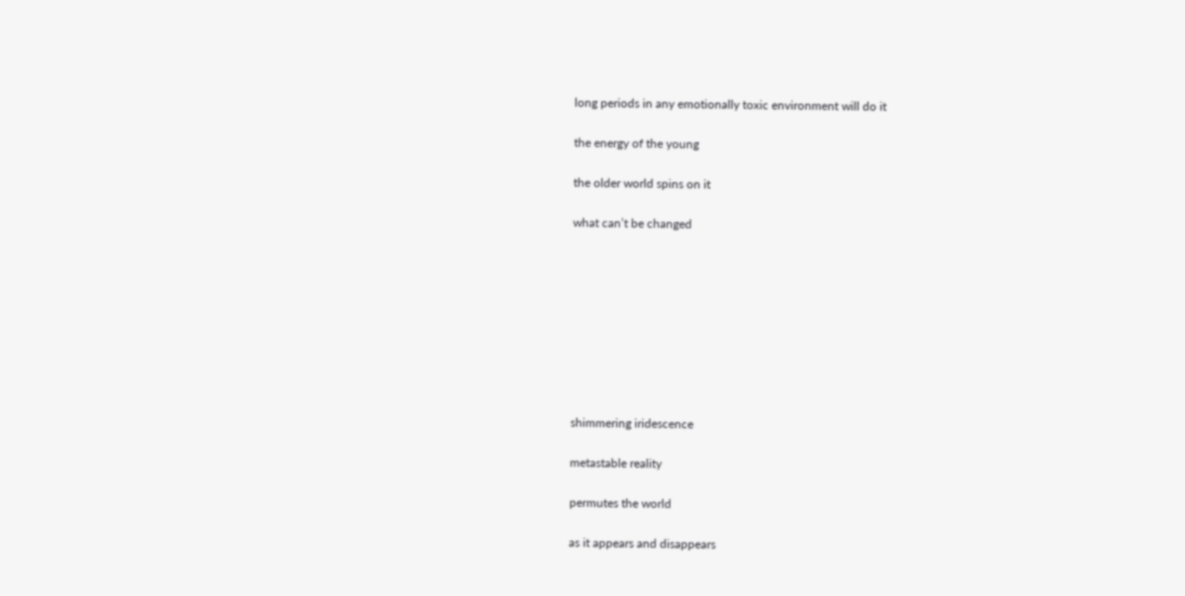long periods in any emotionally toxic environment will do it

the energy of the young

the older world spins on it

what can’t be changed









shimmering iridescence

metastable reality

permutes the world

as it appears and disappears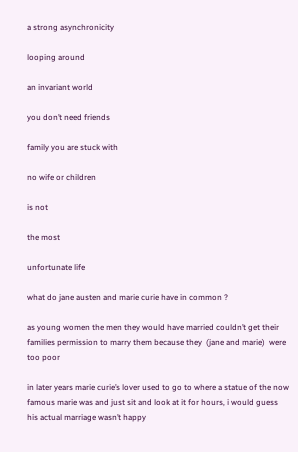a strong asynchronicity

looping around

an invariant world

you don’t need friends

family you are stuck with

no wife or children

is not

the most

unfortunate life

what do jane austen and marie curie have in common ?

as young women the men they would have married couldn’t get their families permission to marry them because they  (jane and marie)  were too poor

in later years marie curie’s lover used to go to where a statue of the now famous marie was and just sit and look at it for hours, i would guess his actual marriage wasn’t happy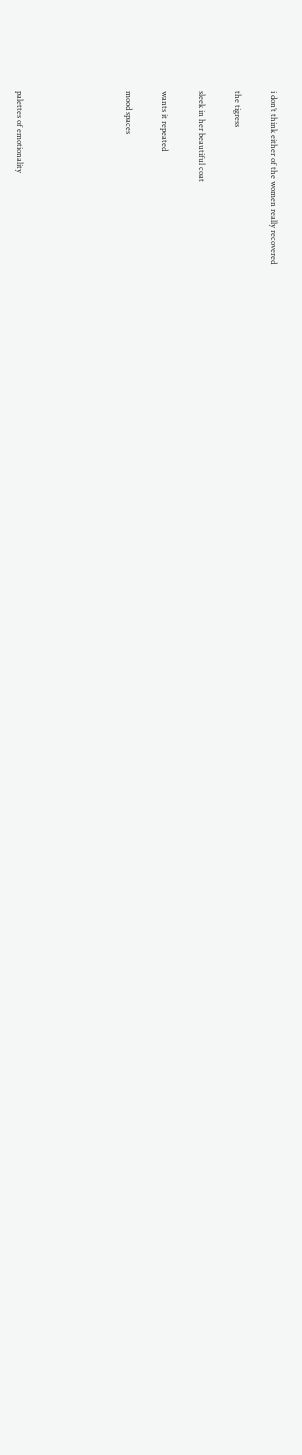i don’t think either of the women really recovered

the tigress

sleek in her beautiful coat

wants it repeated

mood spaces





palettes of emotionality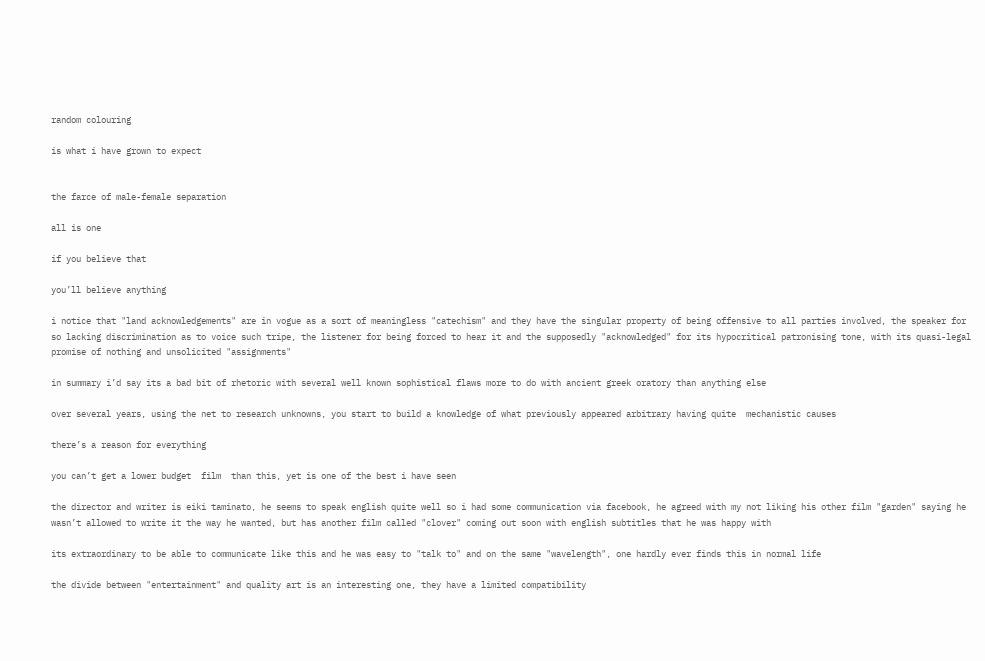random colouring

is what i have grown to expect


the farce of male-female separation

all is one

if you believe that

you’ll believe anything

i notice that "land acknowledgements" are in vogue as a sort of meaningless "catechism" and they have the singular property of being offensive to all parties involved, the speaker for so lacking discrimination as to voice such tripe, the listener for being forced to hear it and the supposedly "acknowledged" for its hypocritical patronising tone, with its quasi-legal promise of nothing and unsolicited "assignments"

in summary i’d say its a bad bit of rhetoric with several well known sophistical flaws more to do with ancient greek oratory than anything else

over several years, using the net to research unknowns, you start to build a knowledge of what previously appeared arbitrary having quite  mechanistic causes

there’s a reason for everything

you can’t get a lower budget  film  than this, yet is one of the best i have seen

the director and writer is eiki taminato, he seems to speak english quite well so i had some communication via facebook, he agreed with my not liking his other film "garden" saying he wasn’t allowed to write it the way he wanted, but has another film called "clover" coming out soon with english subtitles that he was happy with

its extraordinary to be able to communicate like this and he was easy to "talk to" and on the same "wavelength", one hardly ever finds this in normal life

the divide between "entertainment" and quality art is an interesting one, they have a limited compatibility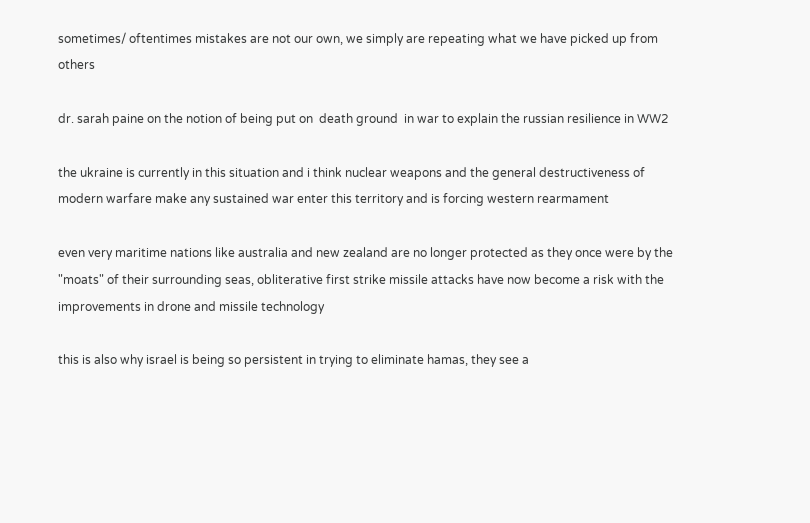sometimes/ oftentimes mistakes are not our own, we simply are repeating what we have picked up from others

dr. sarah paine on the notion of being put on  death ground  in war to explain the russian resilience in WW2

the ukraine is currently in this situation and i think nuclear weapons and the general destructiveness of modern warfare make any sustained war enter this territory and is forcing western rearmament

even very maritime nations like australia and new zealand are no longer protected as they once were by the "moats" of their surrounding seas, obliterative first strike missile attacks have now become a risk with the improvements in drone and missile technology

this is also why israel is being so persistent in trying to eliminate hamas, they see a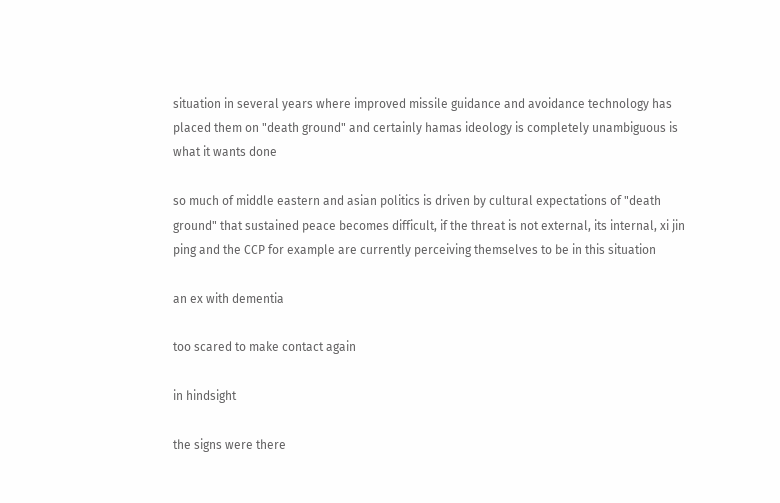situation in several years where improved missile guidance and avoidance technology has placed them on "death ground" and certainly hamas ideology is completely unambiguous is what it wants done

so much of middle eastern and asian politics is driven by cultural expectations of "death ground" that sustained peace becomes difficult, if the threat is not external, its internal, xi jin ping and the CCP for example are currently perceiving themselves to be in this situation

an ex with dementia

too scared to make contact again

in hindsight

the signs were there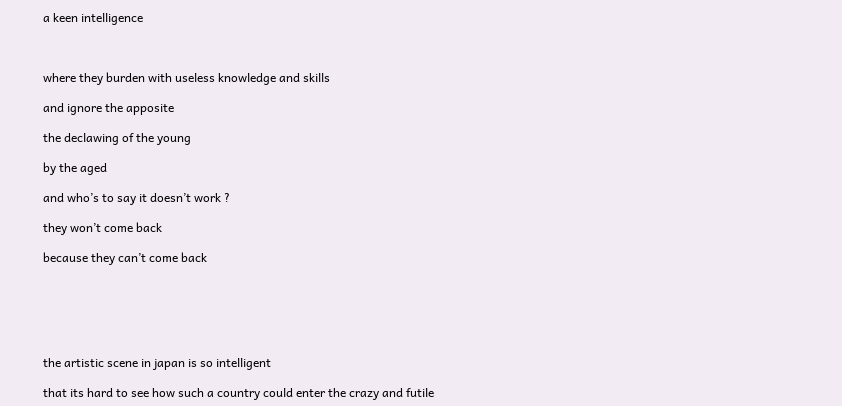a keen intelligence



where they burden with useless knowledge and skills

and ignore the apposite

the declawing of the young

by the aged

and who’s to say it doesn’t work ?

they won’t come back

because they can’t come back






the artistic scene in japan is so intelligent

that its hard to see how such a country could enter the crazy and futile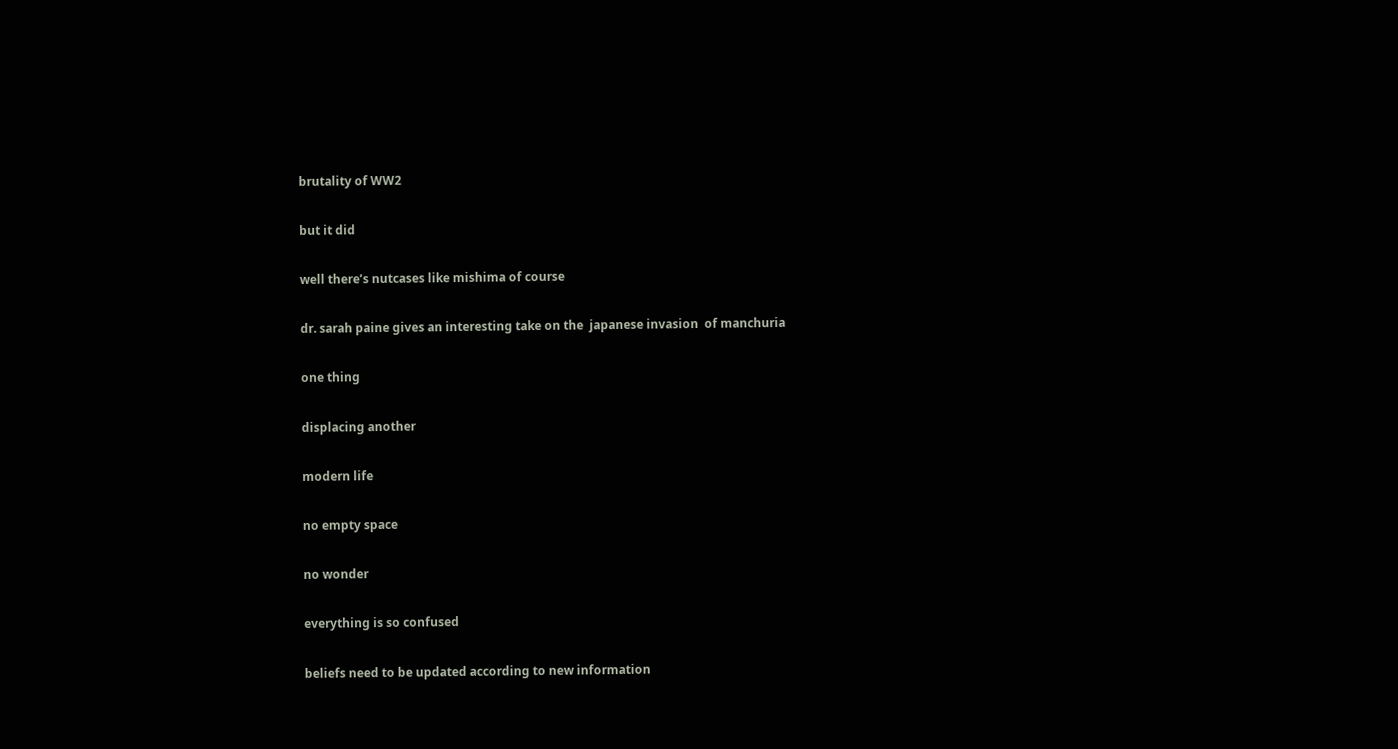brutality of WW2

but it did

well there’s nutcases like mishima of course

dr. sarah paine gives an interesting take on the  japanese invasion  of manchuria

one thing

displacing another

modern life

no empty space

no wonder

everything is so confused

beliefs need to be updated according to new information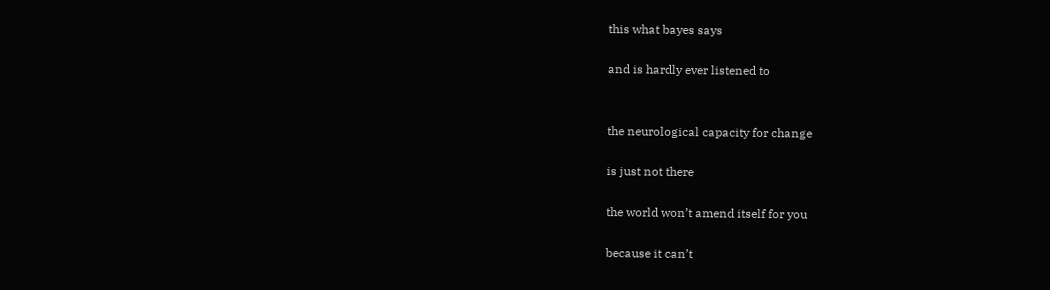this what bayes says

and is hardly ever listened to


the neurological capacity for change

is just not there

the world won’t amend itself for you

because it can’t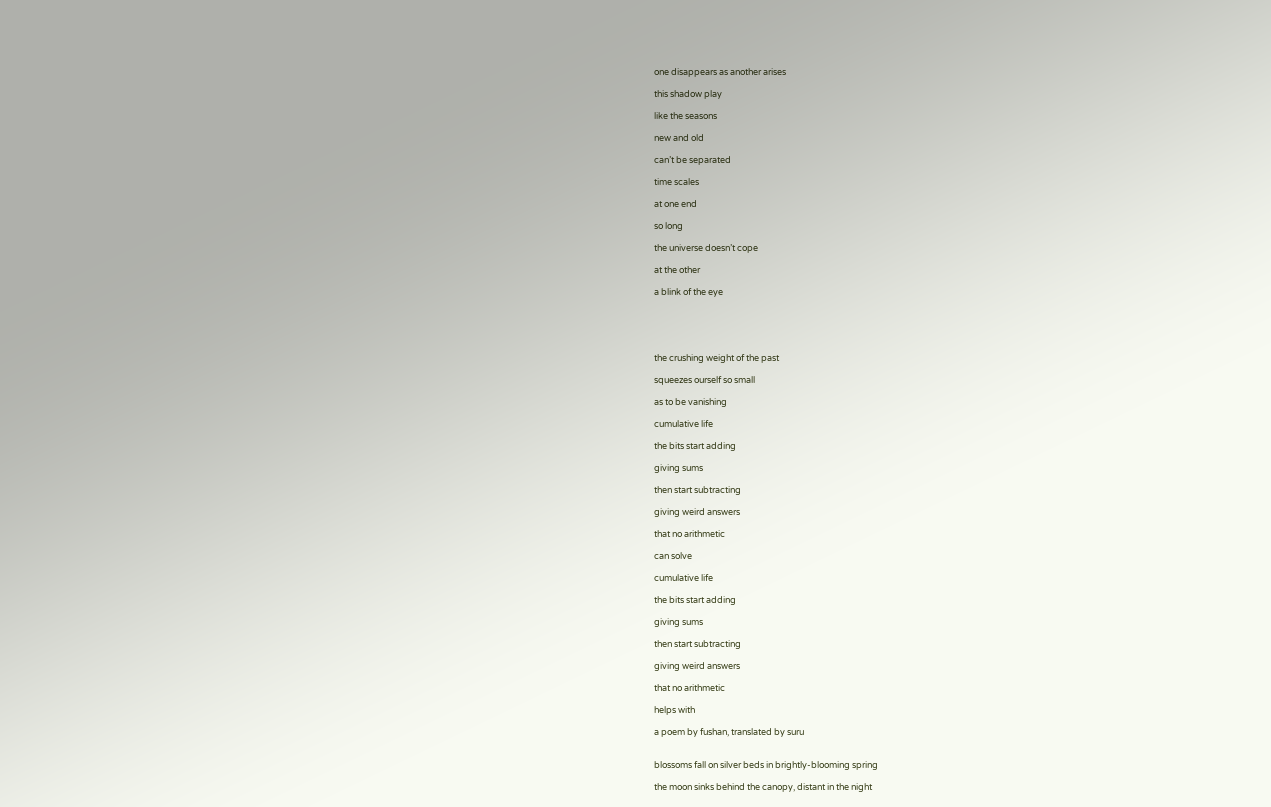one disappears as another arises

this shadow play

like the seasons

new and old

can’t be separated

time scales

at one end

so long

the universe doesn’t cope

at the other

a blink of the eye





the crushing weight of the past

squeezes ourself so small

as to be vanishing

cumulative life

the bits start adding

giving sums

then start subtracting

giving weird answers

that no arithmetic

can solve

cumulative life

the bits start adding

giving sums

then start subtracting

giving weird answers

that no arithmetic

helps with

a poem by fushan, translated by suru


blossoms fall on silver beds in brightly-blooming spring

the moon sinks behind the canopy, distant in the night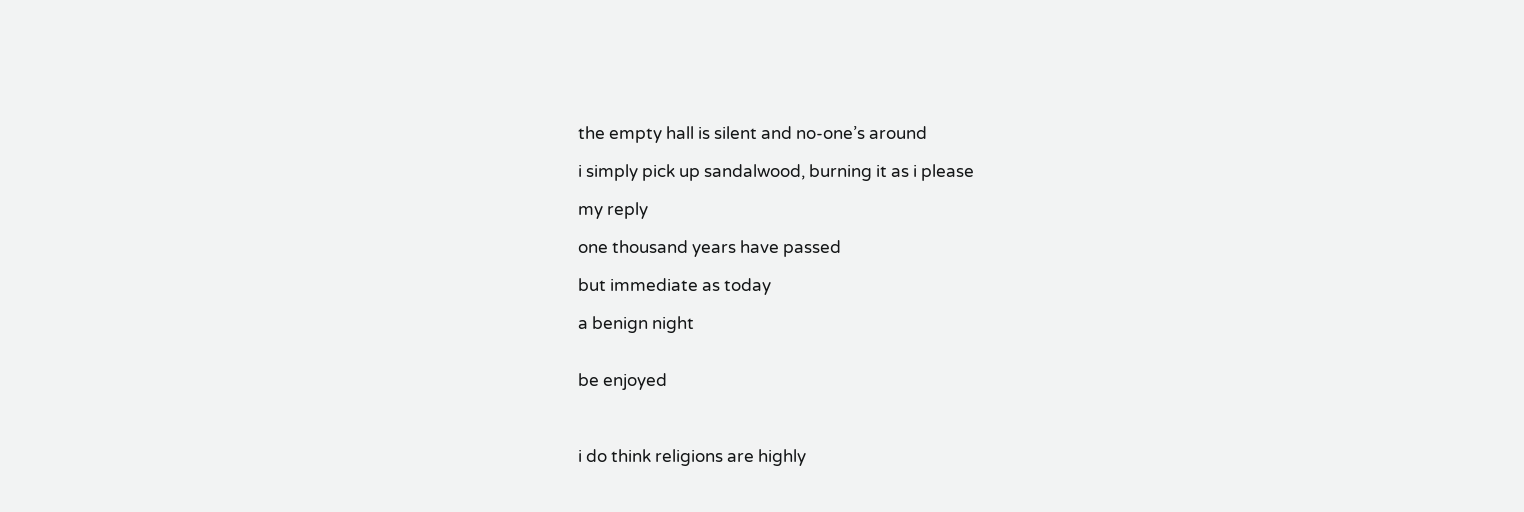the empty hall is silent and no-one’s around

i simply pick up sandalwood, burning it as i please

my reply

one thousand years have passed

but immediate as today

a benign night


be enjoyed



i do think religions are highly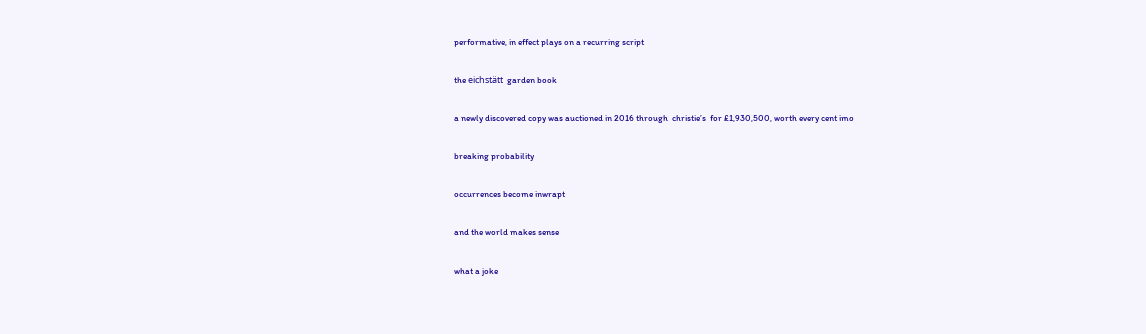performative, in effect plays on a recurring script

the eichstätt  garden book

a newly discovered copy was auctioned in 2016 through  christie’s  for £1,930,500, worth every cent imo

breaking probability

occurrences become inwrapt

and the world makes sense

what a joke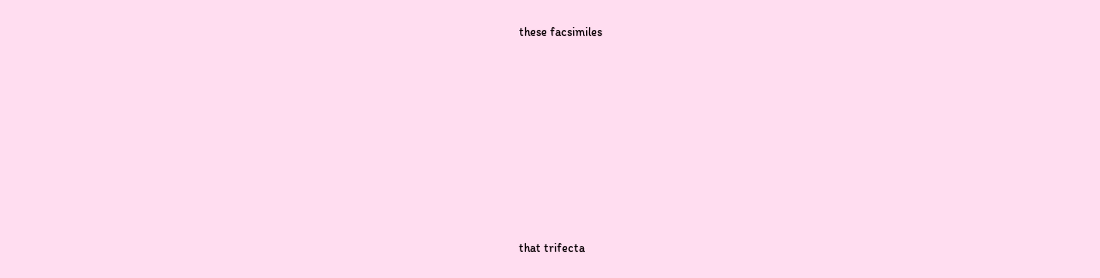these facsimiles








that trifecta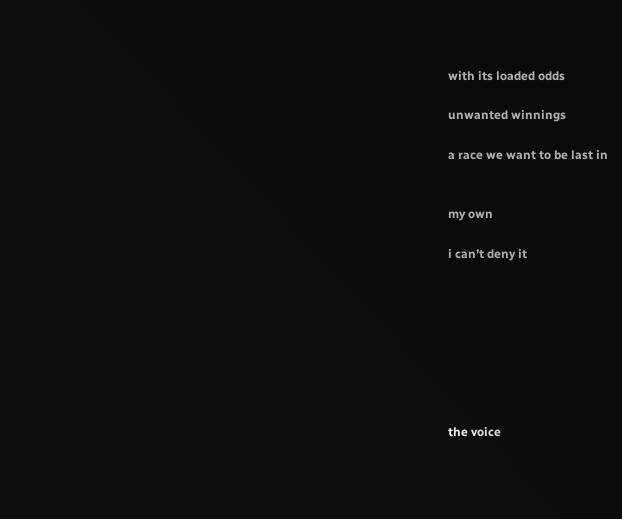with its loaded odds

unwanted winnings

a race we want to be last in


my own

i can’t deny it








the voice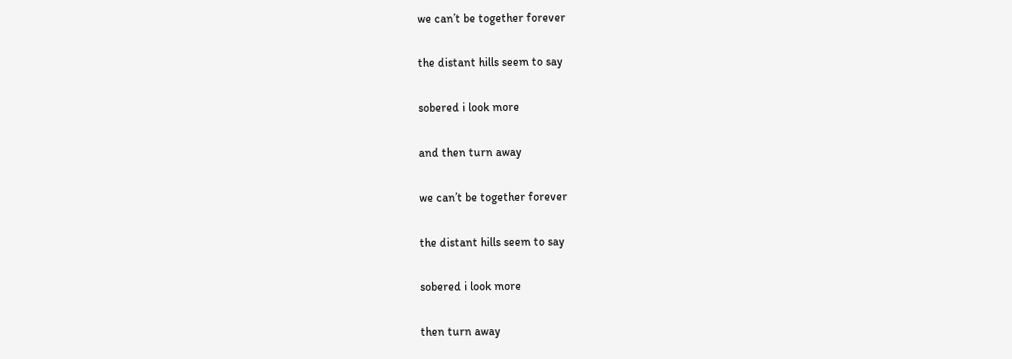we can’t be together forever

the distant hills seem to say

sobered i look more

and then turn away

we can’t be together forever

the distant hills seem to say

sobered i look more

then turn away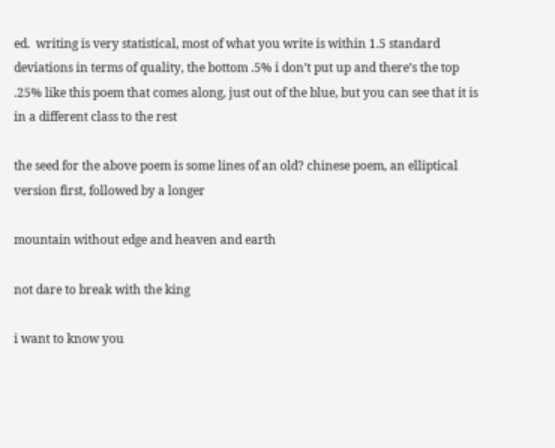ed.  writing is very statistical, most of what you write is within 1.5 standard deviations in terms of quality, the bottom .5% i don’t put up and there’s the top .25% like this poem that comes along, just out of the blue, but you can see that it is in a different class to the rest

the seed for the above poem is some lines of an old? chinese poem, an elliptical version first, followed by a longer

mountain without edge and heaven and earth

not dare to break with the king

i want to know you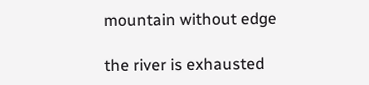mountain without edge

the river is exhausted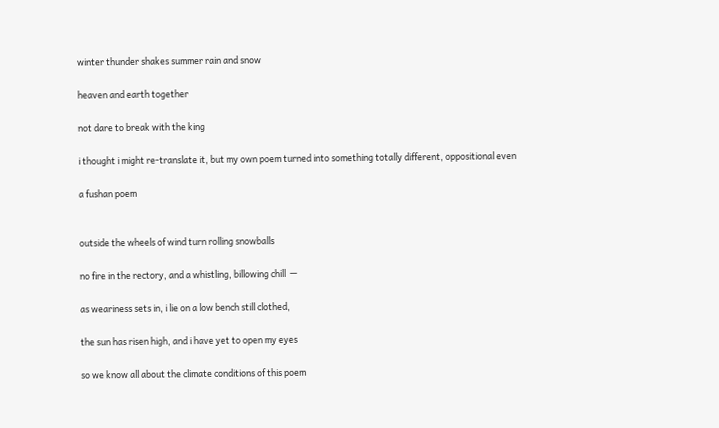winter thunder shakes summer rain and snow

heaven and earth together

not dare to break with the king

i thought i might re-translate it, but my own poem turned into something totally different, oppositional even

a fushan poem


outside the wheels of wind turn rolling snowballs

no fire in the rectory, and a whistling, billowing chill  —

as weariness sets in, i lie on a low bench still clothed,

the sun has risen high, and i have yet to open my eyes

so we know all about the climate conditions of this poem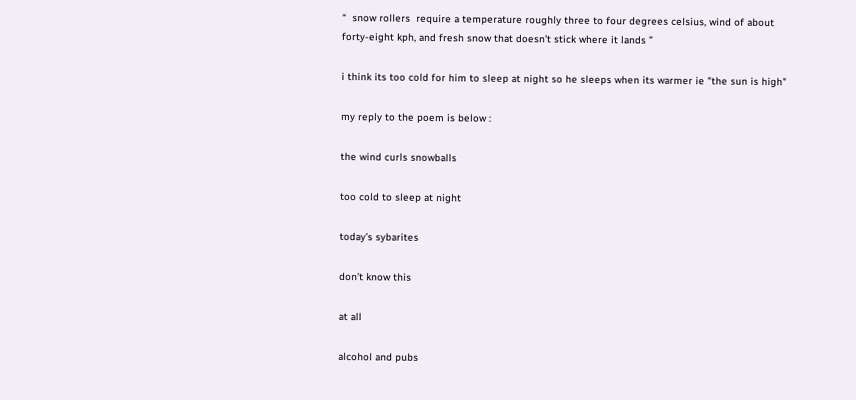“  snow rollers  require a temperature roughly three to four degrees celsius, wind of about forty-eight kph, and fresh snow that doesn’t stick where it lands ”

i think its too cold for him to sleep at night so he sleeps when its warmer ie "the sun is high"

my reply to the poem is below :

the wind curls snowballs

too cold to sleep at night

today’s sybarites

don’t know this

at all

alcohol and pubs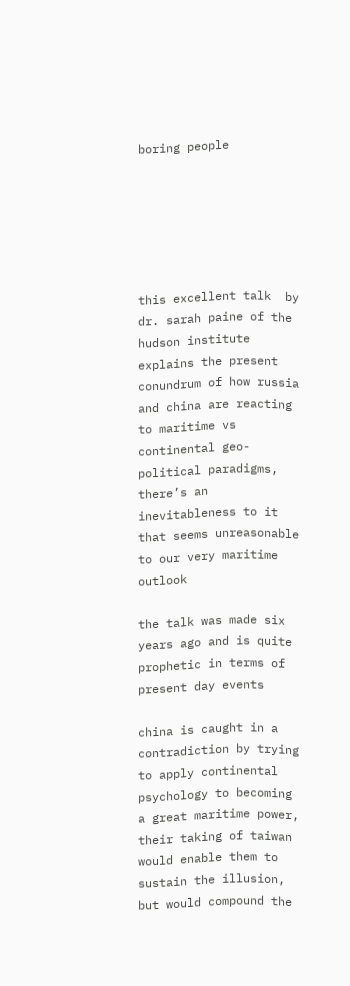boring people






this excellent talk  by dr. sarah paine of the hudson institute explains the present conundrum of how russia and china are reacting to maritime vs continental geo-political paradigms, there’s an inevitableness to it that seems unreasonable to our very maritime outlook

the talk was made six years ago and is quite prophetic in terms of present day events

china is caught in a contradiction by trying to apply continental psychology to becoming a great maritime power, their taking of taiwan would enable them to sustain the illusion, but would compound the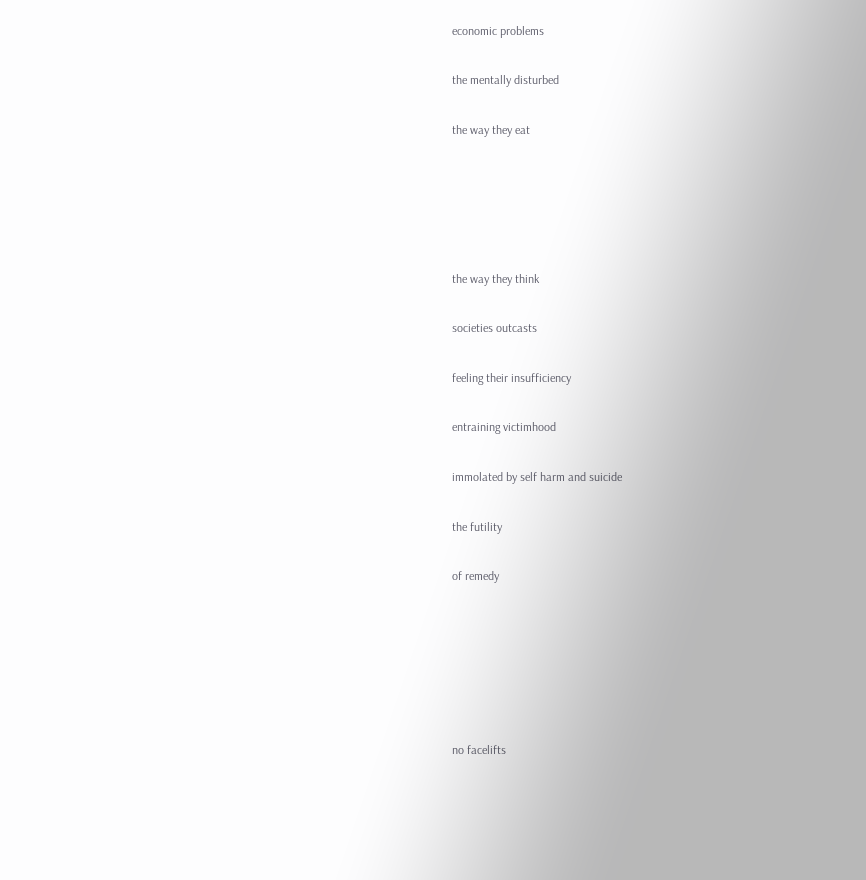economic problems

the mentally disturbed

the way they eat





the way they think

societies outcasts

feeling their insufficiency

entraining victimhood

immolated by self harm and suicide

the futility

of remedy






no facelifts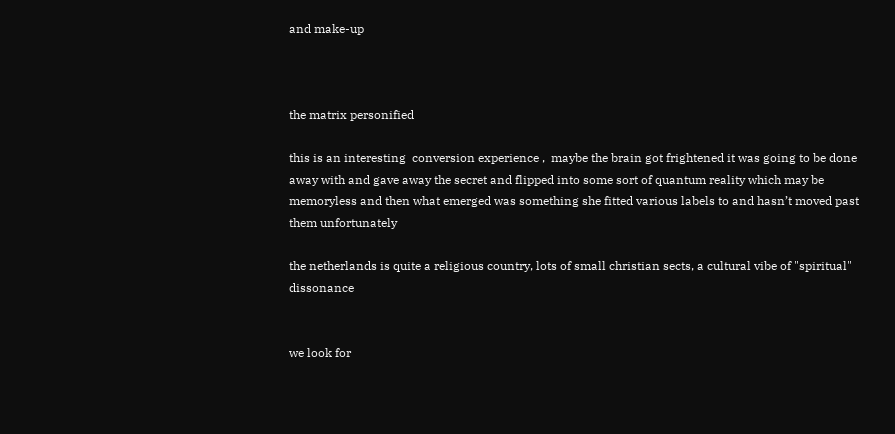and make-up



the matrix personified

this is an interesting  conversion experience ,  maybe the brain got frightened it was going to be done away with and gave away the secret and flipped into some sort of quantum reality which may be memoryless and then what emerged was something she fitted various labels to and hasn’t moved past them unfortunately

the netherlands is quite a religious country, lots of small christian sects, a cultural vibe of "spiritual" dissonance


we look for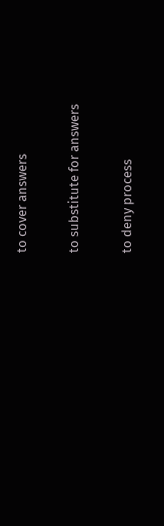to cover answers

to substitute for answers

to deny process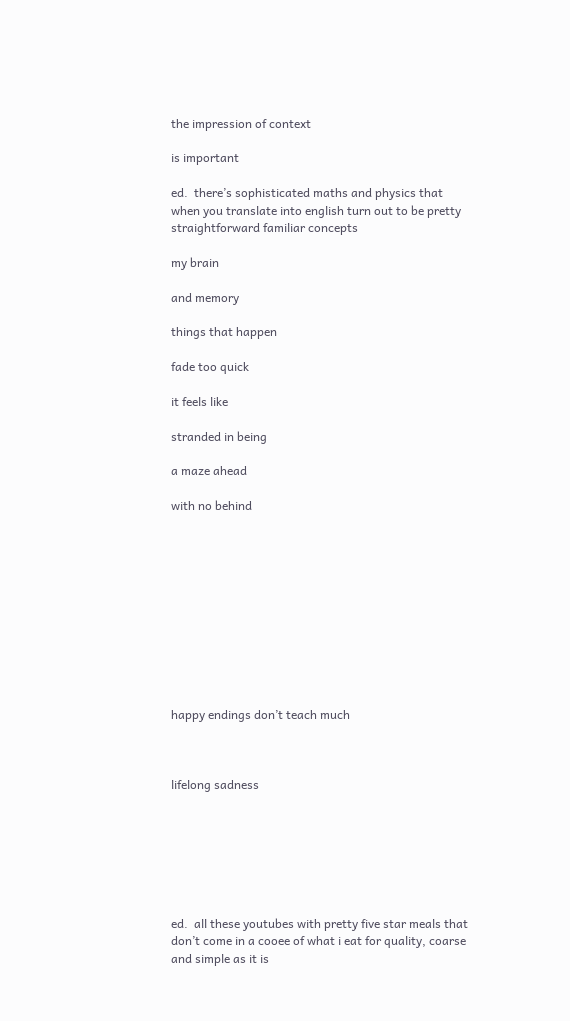the impression of context

is important

ed.  there’s sophisticated maths and physics that when you translate into english turn out to be pretty straightforward familiar concepts

my brain

and memory

things that happen

fade too quick

it feels like

stranded in being

a maze ahead

with no behind











happy endings don’t teach much



lifelong sadness







ed.  all these youtubes with pretty five star meals that don’t come in a cooee of what i eat for quality, coarse and simple as it is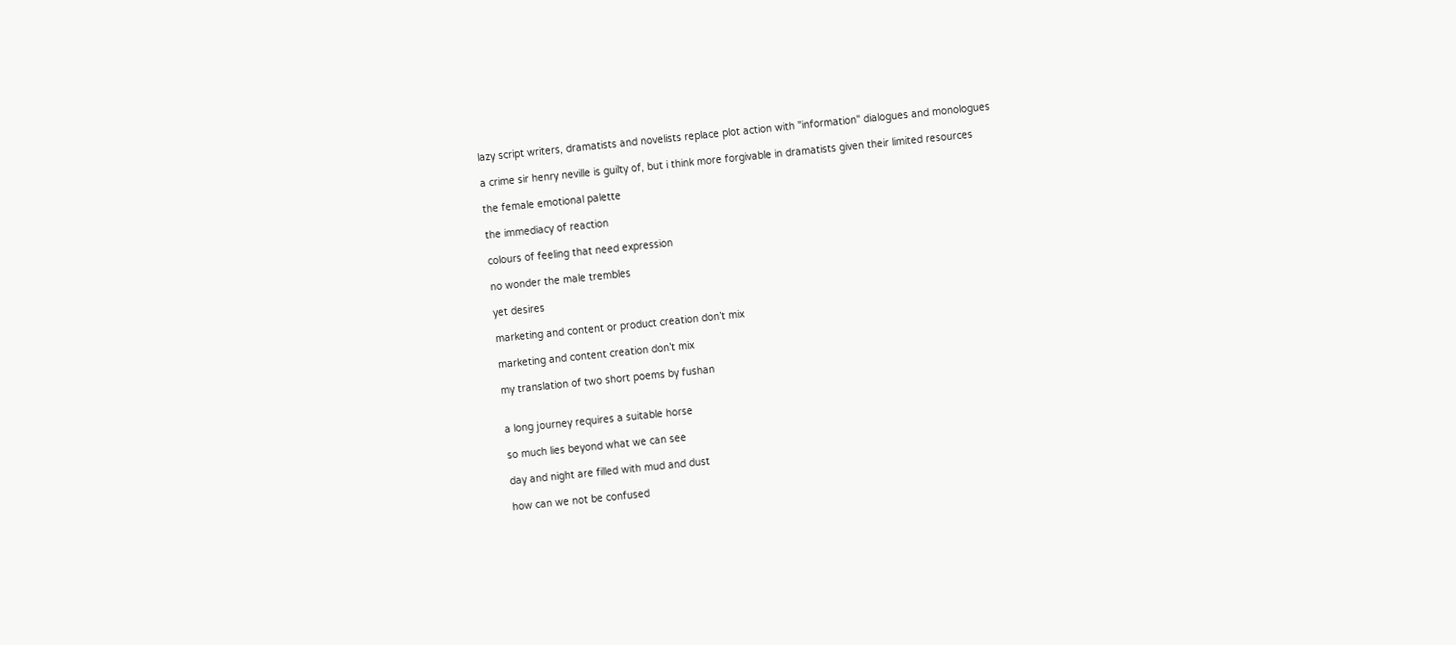lazy script writers, dramatists and novelists replace plot action with "information" dialogues and monologues

a crime sir henry neville is guilty of, but i think more forgivable in dramatists given their limited resources

the female emotional palette

the immediacy of reaction

colours of feeling that need expression

no wonder the male trembles

yet desires

marketing and content or product creation don’t mix

marketing and content creation don’t mix

my translation of two short poems by fushan


a long journey requires a suitable horse

so much lies beyond what we can see

day and night are filled with mud and dust

how can we not be confused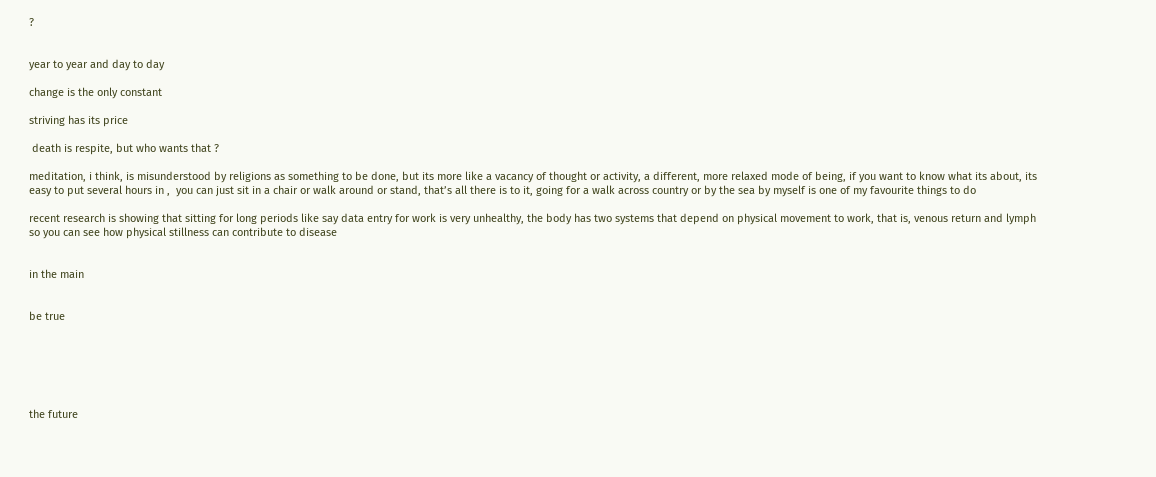?


year to year and day to day

change is the only constant

striving has its price

 death is respite, but who wants that ?

meditation, i think, is misunderstood by religions as something to be done, but its more like a vacancy of thought or activity, a different, more relaxed mode of being, if you want to know what its about, its easy to put several hours in ,  you can just sit in a chair or walk around or stand, that’s all there is to it, going for a walk across country or by the sea by myself is one of my favourite things to do

recent research is showing that sitting for long periods like say data entry for work is very unhealthy, the body has two systems that depend on physical movement to work, that is, venous return and lymph so you can see how physical stillness can contribute to disease


in the main


be true






the future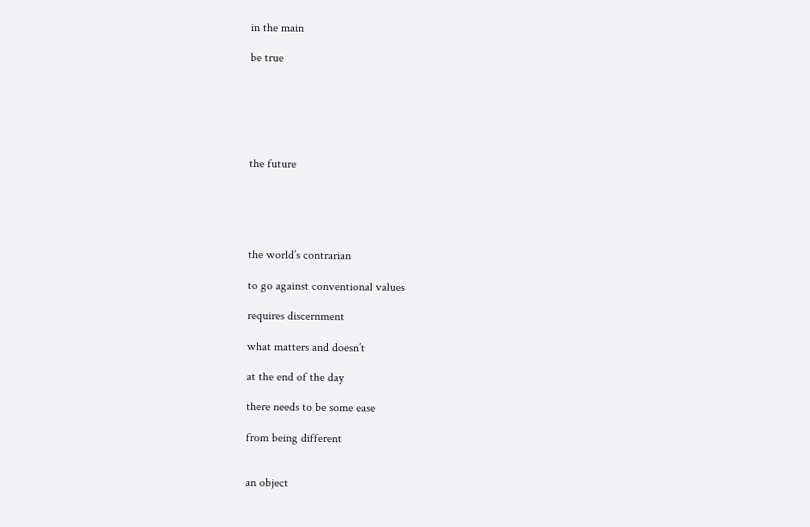in the main

be true






the future





the world’s contrarian

to go against conventional values

requires discernment

what matters and doesn’t

at the end of the day

there needs to be some ease

from being different


an object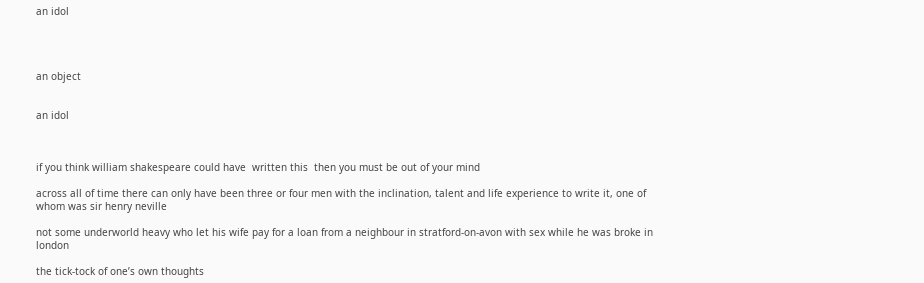an idol




an object


an idol



if you think william shakespeare could have  written this  then you must be out of your mind

across all of time there can only have been three or four men with the inclination, talent and life experience to write it, one of whom was sir henry neville

not some underworld heavy who let his wife pay for a loan from a neighbour in stratford-on-avon with sex while he was broke in london

the tick-tock of one’s own thoughts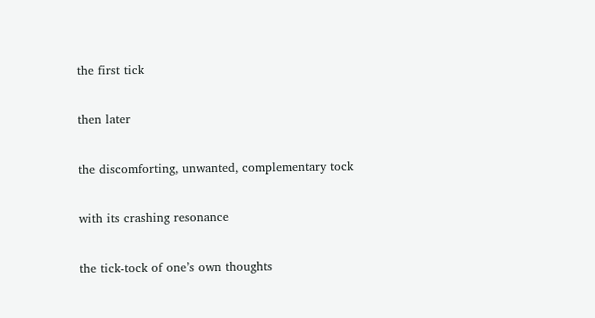the first tick

then later

the discomforting, unwanted, complementary tock

with its crashing resonance

the tick-tock of one’s own thoughts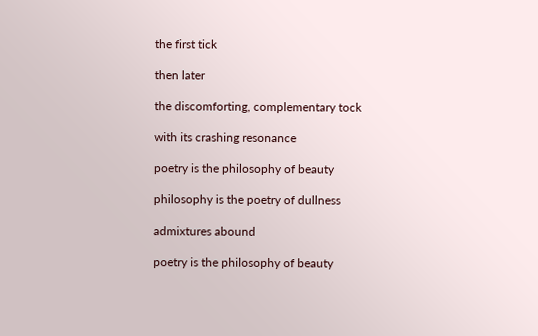the first tick

then later

the discomforting, complementary tock

with its crashing resonance

poetry is the philosophy of beauty

philosophy is the poetry of dullness

admixtures abound

poetry is the philosophy of beauty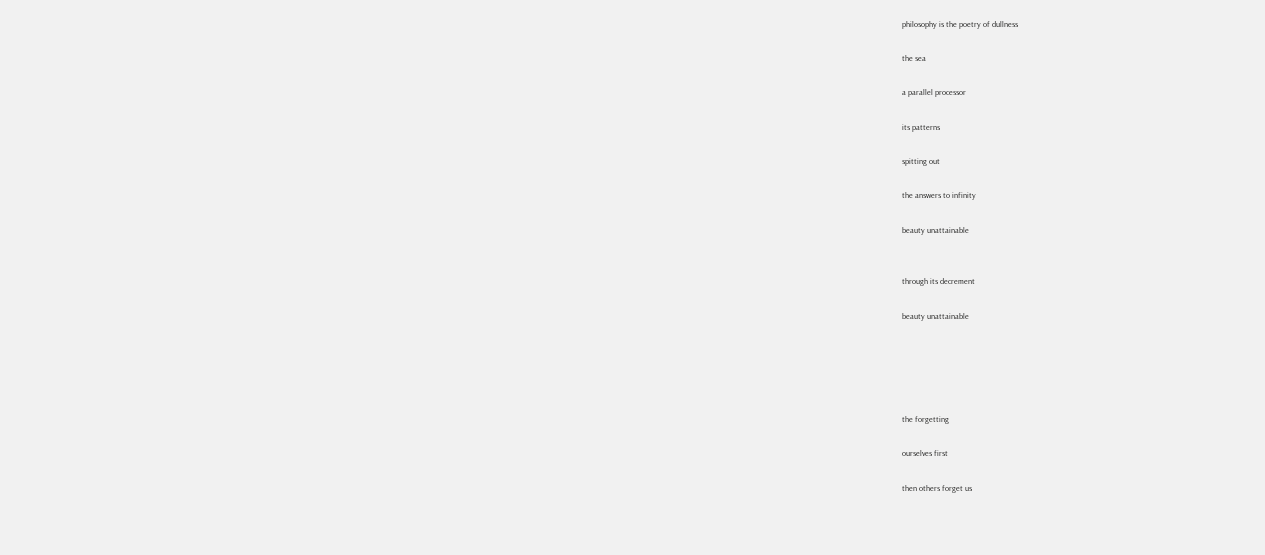philosophy is the poetry of dullness

the sea

a parallel processor

its patterns

spitting out

the answers to infinity

beauty unattainable


through its decrement

beauty unattainable





the forgetting

ourselves first

then others forget us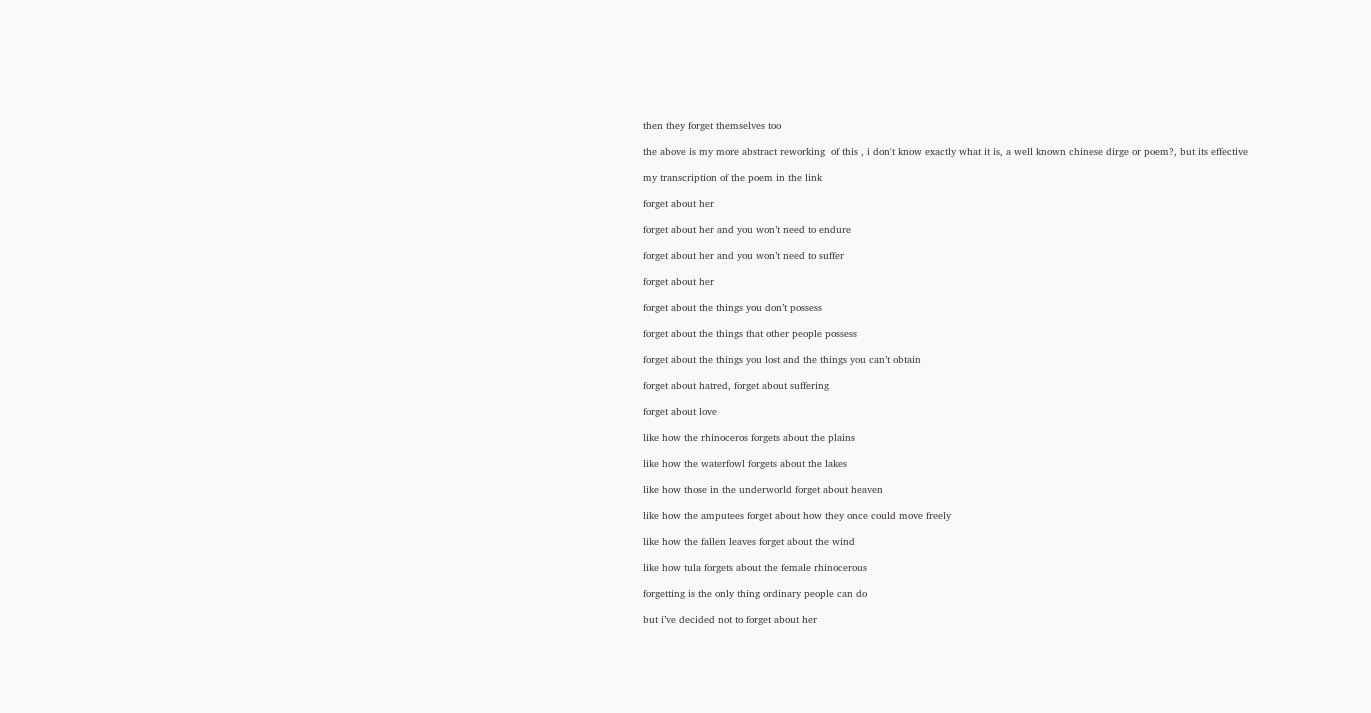then they forget themselves too

the above is my more abstract reworking  of this , i don't know exactly what it is, a well known chinese dirge or poem?, but its effective

my transcription of the poem in the link

forget about her

forget about her and you won’t need to endure

forget about her and you won’t need to suffer

forget about her

forget about the things you don’t possess

forget about the things that other people possess

forget about the things you lost and the things you can’t obtain

forget about hatred, forget about suffering

forget about love

like how the rhinoceros forgets about the plains

like how the waterfowl forgets about the lakes

like how those in the underworld forget about heaven

like how the amputees forget about how they once could move freely

like how the fallen leaves forget about the wind

like how tula forgets about the female rhinocerous

forgetting is the only thing ordinary people can do

but i’ve decided not to forget about her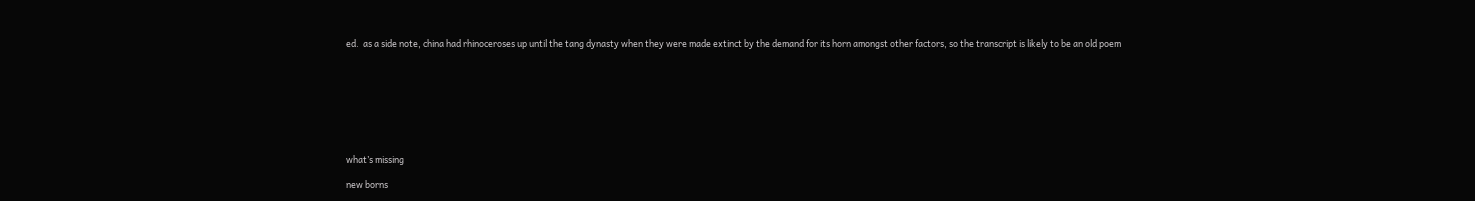ed.  as a side note, china had rhinoceroses up until the tang dynasty when they were made extinct by the demand for its horn amongst other factors, so the transcript is likely to be an old poem








what’s missing

new borns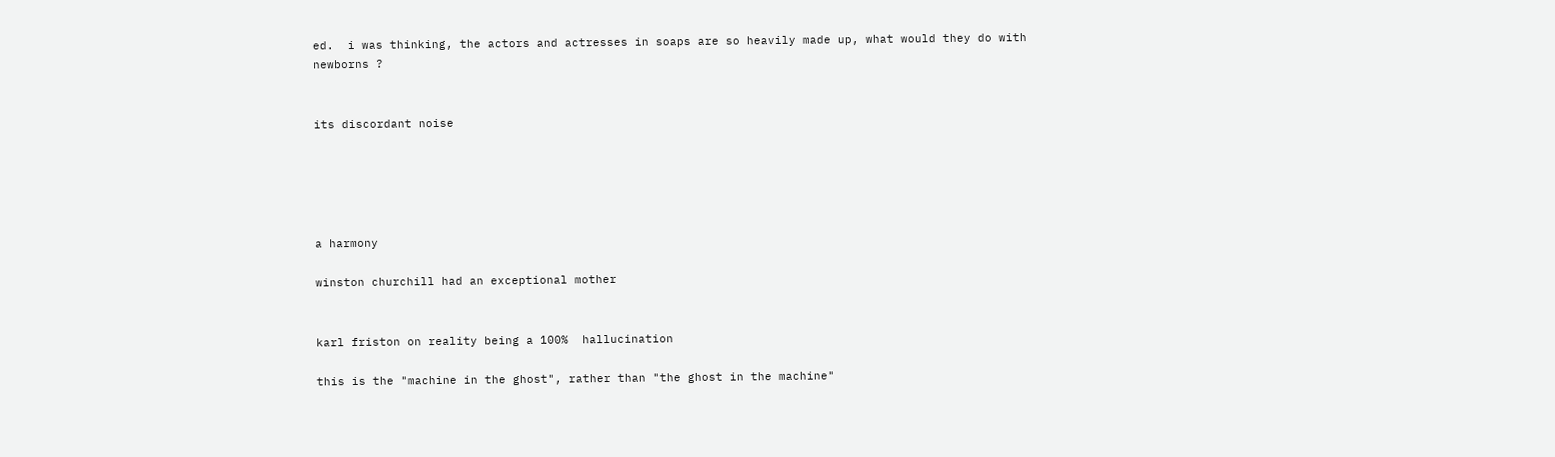ed.  i was thinking, the actors and actresses in soaps are so heavily made up, what would they do with newborns ?


its discordant noise





a harmony

winston churchill had an exceptional mother


karl friston on reality being a 100%  hallucination

this is the "machine in the ghost", rather than "the ghost in the machine"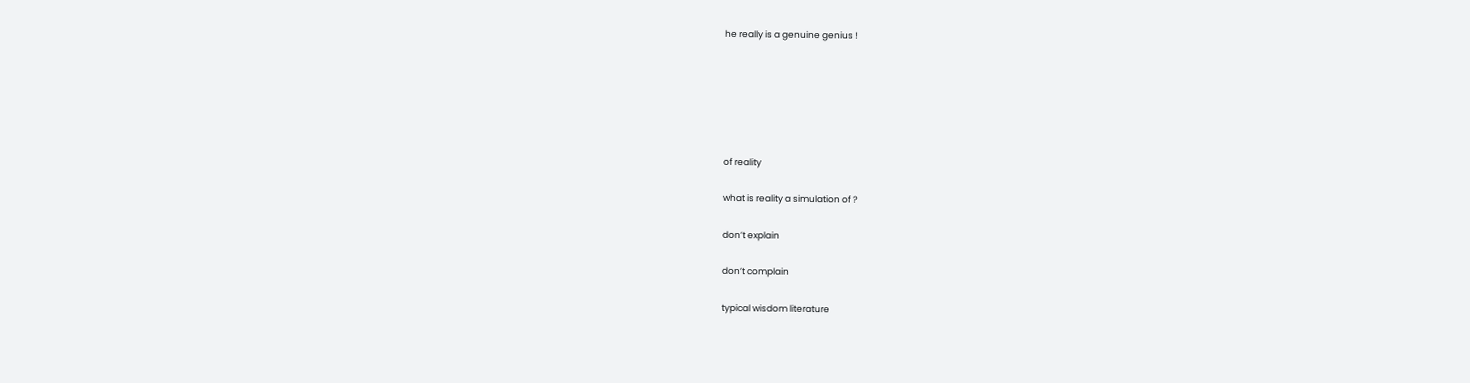he really is a genuine genius !






of reality

what is reality a simulation of ?

don’t explain

don’t complain

typical wisdom literature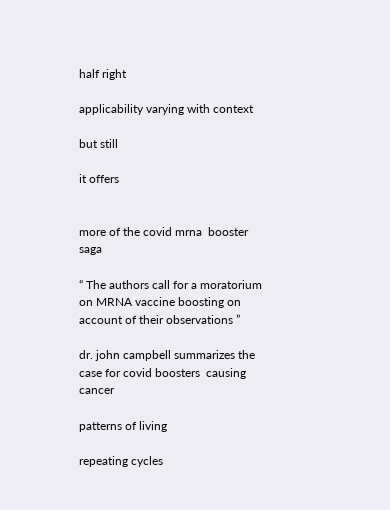half right

applicability varying with context

but still

it offers


more of the covid mrna  booster saga

“ The authors call for a moratorium on MRNA vaccine boosting on account of their observations ”

dr. john campbell summarizes the case for covid boosters  causing cancer

patterns of living

repeating cycles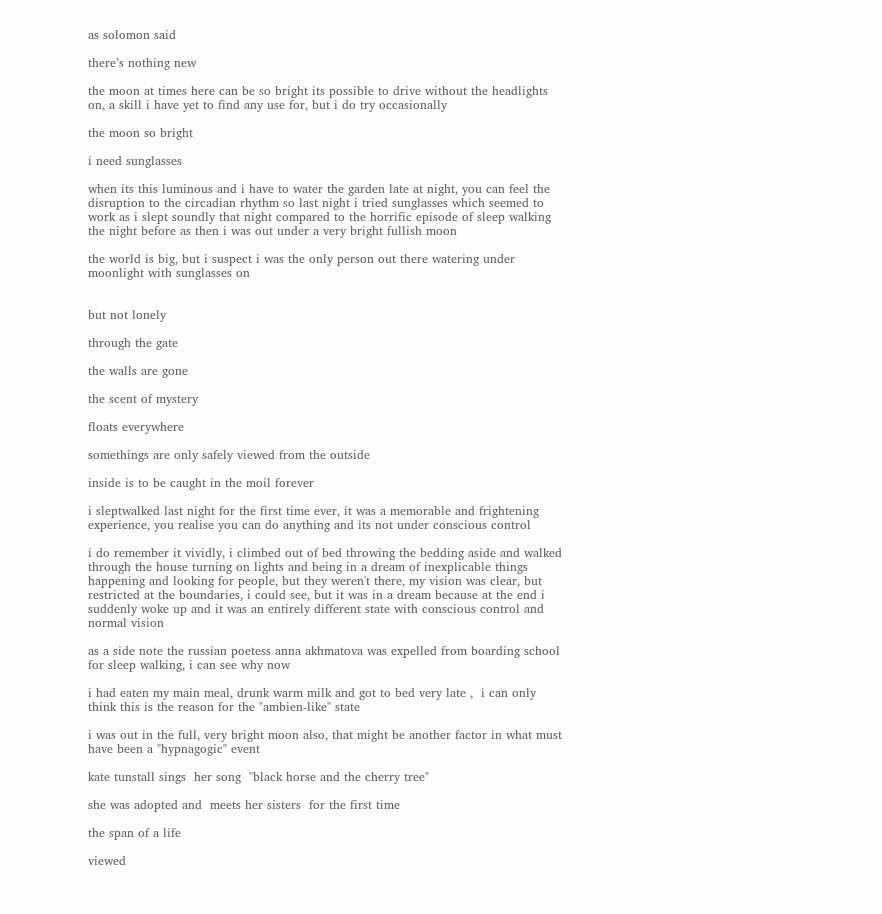as solomon said

there’s nothing new

the moon at times here can be so bright its possible to drive without the headlights on, a skill i have yet to find any use for, but i do try occasionally

the moon so bright

i need sunglasses

when its this luminous and i have to water the garden late at night, you can feel the disruption to the circadian rhythm so last night i tried sunglasses which seemed to work as i slept soundly that night compared to the horrific episode of sleep walking the night before as then i was out under a very bright fullish moon

the world is big, but i suspect i was the only person out there watering under moonlight with sunglasses on


but not lonely

through the gate

the walls are gone

the scent of mystery

floats everywhere

somethings are only safely viewed from the outside

inside is to be caught in the moil forever

i sleptwalked last night for the first time ever, it was a memorable and frightening experience, you realise you can do anything and its not under conscious control

i do remember it vividly, i climbed out of bed throwing the bedding aside and walked through the house turning on lights and being in a dream of inexplicable things happening and looking for people, but they weren't there, my vision was clear, but restricted at the boundaries, i could see, but it was in a dream because at the end i suddenly woke up and it was an entirely different state with conscious control and normal vision

as a side note the russian poetess anna akhmatova was expelled from boarding school for sleep walking, i can see why now

i had eaten my main meal, drunk warm milk and got to bed very late ,  i can only think this is the reason for the "ambien-like" state

i was out in the full, very bright moon also, that might be another factor in what must have been a "hypnagogic" event

kate tunstall sings  her song  "black horse and the cherry tree"

she was adopted and  meets her sisters  for the first time

the span of a life

viewed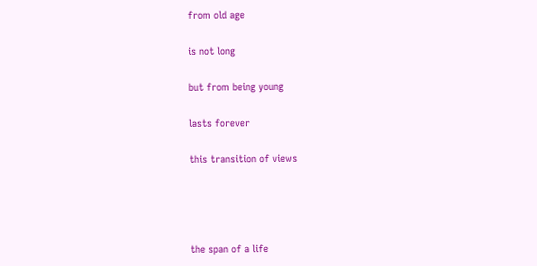from old age

is not long

but from being young

lasts forever

this transition of views




the span of a life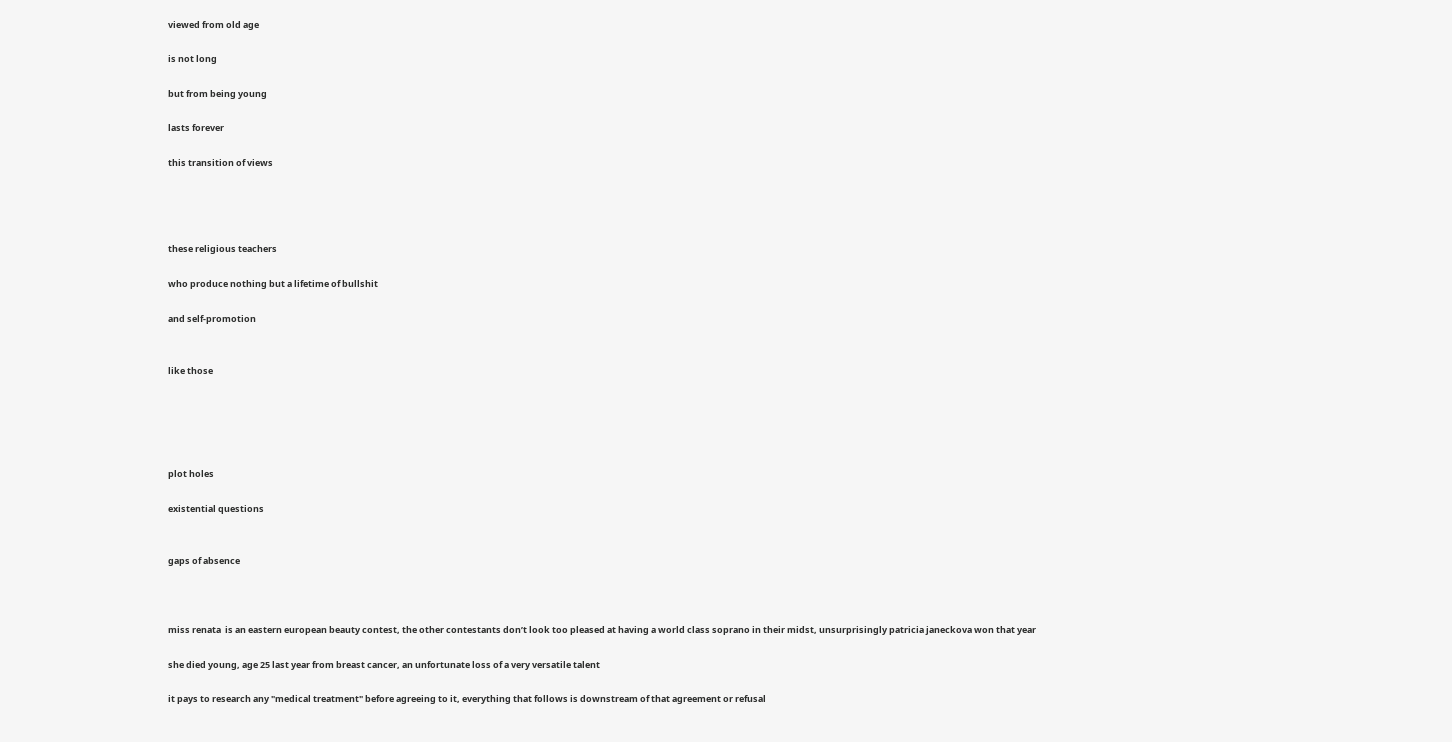viewed from old age

is not long

but from being young

lasts forever

this transition of views




these religious teachers

who produce nothing but a lifetime of bullshit

and self-promotion


like those





plot holes

existential questions


gaps of absence



miss renata  is an eastern european beauty contest, the other contestants don’t look too pleased at having a world class soprano in their midst, unsurprisingly patricia janeckova won that year

she died young, age 25 last year from breast cancer, an unfortunate loss of a very versatile talent

it pays to research any "medical treatment" before agreeing to it, everything that follows is downstream of that agreement or refusal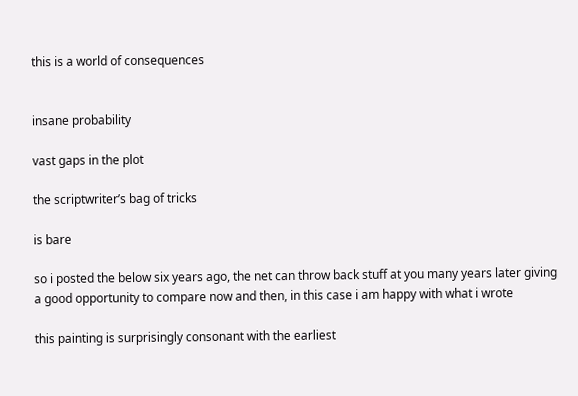this is a world of consequences


insane probability

vast gaps in the plot

the scriptwriter’s bag of tricks

is bare

so i posted the below six years ago, the net can throw back stuff at you many years later giving a good opportunity to compare now and then, in this case i am happy with what i wrote

this painting is surprisingly consonant with the earliest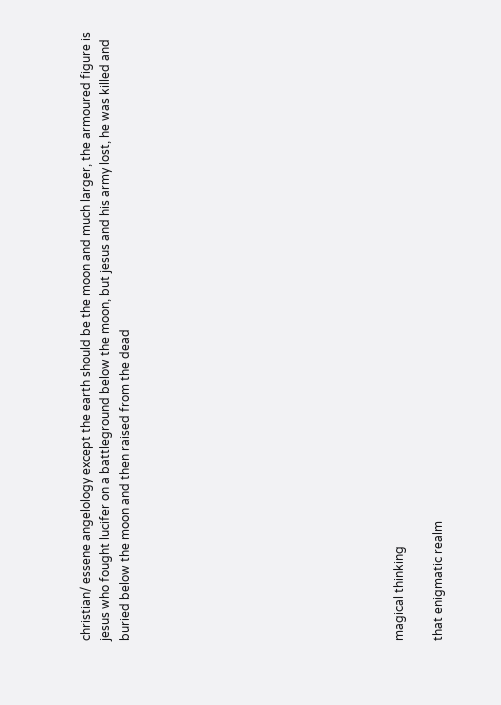christian/ essene angelology except the earth should be the moon and much larger, the armoured figure is jesus who fought lucifer on a battleground below the moon, but jesus and his army lost, he was killed and buried below the moon and then raised from the dead













magical thinking

that enigmatic realm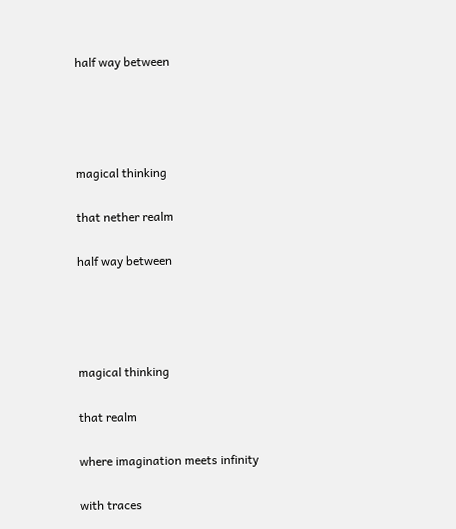half way between




magical thinking

that nether realm

half way between




magical thinking

that realm

where imagination meets infinity

with traces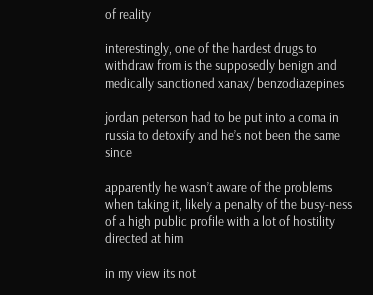of reality

interestingly, one of the hardest drugs to withdraw from is the supposedly benign and medically sanctioned xanax/ benzodiazepines

jordan peterson had to be put into a coma in russia to detoxify and he’s not been the same since

apparently he wasn’t aware of the problems when taking it, likely a penalty of the busy-ness of a high public profile with a lot of hostility directed at him

in my view its not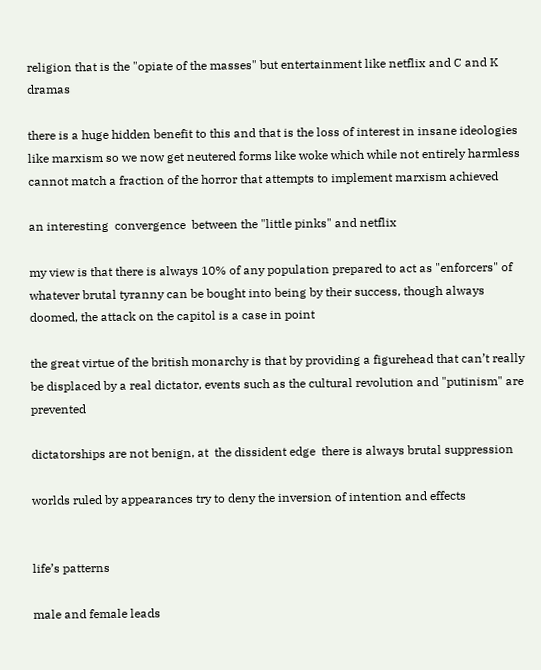religion that is the "opiate of the masses" but entertainment like netflix and C and K dramas

there is a huge hidden benefit to this and that is the loss of interest in insane ideologies like marxism so we now get neutered forms like woke which while not entirely harmless cannot match a fraction of the horror that attempts to implement marxism achieved

an interesting  convergence  between the "little pinks" and netflix

my view is that there is always 10% of any population prepared to act as "enforcers" of whatever brutal tyranny can be bought into being by their success, though always doomed, the attack on the capitol is a case in point

the great virtue of the british monarchy is that by providing a figurehead that can’t really be displaced by a real dictator, events such as the cultural revolution and "putinism" are prevented

dictatorships are not benign, at  the dissident edge  there is always brutal suppression

worlds ruled by appearances try to deny the inversion of intention and effects


life’s patterns

male and female leads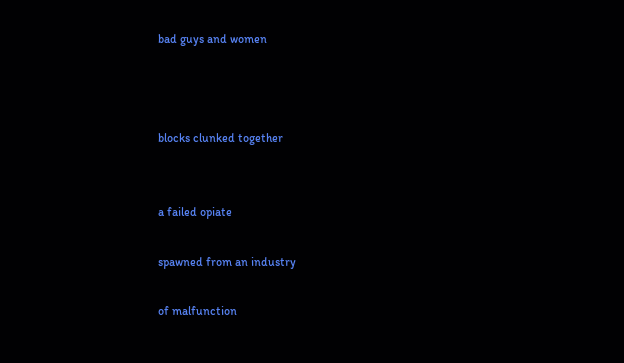bad guys and women



blocks clunked together


a failed opiate

spawned from an industry

of malfunction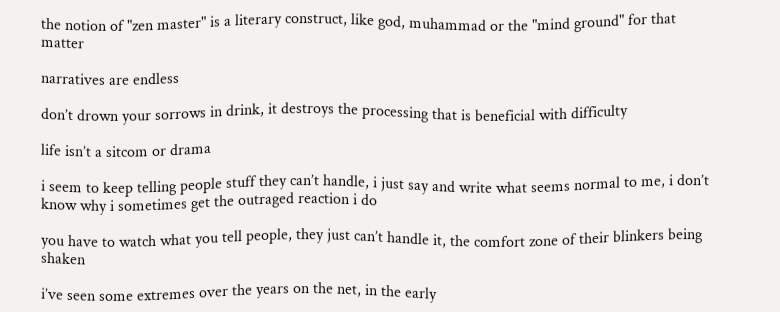the notion of "zen master" is a literary construct, like god, muhammad or the "mind ground" for that matter

narratives are endless

don’t drown your sorrows in drink, it destroys the processing that is beneficial with difficulty

life isn’t a sitcom or drama

i seem to keep telling people stuff they can’t handle, i just say and write what seems normal to me, i don’t know why i sometimes get the outraged reaction i do

you have to watch what you tell people, they just can’t handle it, the comfort zone of their blinkers being shaken

i’ve seen some extremes over the years on the net, in the early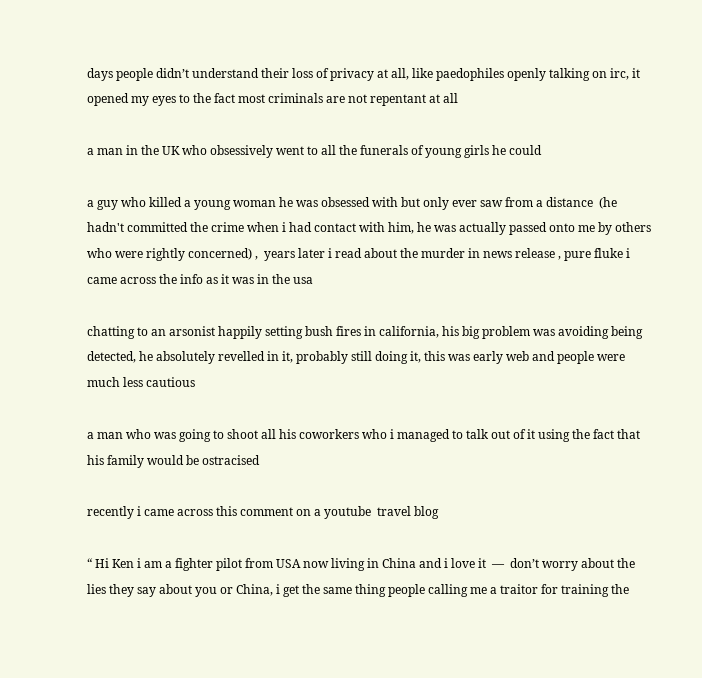days people didn’t understand their loss of privacy at all, like paedophiles openly talking on irc, it opened my eyes to the fact most criminals are not repentant at all

a man in the UK who obsessively went to all the funerals of young girls he could

a guy who killed a young woman he was obsessed with but only ever saw from a distance  (he hadn't committed the crime when i had contact with him, he was actually passed onto me by others who were rightly concerned) ,  years later i read about the murder in news release , pure fluke i came across the info as it was in the usa

chatting to an arsonist happily setting bush fires in california, his big problem was avoiding being detected, he absolutely revelled in it, probably still doing it, this was early web and people were much less cautious

a man who was going to shoot all his coworkers who i managed to talk out of it using the fact that his family would be ostracised

recently i came across this comment on a youtube  travel blog

“ Hi Ken i am a fighter pilot from USA now living in China and i love it  —  don’t worry about the lies they say about you or China, i get the same thing people calling me a traitor for training the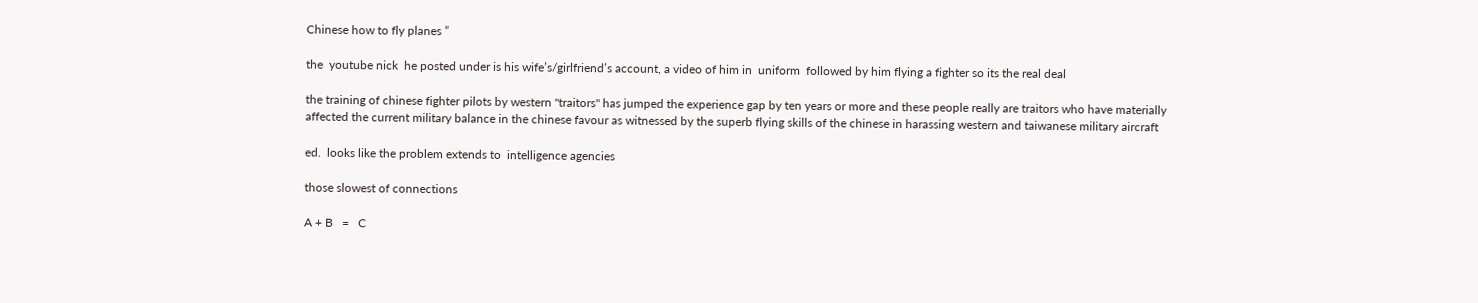Chinese how to fly planes ”

the  youtube nick  he posted under is his wife’s/girlfriend’s account, a video of him in  uniform  followed by him flying a fighter so its the real deal

the training of chinese fighter pilots by western "traitors" has jumped the experience gap by ten years or more and these people really are traitors who have materially affected the current military balance in the chinese favour as witnessed by the superb flying skills of the chinese in harassing western and taiwanese military aircraft

ed.  looks like the problem extends to  intelligence agencies

those slowest of connections

A + B   =   C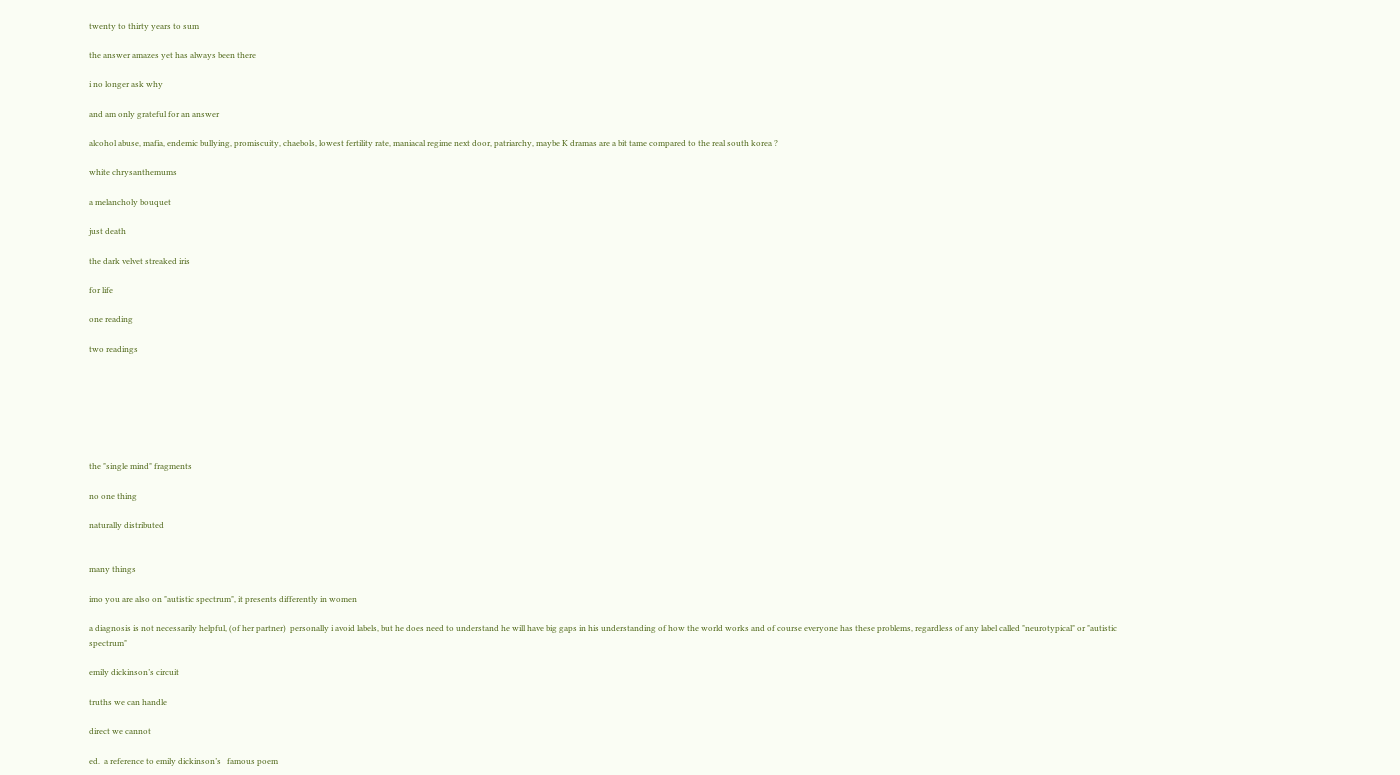twenty to thirty years to sum

the answer amazes yet has always been there

i no longer ask why

and am only grateful for an answer

alcohol abuse, mafia, endemic bullying, promiscuity, chaebols, lowest fertility rate, maniacal regime next door, patriarchy, maybe K dramas are a bit tame compared to the real south korea ?

white chrysanthemums

a melancholy bouquet

just death

the dark velvet streaked iris

for life

one reading

two readings







the "single mind" fragments

no one thing

naturally distributed


many things

imo you are also on "autistic spectrum", it presents differently in women

a diagnosis is not necessarily helpful, (of her partner)  personally i avoid labels, but he does need to understand he will have big gaps in his understanding of how the world works and of course everyone has these problems, regardless of any label called "neurotypical" or "autistic spectrum"

emily dickinson’s circuit

truths we can handle

direct we cannot

ed.  a reference to emily dickinson’s   famous poem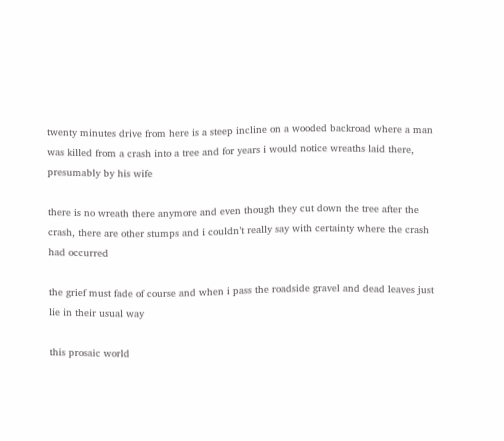twenty minutes drive from here is a steep incline on a wooded backroad where a man was killed from a crash into a tree and for years i would notice wreaths laid there, presumably by his wife

there is no wreath there anymore and even though they cut down the tree after the crash, there are other stumps and i couldn’t really say with certainty where the crash had occurred

the grief must fade of course and when i pass the roadside gravel and dead leaves just lie in their usual way

this prosaic world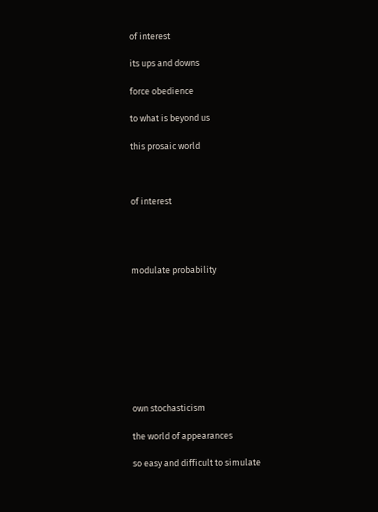of interest

its ups and downs

force obedience

to what is beyond us

this prosaic world



of interest




modulate probability









own stochasticism

the world of appearances

so easy and difficult to simulate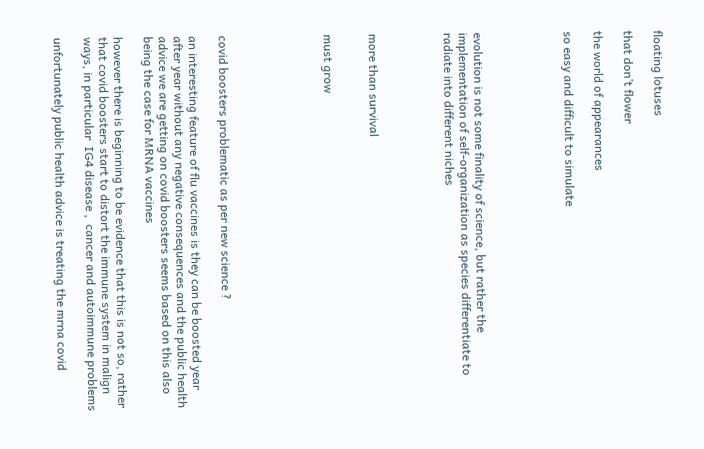floating lotuses

that don’t flower

the world of appearances

so easy and difficult to simulate





evolution is not some finality of science, but rather the implementation of self-organization as species differentiate to radiate into different niches




more than survival


must grow






covid boosters problematic as per new science ?

an interesting feature of flu vaccines is they can be boosted year after year without any negative consequences and the public health advice we are getting on covid boosters seems based on this also being the case for MRNA vaccines

however there is beginning to be evidence that this is not so, rather that covid boosters start to distort the immune system in malign ways, in particular  IG4 disease ,  cancer and autoimmune problems

unfortunately public health advice is treating the mrna covid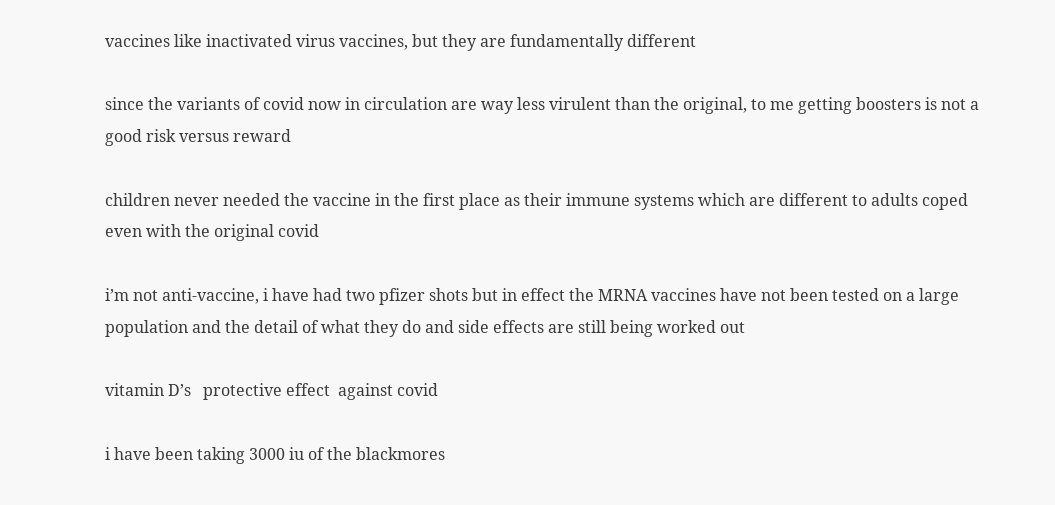vaccines like inactivated virus vaccines, but they are fundamentally different

since the variants of covid now in circulation are way less virulent than the original, to me getting boosters is not a good risk versus reward

children never needed the vaccine in the first place as their immune systems which are different to adults coped even with the original covid

i’m not anti-vaccine, i have had two pfizer shots but in effect the MRNA vaccines have not been tested on a large population and the detail of what they do and side effects are still being worked out

vitamin D’s   protective effect  against covid

i have been taking 3000 iu of the blackmores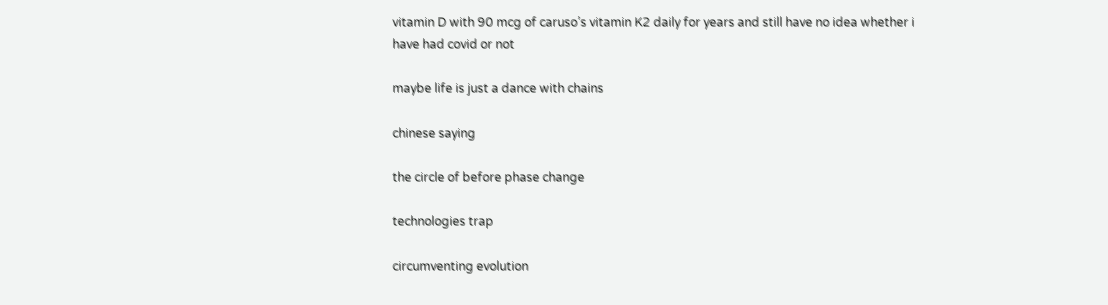vitamin D with 90 mcg of caruso’s vitamin K2 daily for years and still have no idea whether i have had covid or not

maybe life is just a dance with chains

chinese saying

the circle of before phase change

technologies trap

circumventing evolution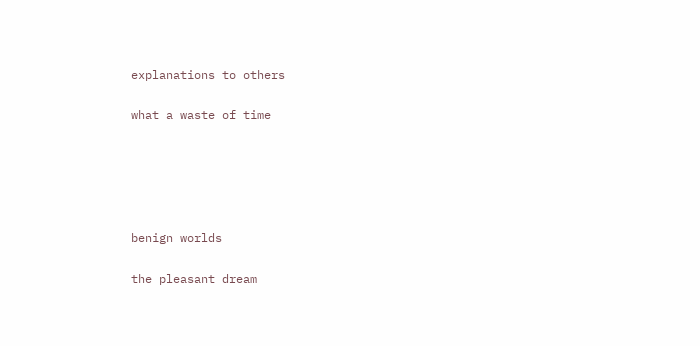explanations to others

what a waste of time





benign worlds

the pleasant dream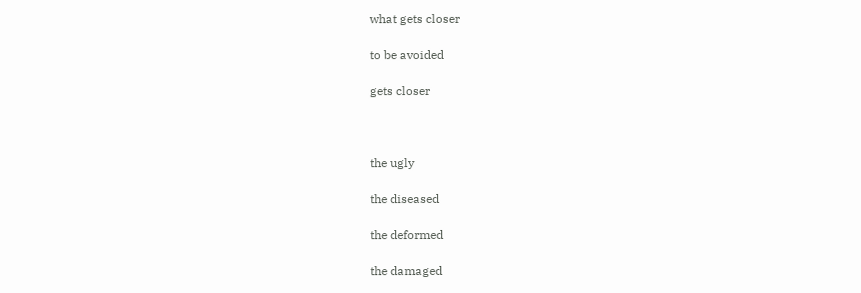what gets closer

to be avoided

gets closer



the ugly

the diseased

the deformed

the damaged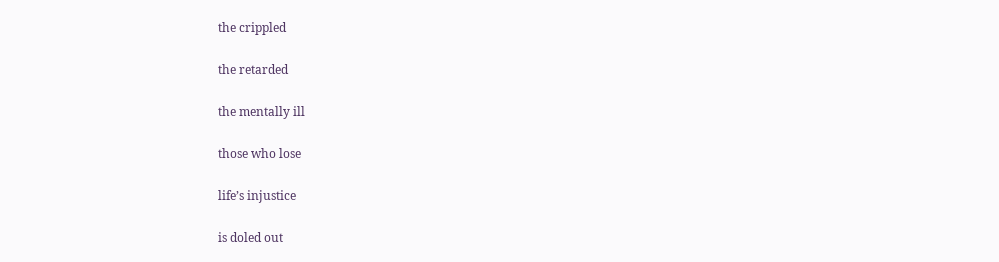the crippled

the retarded

the mentally ill

those who lose

life’s injustice

is doled out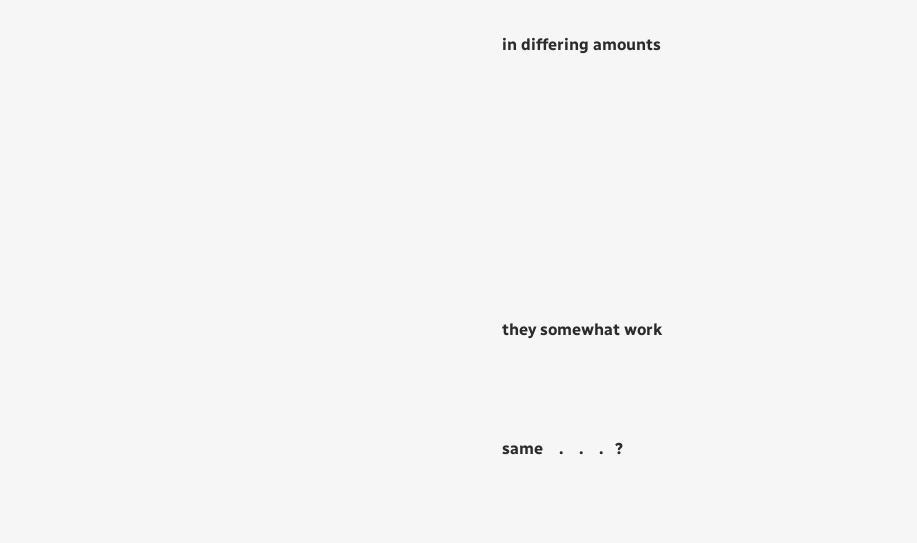in differing amounts











they somewhat work




same    .    .    .   ?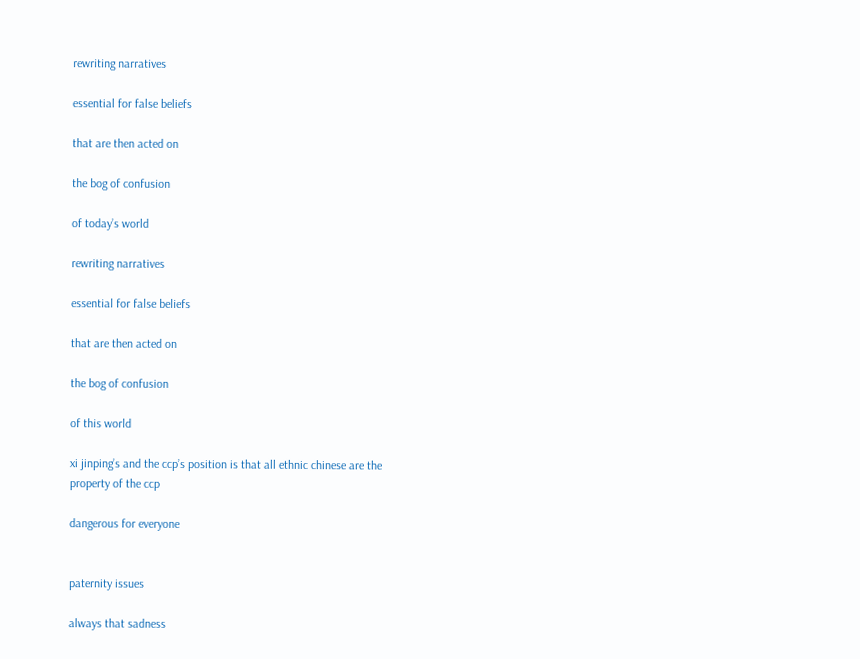rewriting narratives

essential for false beliefs

that are then acted on

the bog of confusion

of today’s world

rewriting narratives

essential for false beliefs

that are then acted on

the bog of confusion

of this world

xi jinping’s and the ccp’s position is that all ethnic chinese are the property of the ccp

dangerous for everyone


paternity issues

always that sadness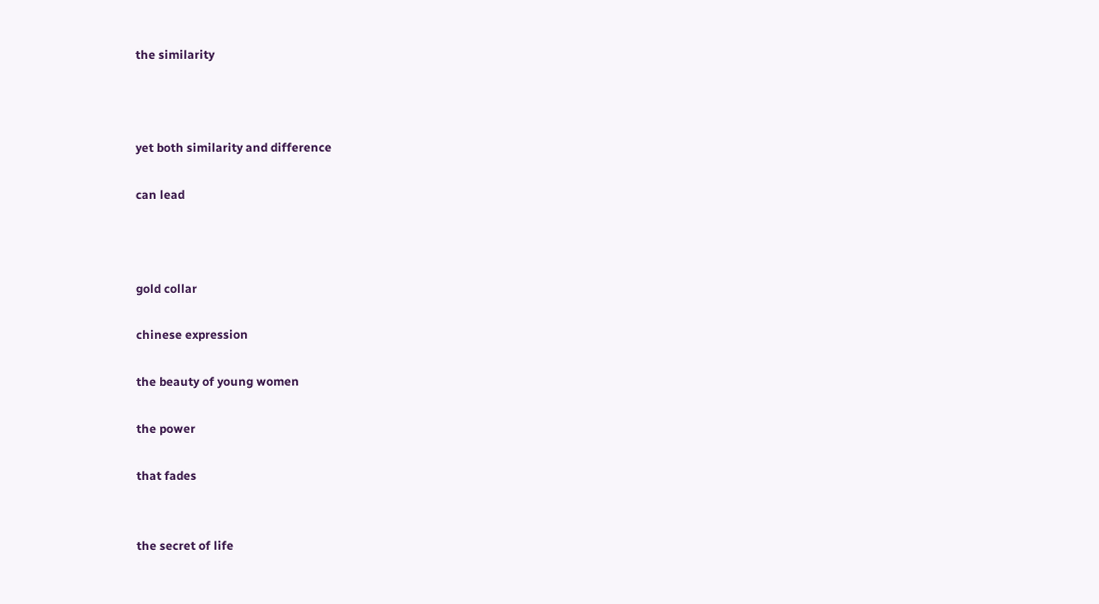the similarity



yet both similarity and difference

can lead



gold collar

chinese expression

the beauty of young women

the power

that fades


the secret of life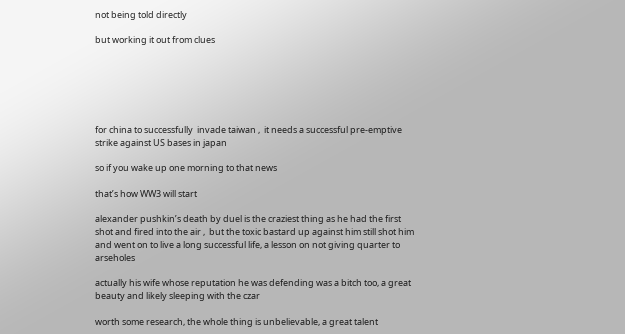not being told directly

but working it out from clues






for china to successfully  invade taiwan ,  it needs a successful pre-emptive strike against US bases in japan

so if you wake up one morning to that news

that’s how WW3 will start

alexander pushkin’s death by duel is the craziest thing as he had the first shot and fired into the air ,  but the toxic bastard up against him still shot him and went on to live a long successful life, a lesson on not giving quarter to arseholes

actually his wife whose reputation he was defending was a bitch too, a great beauty and likely sleeping with the czar

worth some research, the whole thing is unbelievable, a great talent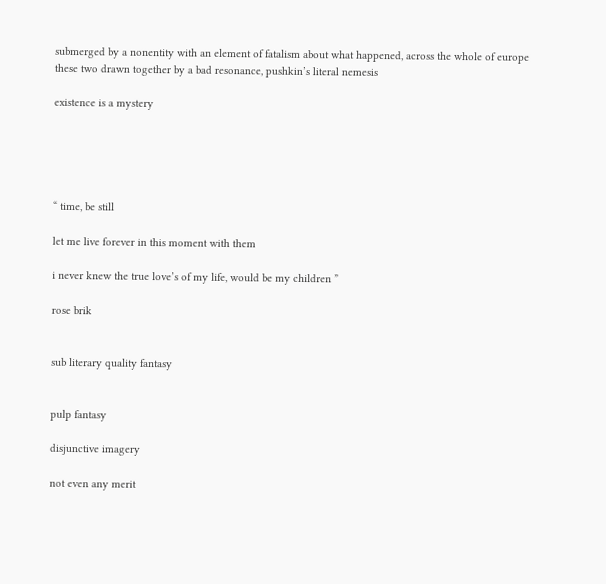submerged by a nonentity with an element of fatalism about what happened, across the whole of europe these two drawn together by a bad resonance, pushkin’s literal nemesis

existence is a mystery





“ time, be still

let me live forever in this moment with them

i never knew the true love’s of my life, would be my children ”

rose brik


sub literary quality fantasy


pulp fantasy

disjunctive imagery

not even any merit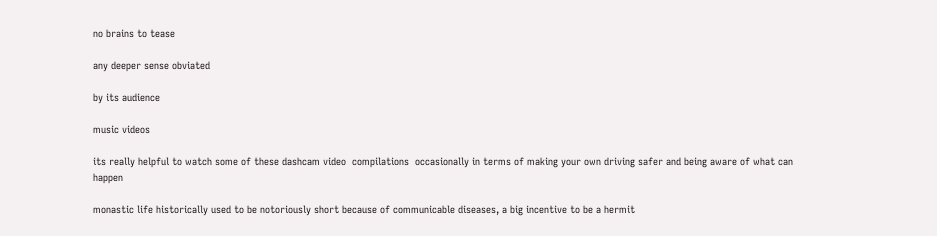no brains to tease

any deeper sense obviated

by its audience

music videos

its really helpful to watch some of these dashcam video  compilations  occasionally in terms of making your own driving safer and being aware of what can happen

monastic life historically used to be notoriously short because of communicable diseases, a big incentive to be a hermit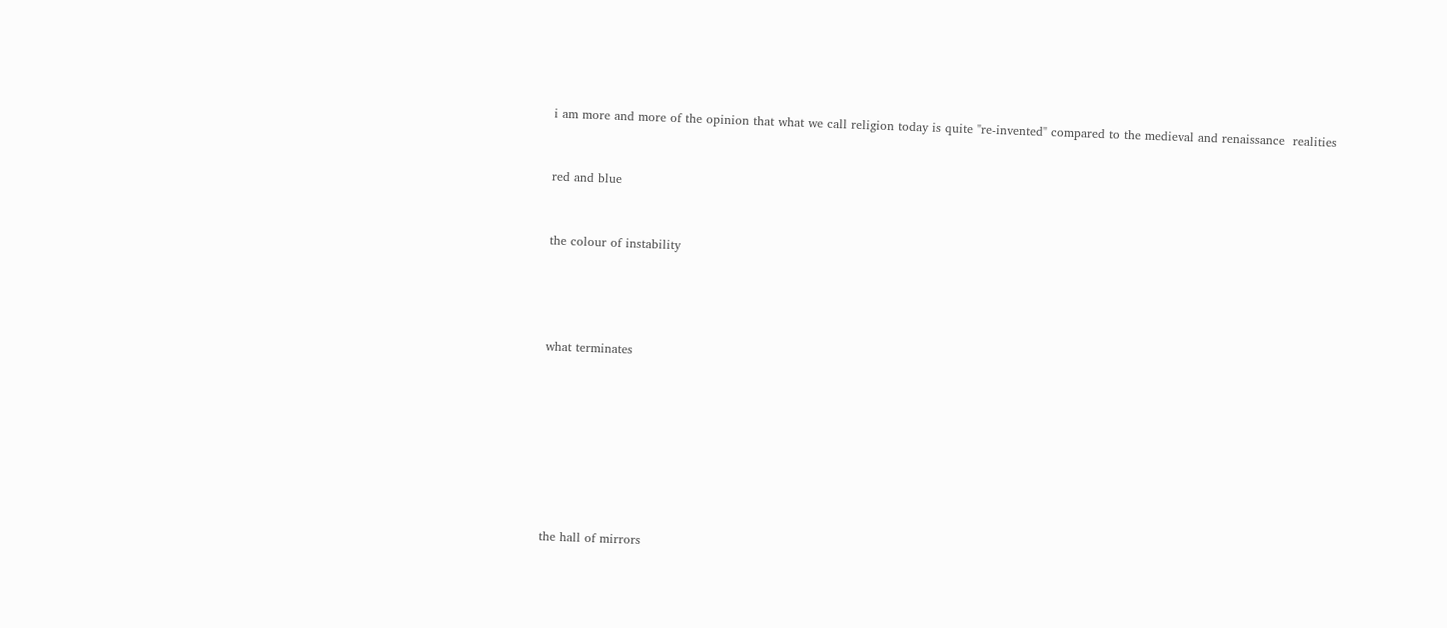i am more and more of the opinion that what we call religion today is quite "re-invented" compared to the medieval and renaissance  realities


red and blue


the colour of instability




what terminates








the hall of mirrors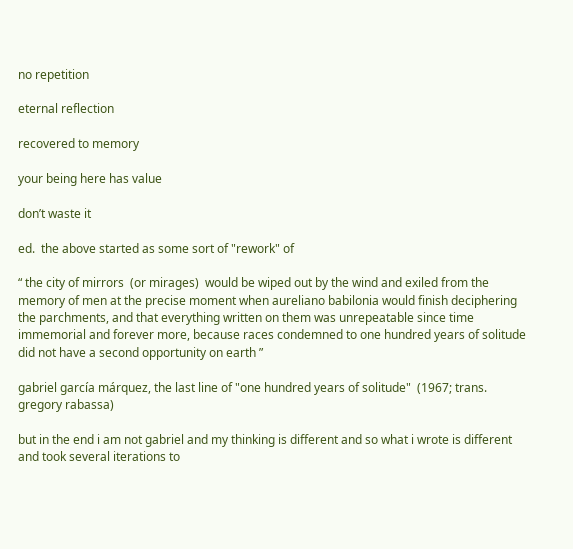no repetition

eternal reflection

recovered to memory

your being here has value

don’t waste it

ed.  the above started as some sort of "rework" of

“ the city of mirrors  (or mirages)  would be wiped out by the wind and exiled from the memory of men at the precise moment when aureliano babilonia would finish deciphering the parchments, and that everything written on them was unrepeatable since time immemorial and forever more, because races condemned to one hundred years of solitude did not have a second opportunity on earth ”

gabriel garcía márquez, the last line of "one hundred years of solitude"  (1967; trans. gregory rabassa)

but in the end i am not gabriel and my thinking is different and so what i wrote is different and took several iterations to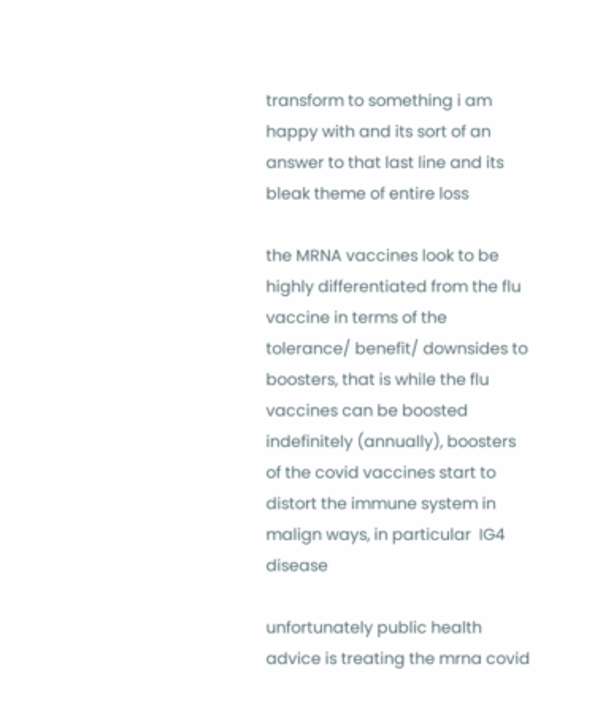transform to something i am happy with and its sort of an answer to that last line and its bleak theme of entire loss

the MRNA vaccines look to be highly differentiated from the flu vaccine in terms of the tolerance/ benefit/ downsides to boosters, that is while the flu vaccines can be boosted indefinitely (annually), boosters of the covid vaccines start to distort the immune system in malign ways, in particular  IG4 disease

unfortunately public health advice is treating the mrna covid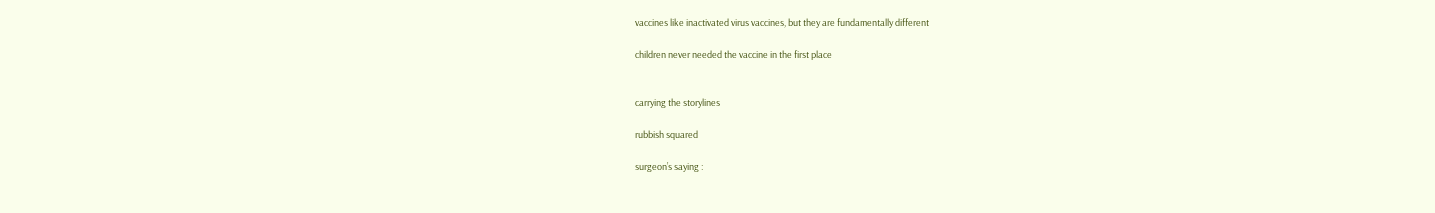vaccines like inactivated virus vaccines, but they are fundamentally different

children never needed the vaccine in the first place


carrying the storylines

rubbish squared

surgeon’s saying :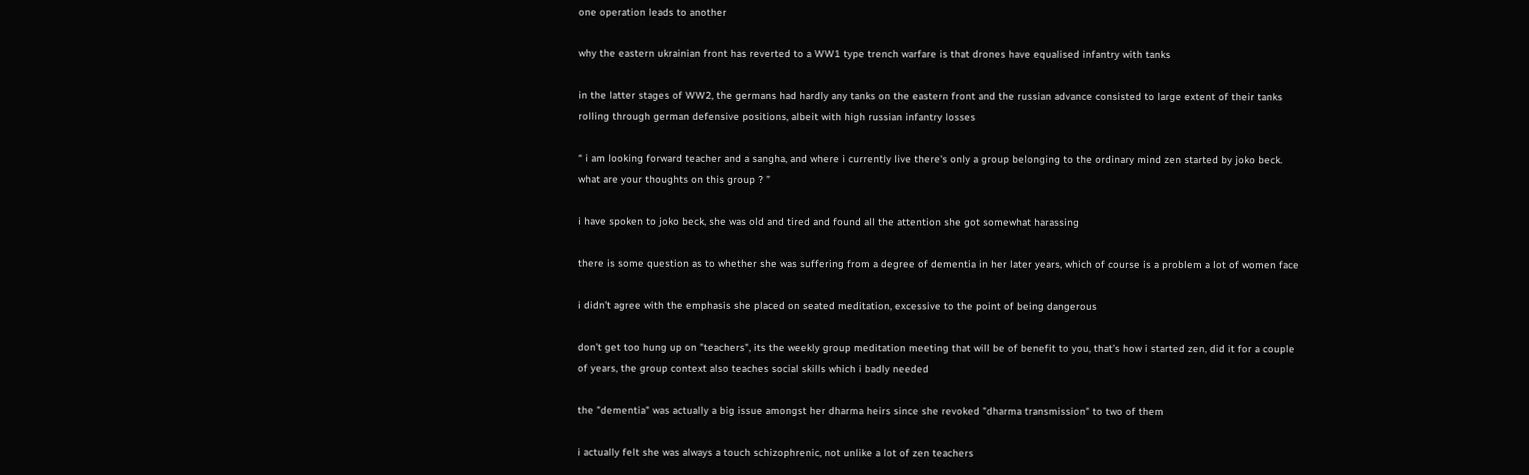one operation leads to another

why the eastern ukrainian front has reverted to a WW1 type trench warfare is that drones have equalised infantry with tanks

in the latter stages of WW2, the germans had hardly any tanks on the eastern front and the russian advance consisted to large extent of their tanks rolling through german defensive positions, albeit with high russian infantry losses

“ i am looking forward teacher and a sangha, and where i currently live there's only a group belonging to the ordinary mind zen started by joko beck.  what are your thoughts on this group ? ”

i have spoken to joko beck, she was old and tired and found all the attention she got somewhat harassing

there is some question as to whether she was suffering from a degree of dementia in her later years, which of course is a problem a lot of women face

i didn’t agree with the emphasis she placed on seated meditation, excessive to the point of being dangerous

don’t get too hung up on "teachers", its the weekly group meditation meeting that will be of benefit to you, that’s how i started zen, did it for a couple of years, the group context also teaches social skills which i badly needed

the "dementia" was actually a big issue amongst her dharma heirs since she revoked "dharma transmission" to two of them

i actually felt she was always a touch schizophrenic, not unlike a lot of zen teachers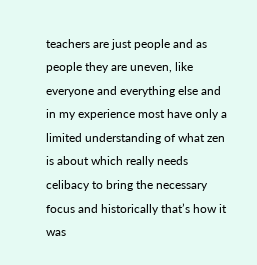teachers are just people and as people they are uneven, like everyone and everything else and in my experience most have only a limited understanding of what zen is about which really needs celibacy to bring the necessary focus and historically that’s how it was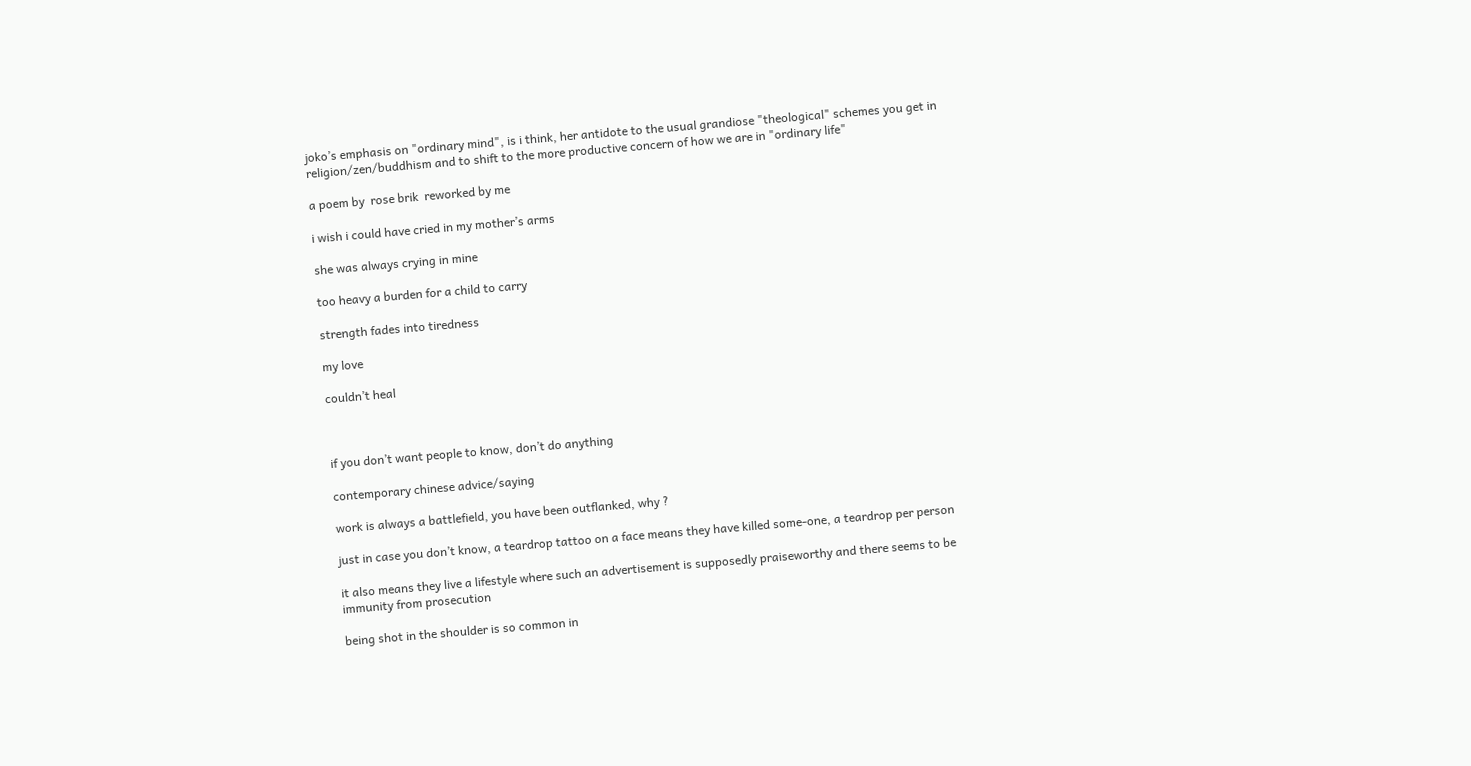joko’s emphasis on "ordinary mind", is i think, her antidote to the usual grandiose "theological" schemes you get in religion/zen/buddhism and to shift to the more productive concern of how we are in "ordinary life"

a poem by  rose brik  reworked by me

i wish i could have cried in my mother’s arms

she was always crying in mine

too heavy a burden for a child to carry

strength fades into tiredness

my love

couldn’t heal



if you don’t want people to know, don’t do anything

contemporary chinese advice/saying

work is always a battlefield, you have been outflanked, why ?

just in case you don’t know, a teardrop tattoo on a face means they have killed some-one, a teardrop per person

it also means they live a lifestyle where such an advertisement is supposedly praiseworthy and there seems to be immunity from prosecution

being shot in the shoulder is so common in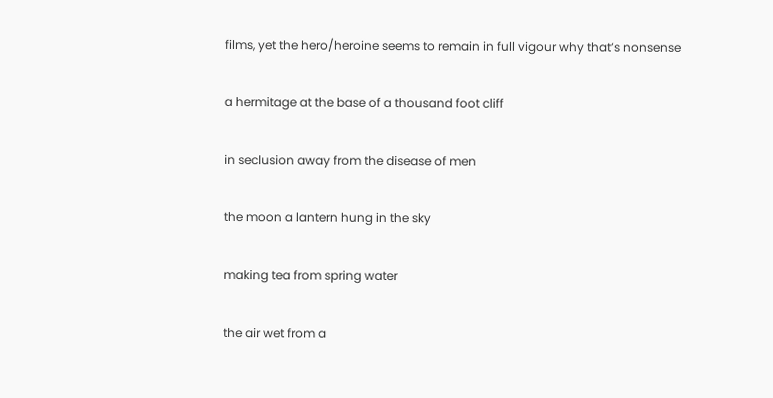films, yet the hero/heroine seems to remain in full vigour why that’s nonsense

a hermitage at the base of a thousand foot cliff

in seclusion away from the disease of men

the moon a lantern hung in the sky

making tea from spring water

the air wet from a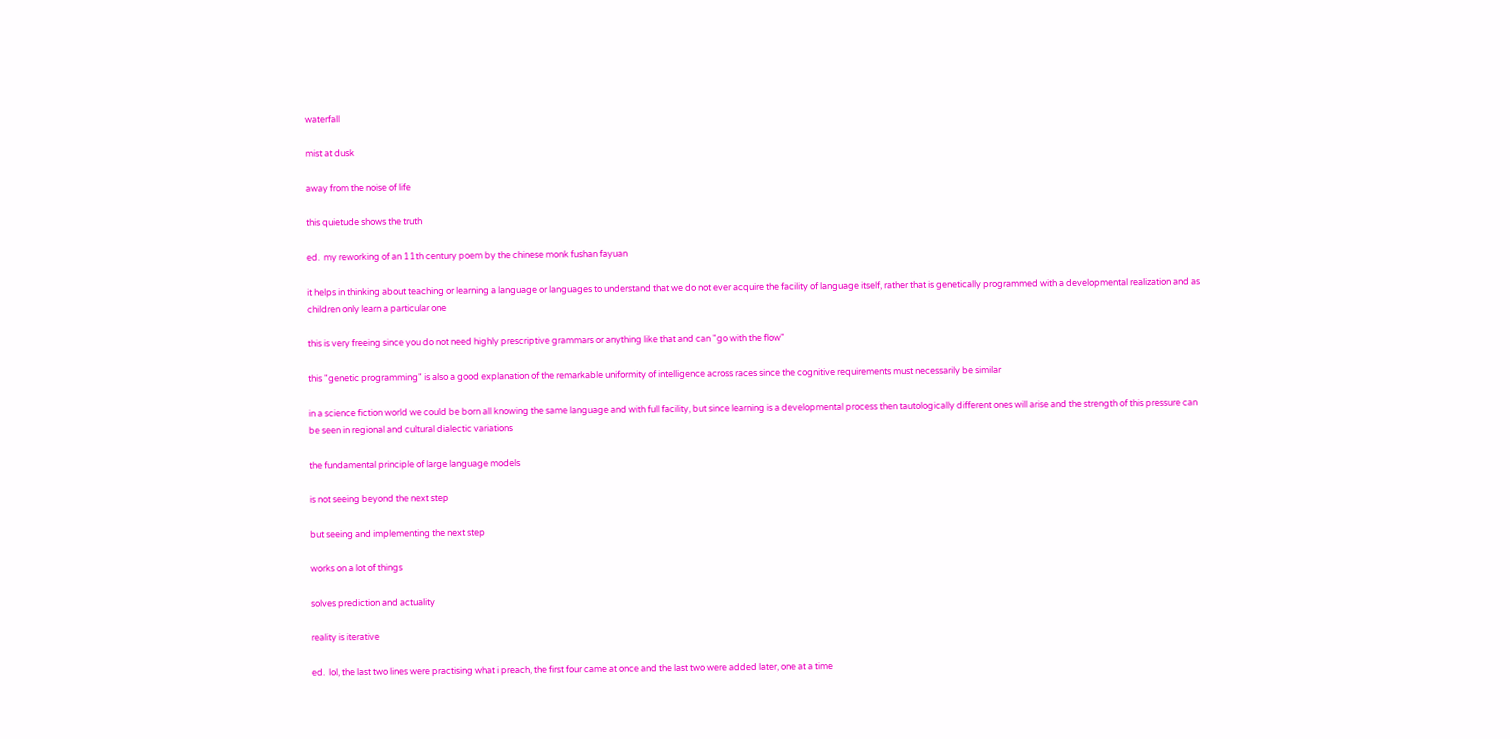waterfall

mist at dusk

away from the noise of life

this quietude shows the truth

ed.  my reworking of an 11th century poem by the chinese monk fushan fayuan

it helps in thinking about teaching or learning a language or languages to understand that we do not ever acquire the facility of language itself, rather that is genetically programmed with a developmental realization and as children only learn a particular one

this is very freeing since you do not need highly prescriptive grammars or anything like that and can "go with the flow"

this "genetic programming" is also a good explanation of the remarkable uniformity of intelligence across races since the cognitive requirements must necessarily be similar

in a science fiction world we could be born all knowing the same language and with full facility, but since learning is a developmental process then tautologically different ones will arise and the strength of this pressure can be seen in regional and cultural dialectic variations

the fundamental principle of large language models

is not seeing beyond the next step

but seeing and implementing the next step

works on a lot of things

solves prediction and actuality

reality is iterative

ed.  lol, the last two lines were practising what i preach, the first four came at once and the last two were added later, one at a time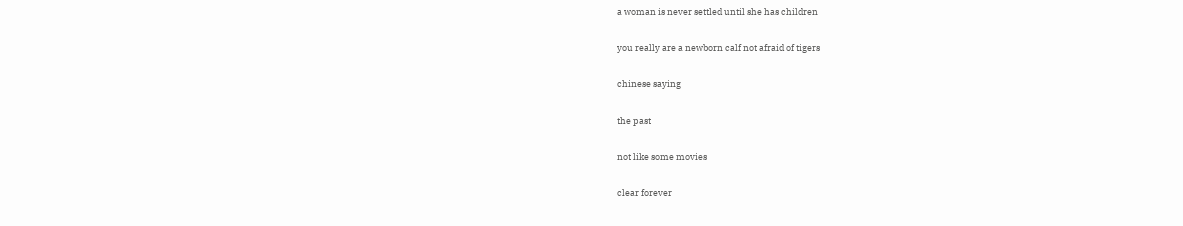a woman is never settled until she has children

you really are a newborn calf not afraid of tigers

chinese saying

the past

not like some movies

clear forever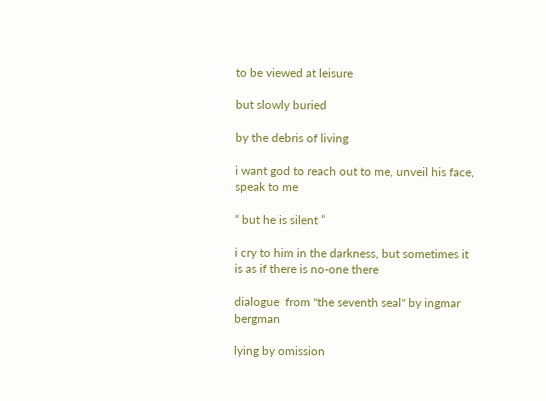to be viewed at leisure

but slowly buried

by the debris of living

i want god to reach out to me, unveil his face, speak to me

“ but he is silent ”

i cry to him in the darkness, but sometimes it is as if there is no-one there

dialogue  from "the seventh seal" by ingmar bergman

lying by omission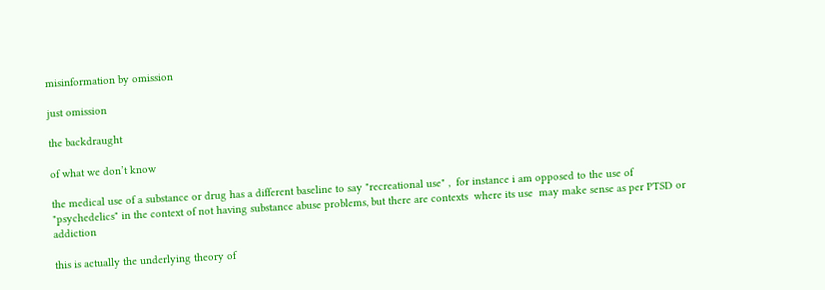misinformation by omission

just omission

the backdraught

of what we don’t know

the medical use of a substance or drug has a different baseline to say "recreational use" ,  for instance i am opposed to the use of "psychedelics" in the context of not having substance abuse problems, but there are contexts  where its use  may make sense as per PTSD or addiction

this is actually the underlying theory of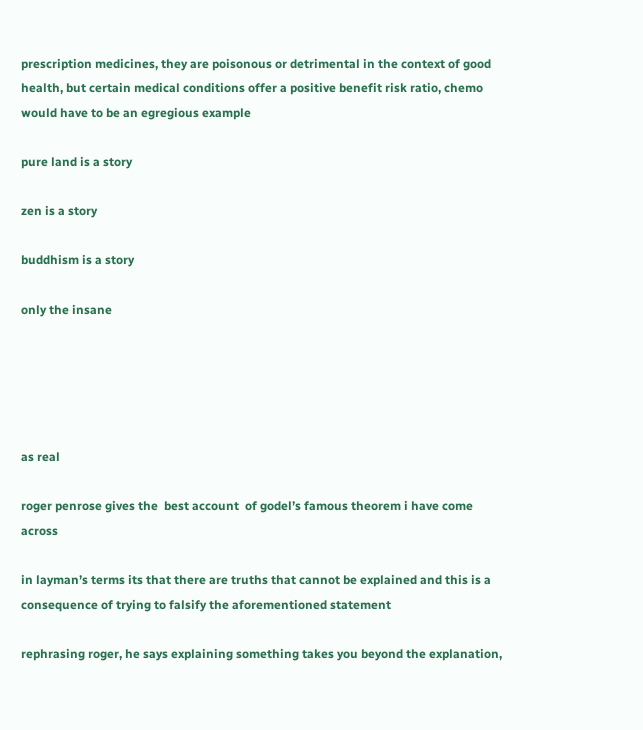prescription medicines, they are poisonous or detrimental in the context of good health, but certain medical conditions offer a positive benefit risk ratio, chemo would have to be an egregious example

pure land is a story

zen is a story

buddhism is a story

only the insane





as real

roger penrose gives the  best account  of godel’s famous theorem i have come across

in layman’s terms its that there are truths that cannot be explained and this is a consequence of trying to falsify the aforementioned statement

rephrasing roger, he says explaining something takes you beyond the explanation,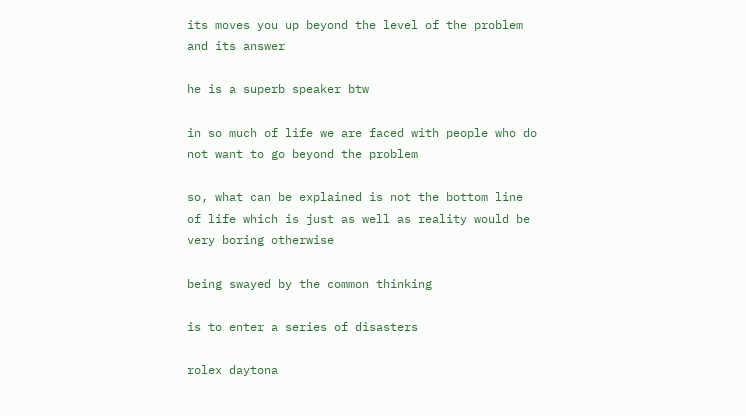its moves you up beyond the level of the problem and its answer

he is a superb speaker btw

in so much of life we are faced with people who do not want to go beyond the problem

so, what can be explained is not the bottom line of life which is just as well as reality would be very boring otherwise

being swayed by the common thinking

is to enter a series of disasters

rolex daytona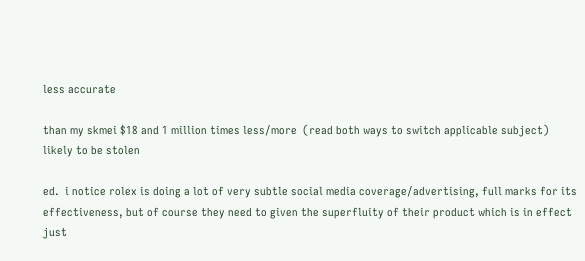less accurate

than my skmei $18 and 1 million times less/more  (read both ways to switch applicable subject)  likely to be stolen

ed.  i notice rolex is doing a lot of very subtle social media coverage/advertising, full marks for its effectiveness, but of course they need to given the superfluity of their product which is in effect just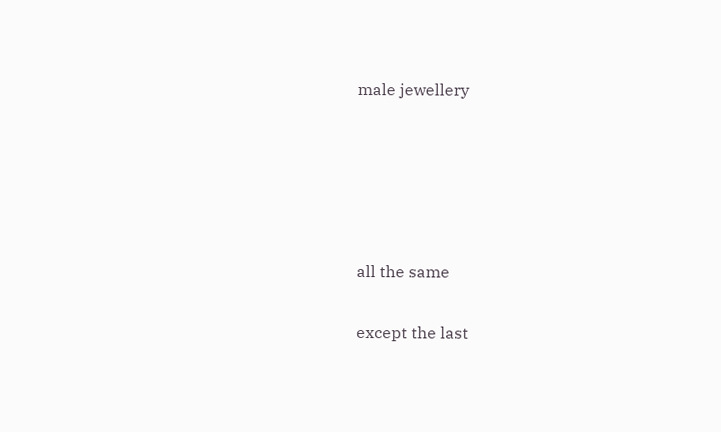male jewellery





all the same

except the last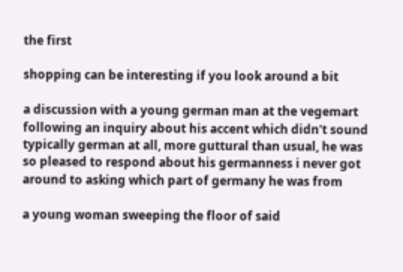the first

shopping can be interesting if you look around a bit

a discussion with a young german man at the vegemart following an inquiry about his accent which didn't sound typically german at all, more guttural than usual, he was so pleased to respond about his germanness i never got around to asking which part of germany he was from

a young woman sweeping the floor of said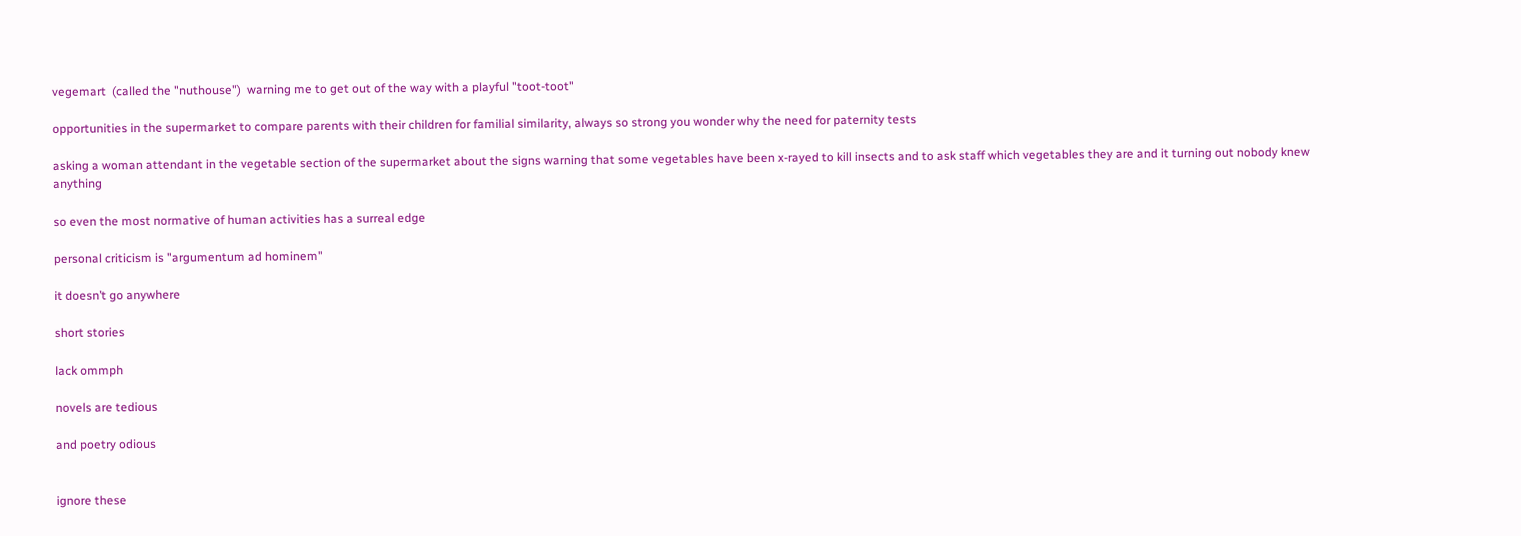vegemart  (called the "nuthouse")  warning me to get out of the way with a playful "toot-toot"

opportunities in the supermarket to compare parents with their children for familial similarity, always so strong you wonder why the need for paternity tests

asking a woman attendant in the vegetable section of the supermarket about the signs warning that some vegetables have been x-rayed to kill insects and to ask staff which vegetables they are and it turning out nobody knew anything

so even the most normative of human activities has a surreal edge

personal criticism is "argumentum ad hominem"

it doesn’t go anywhere

short stories

lack ommph

novels are tedious

and poetry odious


ignore these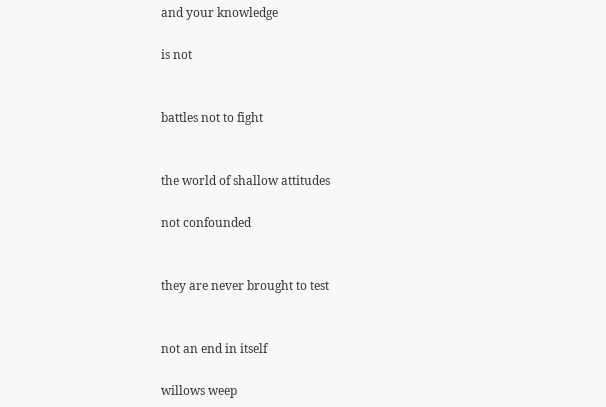and your knowledge

is not


battles not to fight


the world of shallow attitudes

not confounded


they are never brought to test


not an end in itself

willows weep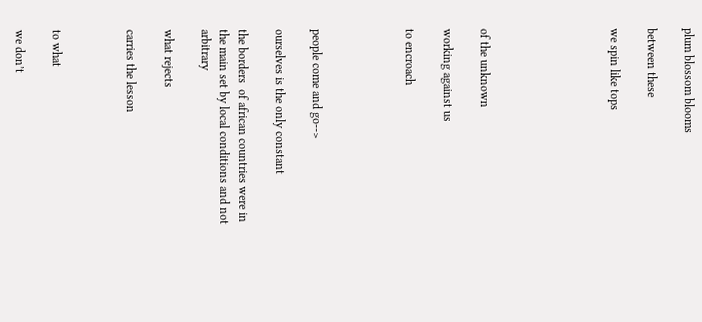plum blossom blooms

between these

we spin like tops






of the unknown

working against us

to encroach




people come and go-->

ourselves is the only constant

the borders  of african countries were in the main set by local conditions and not arbitrary

what rejects

carries the lesson



to what

we don’t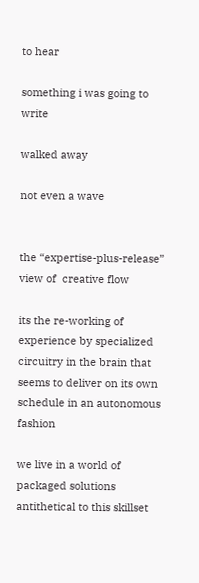to hear

something i was going to write

walked away

not even a wave


the “expertise-plus-release” view of  creative flow

its the re-working of experience by specialized circuitry in the brain that seems to deliver on its own schedule in an autonomous fashion

we live in a world of packaged solutions antithetical to this skillset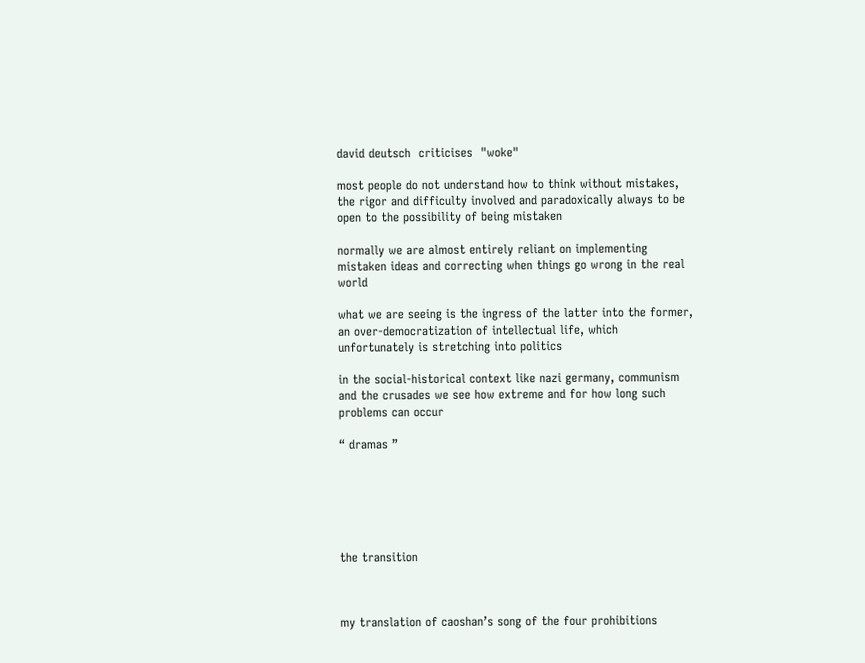david deutsch  criticises  "woke"

most people do not understand how to think without mistakes, the rigor and difficulty involved and paradoxically always to be open to the possibility of being mistaken

normally we are almost entirely reliant on implementing mistaken ideas and correcting when things go wrong in the real world

what we are seeing is the ingress of the latter into the former, an over-democratization of intellectual life, which unfortunately is stretching into politics

in the social-historical context like nazi germany, communism and the crusades we see how extreme and for how long such problems can occur

“ dramas ”






the transition



my translation of caoshan’s song of the four prohibitions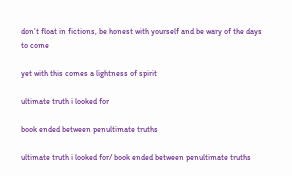don’t float in fictions, be honest with yourself and be wary of the days to come

yet with this comes a lightness of spirit

ultimate truth i looked for

book ended between penultimate truths

ultimate truth i looked for/ book ended between penultimate truths